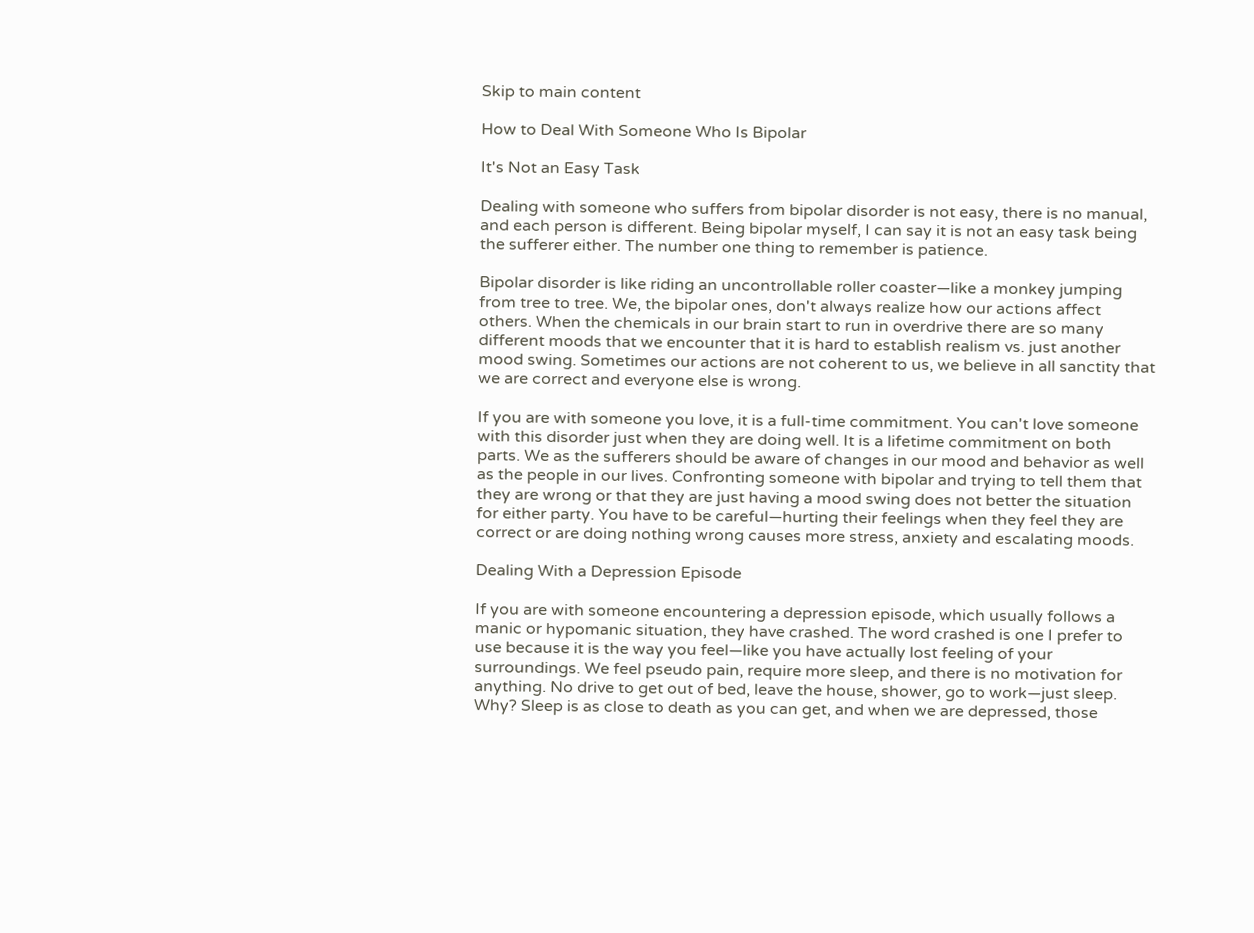Skip to main content

How to Deal With Someone Who Is Bipolar

It's Not an Easy Task

Dealing with someone who suffers from bipolar disorder is not easy, there is no manual, and each person is different. Being bipolar myself, I can say it is not an easy task being the sufferer either. The number one thing to remember is patience.

Bipolar disorder is like riding an uncontrollable roller coaster—like a monkey jumping from tree to tree. We, the bipolar ones, don't always realize how our actions affect others. When the chemicals in our brain start to run in overdrive there are so many different moods that we encounter that it is hard to establish realism vs. just another mood swing. Sometimes our actions are not coherent to us, we believe in all sanctity that we are correct and everyone else is wrong.

If you are with someone you love, it is a full-time commitment. You can't love someone with this disorder just when they are doing well. It is a lifetime commitment on both parts. We as the sufferers should be aware of changes in our mood and behavior as well as the people in our lives. Confronting someone with bipolar and trying to tell them that they are wrong or that they are just having a mood swing does not better the situation for either party. You have to be careful—hurting their feelings when they feel they are correct or are doing nothing wrong causes more stress, anxiety and escalating moods.

Dealing With a Depression Episode

If you are with someone encountering a depression episode, which usually follows a manic or hypomanic situation, they have crashed. The word crashed is one I prefer to use because it is the way you feel—like you have actually lost feeling of your surroundings. We feel pseudo pain, require more sleep, and there is no motivation for anything. No drive to get out of bed, leave the house, shower, go to work—just sleep. Why? Sleep is as close to death as you can get, and when we are depressed, those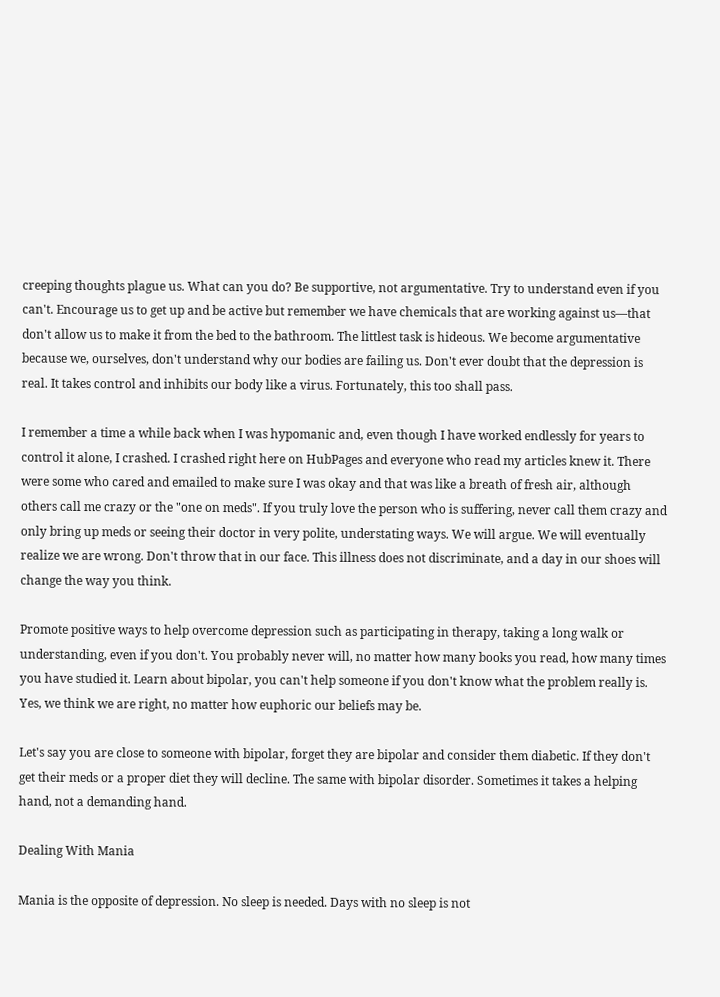creeping thoughts plague us. What can you do? Be supportive, not argumentative. Try to understand even if you can't. Encourage us to get up and be active but remember we have chemicals that are working against us—that don't allow us to make it from the bed to the bathroom. The littlest task is hideous. We become argumentative because we, ourselves, don't understand why our bodies are failing us. Don't ever doubt that the depression is real. It takes control and inhibits our body like a virus. Fortunately, this too shall pass.

I remember a time a while back when I was hypomanic and, even though I have worked endlessly for years to control it alone, I crashed. I crashed right here on HubPages and everyone who read my articles knew it. There were some who cared and emailed to make sure I was okay and that was like a breath of fresh air, although others call me crazy or the "one on meds". If you truly love the person who is suffering, never call them crazy and only bring up meds or seeing their doctor in very polite, understating ways. We will argue. We will eventually realize we are wrong. Don't throw that in our face. This illness does not discriminate, and a day in our shoes will change the way you think.

Promote positive ways to help overcome depression such as participating in therapy, taking a long walk or understanding, even if you don't. You probably never will, no matter how many books you read, how many times you have studied it. Learn about bipolar, you can't help someone if you don't know what the problem really is. Yes, we think we are right, no matter how euphoric our beliefs may be.

Let's say you are close to someone with bipolar, forget they are bipolar and consider them diabetic. If they don't get their meds or a proper diet they will decline. The same with bipolar disorder. Sometimes it takes a helping hand, not a demanding hand.

Dealing With Mania

Mania is the opposite of depression. No sleep is needed. Days with no sleep is not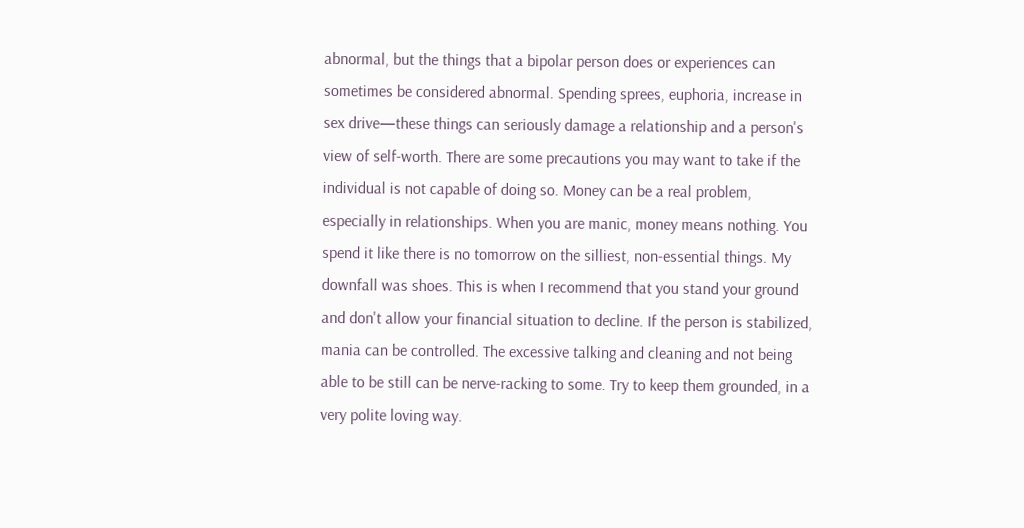abnormal, but the things that a bipolar person does or experiences can sometimes be considered abnormal. Spending sprees, euphoria, increase in sex drive—these things can seriously damage a relationship and a person's view of self-worth. There are some precautions you may want to take if the individual is not capable of doing so. Money can be a real problem, especially in relationships. When you are manic, money means nothing. You spend it like there is no tomorrow on the silliest, non-essential things. My downfall was shoes. This is when I recommend that you stand your ground and don't allow your financial situation to decline. If the person is stabilized, mania can be controlled. The excessive talking and cleaning and not being able to be still can be nerve-racking to some. Try to keep them grounded, in a very polite loving way.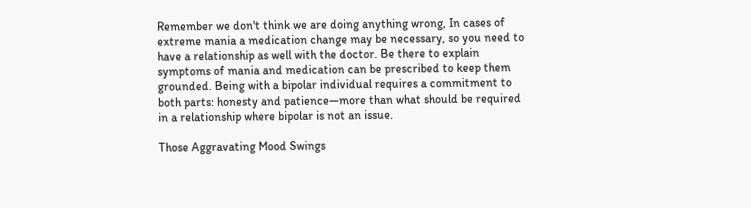Remember we don't think we are doing anything wrong, In cases of extreme mania a medication change may be necessary, so you need to have a relationship as well with the doctor. Be there to explain symptoms of mania and medication can be prescribed to keep them grounded. Being with a bipolar individual requires a commitment to both parts: honesty and patience—more than what should be required in a relationship where bipolar is not an issue.

Those Aggravating Mood Swings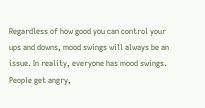Regardless of how good you can control your ups and downs, mood swings will always be an issue. In reality, everyone has mood swings. People get angry,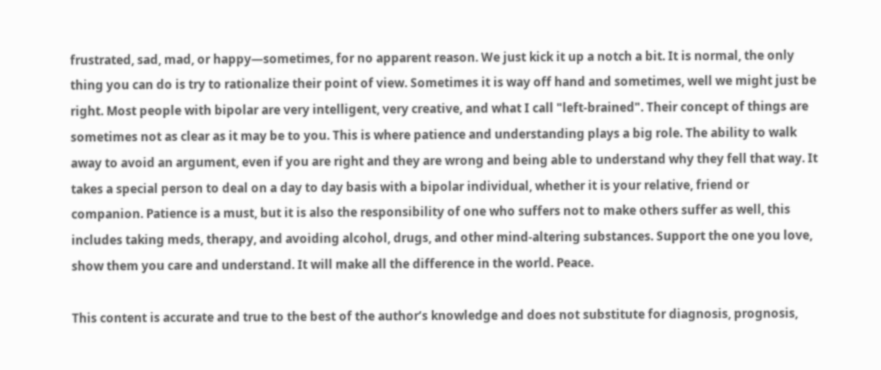frustrated, sad, mad, or happy—sometimes, for no apparent reason. We just kick it up a notch a bit. It is normal, the only thing you can do is try to rationalize their point of view. Sometimes it is way off hand and sometimes, well we might just be right. Most people with bipolar are very intelligent, very creative, and what I call "left-brained". Their concept of things are sometimes not as clear as it may be to you. This is where patience and understanding plays a big role. The ability to walk away to avoid an argument, even if you are right and they are wrong and being able to understand why they fell that way. It takes a special person to deal on a day to day basis with a bipolar individual, whether it is your relative, friend or companion. Patience is a must, but it is also the responsibility of one who suffers not to make others suffer as well, this includes taking meds, therapy, and avoiding alcohol, drugs, and other mind-altering substances. Support the one you love, show them you care and understand. It will make all the difference in the world. Peace.

This content is accurate and true to the best of the author’s knowledge and does not substitute for diagnosis, prognosis,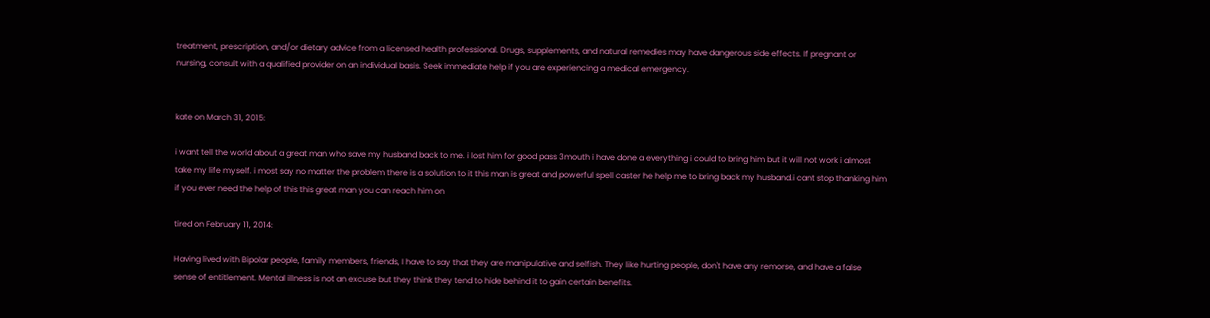treatment, prescription, and/or dietary advice from a licensed health professional. Drugs, supplements, and natural remedies may have dangerous side effects. If pregnant or nursing, consult with a qualified provider on an individual basis. Seek immediate help if you are experiencing a medical emergency.


kate on March 31, 2015:

i want tell the world about a great man who save my husband back to me. i lost him for good pass 3mouth i have done a everything i could to bring him but it will not work i almost take my life myself. i most say no matter the problem there is a solution to it this man is great and powerful spell caster he help me to bring back my husband.i cant stop thanking him if you ever need the help of this this great man you can reach him on

tired on February 11, 2014:

Having lived with Bipolar people, family members, friends, I have to say that they are manipulative and selfish. They like hurting people, don't have any remorse, and have a false sense of entitlement. Mental illness is not an excuse but they think they tend to hide behind it to gain certain benefits.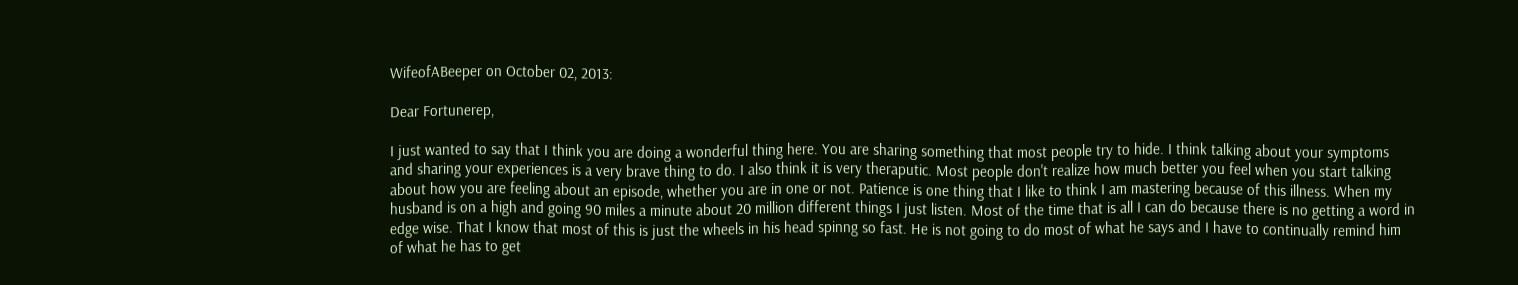WifeofABeeper on October 02, 2013:

Dear Fortunerep,

I just wanted to say that I think you are doing a wonderful thing here. You are sharing something that most people try to hide. I think talking about your symptoms and sharing your experiences is a very brave thing to do. I also think it is very theraputic. Most people don't realize how much better you feel when you start talking about how you are feeling about an episode, whether you are in one or not. Patience is one thing that I like to think I am mastering because of this illness. When my husband is on a high and going 90 miles a minute about 20 million different things I just listen. Most of the time that is all I can do because there is no getting a word in edge wise. That I know that most of this is just the wheels in his head spinng so fast. He is not going to do most of what he says and I have to continually remind him of what he has to get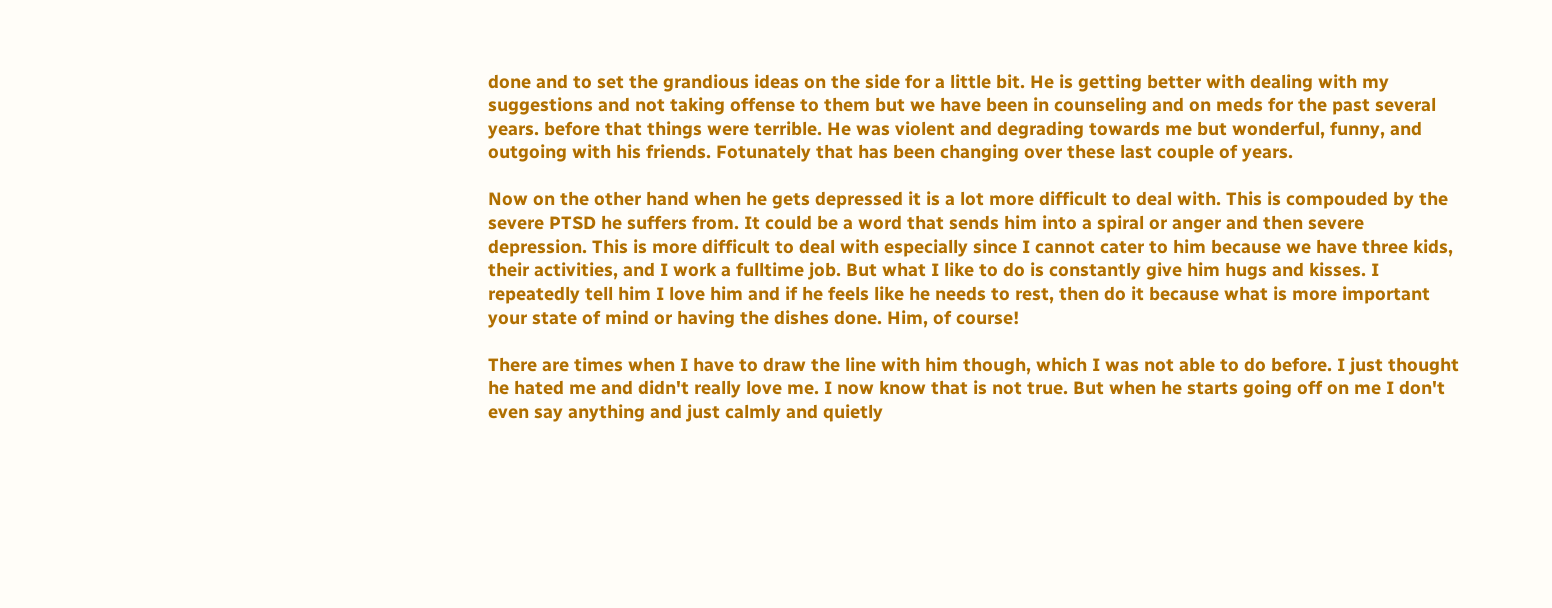done and to set the grandious ideas on the side for a little bit. He is getting better with dealing with my suggestions and not taking offense to them but we have been in counseling and on meds for the past several years. before that things were terrible. He was violent and degrading towards me but wonderful, funny, and outgoing with his friends. Fotunately that has been changing over these last couple of years.

Now on the other hand when he gets depressed it is a lot more difficult to deal with. This is compouded by the severe PTSD he suffers from. It could be a word that sends him into a spiral or anger and then severe depression. This is more difficult to deal with especially since I cannot cater to him because we have three kids, their activities, and I work a fulltime job. But what I like to do is constantly give him hugs and kisses. I repeatedly tell him I love him and if he feels like he needs to rest, then do it because what is more important your state of mind or having the dishes done. Him, of course!

There are times when I have to draw the line with him though, which I was not able to do before. I just thought he hated me and didn't really love me. I now know that is not true. But when he starts going off on me I don't even say anything and just calmly and quietly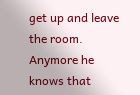get up and leave the room. Anymore he knows that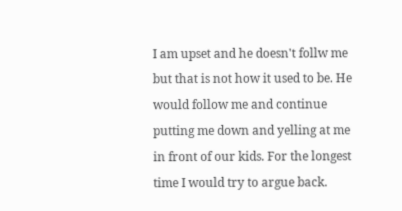I am upset and he doesn't follw me but that is not how it used to be. He would follow me and continue putting me down and yelling at me in front of our kids. For the longest time I would try to argue back.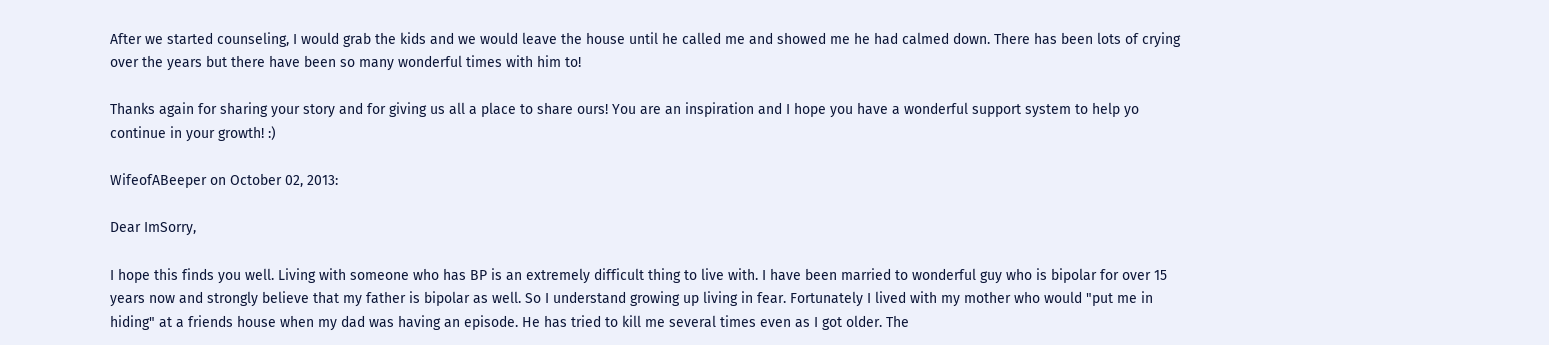After we started counseling, I would grab the kids and we would leave the house until he called me and showed me he had calmed down. There has been lots of crying over the years but there have been so many wonderful times with him to!

Thanks again for sharing your story and for giving us all a place to share ours! You are an inspiration and I hope you have a wonderful support system to help yo continue in your growth! :)

WifeofABeeper on October 02, 2013:

Dear ImSorry,

I hope this finds you well. Living with someone who has BP is an extremely difficult thing to live with. I have been married to wonderful guy who is bipolar for over 15 years now and strongly believe that my father is bipolar as well. So I understand growing up living in fear. Fortunately I lived with my mother who would "put me in hiding" at a friends house when my dad was having an episode. He has tried to kill me several times even as I got older. The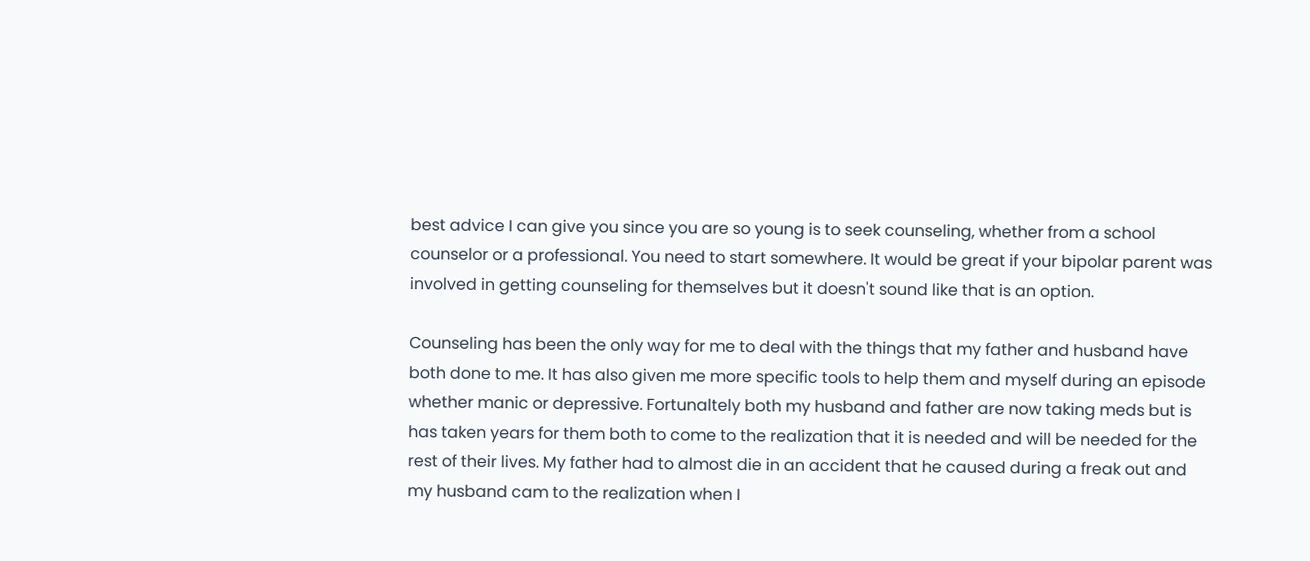best advice I can give you since you are so young is to seek counseling, whether from a school counselor or a professional. You need to start somewhere. It would be great if your bipolar parent was involved in getting counseling for themselves but it doesn't sound like that is an option.

Counseling has been the only way for me to deal with the things that my father and husband have both done to me. It has also given me more specific tools to help them and myself during an episode whether manic or depressive. Fortunaltely both my husband and father are now taking meds but is has taken years for them both to come to the realization that it is needed and will be needed for the rest of their lives. My father had to almost die in an accident that he caused during a freak out and my husband cam to the realization when I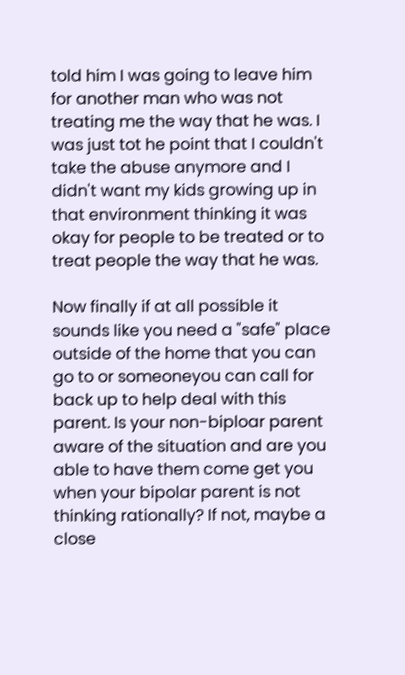told him I was going to leave him for another man who was not treating me the way that he was. I was just tot he point that I couldn't take the abuse anymore and I didn't want my kids growing up in that environment thinking it was okay for people to be treated or to treat people the way that he was.

Now finally if at all possible it sounds like you need a "safe" place outside of the home that you can go to or someoneyou can call for back up to help deal with this parent. Is your non-biploar parent aware of the situation and are you able to have them come get you when your bipolar parent is not thinking rationally? If not, maybe a close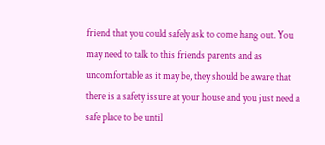friend that you could safely ask to come hang out. You may need to talk to this friends parents and as uncomfortable as it may be, they should be aware that there is a safety issure at your house and you just need a safe place to be until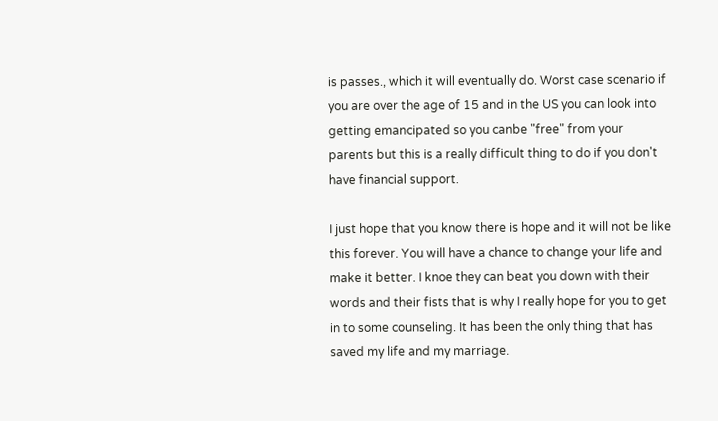is passes., which it will eventually do. Worst case scenario if you are over the age of 15 and in the US you can look into getting emancipated so you canbe "free" from your parents but this is a really difficult thing to do if you don't have financial support.

I just hope that you know there is hope and it will not be like this forever. You will have a chance to change your life and make it better. I knoe they can beat you down with their words and their fists that is why I really hope for you to get in to some counseling. It has been the only thing that has saved my life and my marriage.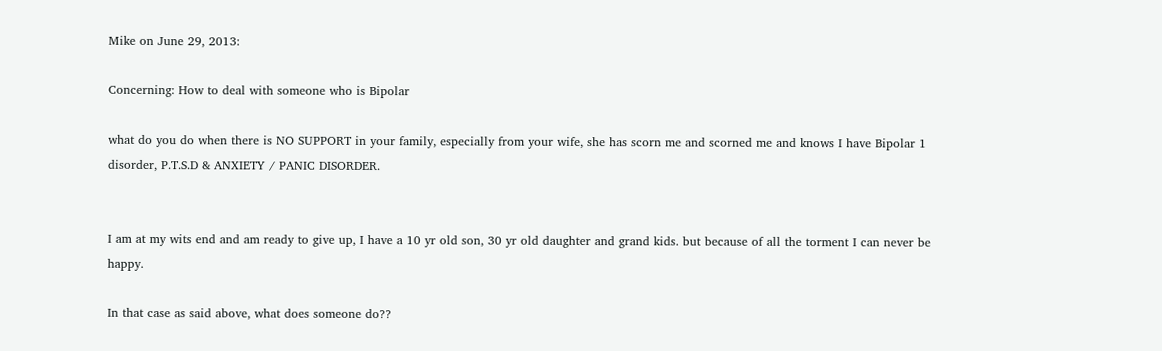Mike on June 29, 2013:

Concerning: How to deal with someone who is Bipolar

what do you do when there is NO SUPPORT in your family, especially from your wife, she has scorn me and scorned me and knows I have Bipolar 1 disorder, P.T.S.D & ANXIETY / PANIC DISORDER.


I am at my wits end and am ready to give up, I have a 10 yr old son, 30 yr old daughter and grand kids. but because of all the torment I can never be happy.

In that case as said above, what does someone do??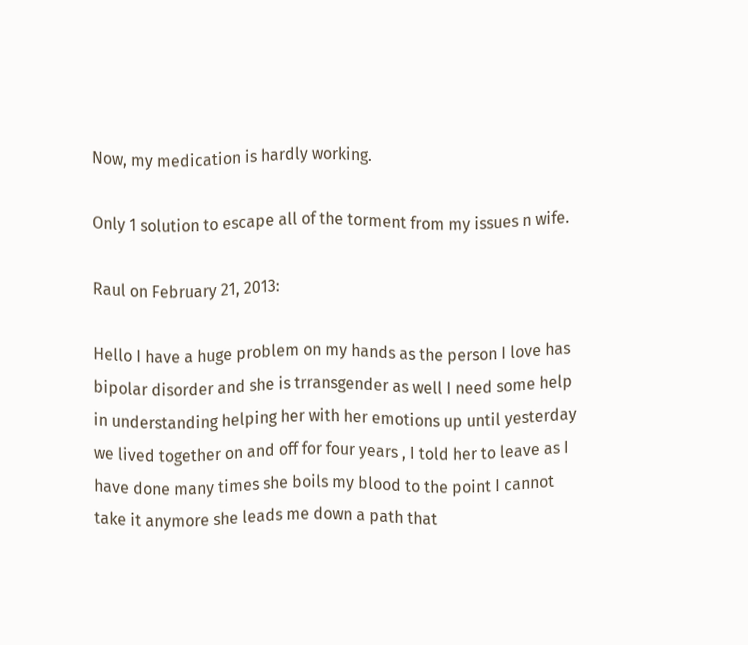Now, my medication is hardly working.

Only 1 solution to escape all of the torment from my issues n wife.

Raul on February 21, 2013:

Hello I have a huge problem on my hands as the person I love has bipolar disorder and she is trransgender as well I need some help in understanding helping her with her emotions up until yesterday we lived together on and off for four years , I told her to leave as I have done many times she boils my blood to the point I cannot take it anymore she leads me down a path that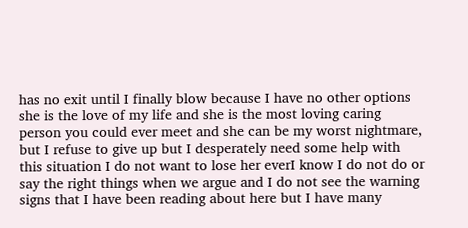has no exit until I finally blow because I have no other options she is the love of my life and she is the most loving caring person you could ever meet and she can be my worst nightmare, but I refuse to give up but I desperately need some help with this situation I do not want to lose her everI know I do not do or say the right things when we argue and I do not see the warning signs that I have been reading about here but I have many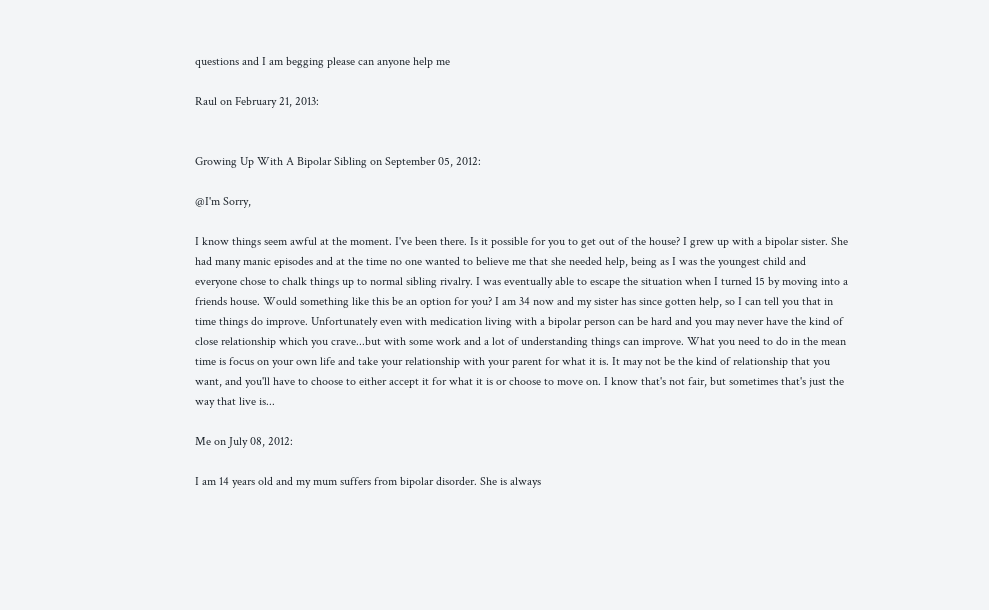questions and I am begging please can anyone help me

Raul on February 21, 2013:


Growing Up With A Bipolar Sibling on September 05, 2012:

@I'm Sorry,

I know things seem awful at the moment. I've been there. Is it possible for you to get out of the house? I grew up with a bipolar sister. She had many manic episodes and at the time no one wanted to believe me that she needed help, being as I was the youngest child and everyone chose to chalk things up to normal sibling rivalry. I was eventually able to escape the situation when I turned 15 by moving into a friends house. Would something like this be an option for you? I am 34 now and my sister has since gotten help, so I can tell you that in time things do improve. Unfortunately even with medication living with a bipolar person can be hard and you may never have the kind of close relationship which you crave...but with some work and a lot of understanding things can improve. What you need to do in the mean time is focus on your own life and take your relationship with your parent for what it is. It may not be the kind of relationship that you want, and you'll have to choose to either accept it for what it is or choose to move on. I know that's not fair, but sometimes that's just the way that live is...

Me on July 08, 2012:

I am 14 years old and my mum suffers from bipolar disorder. She is always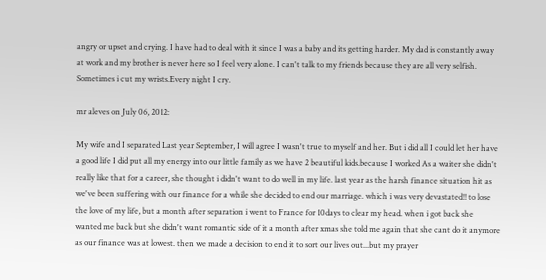angry or upset and crying. I have had to deal with it since I was a baby and its getting harder. My dad is constantly away at work and my brother is never here so I feel very alone. I can't talk to my friends because they are all very selfish. Sometimes i cut my wrists.Every night I cry.

mr aleves on July 06, 2012:

My wife and I separated Last year September, I will agree I wasn't true to myself and her. But i did all I could let her have a good life I did put all my energy into our little family as we have 2 beautiful kids.because I worked As a waiter she didn't really like that for a career, she thought i didn't want to do well in my life. last year as the harsh finance situation hit as we've been suffering with our finance for a while she decided to end our marriage. which i was very devastated!! to lose the love of my life, but a month after separation i went to France for 10days to clear my head. when i got back she wanted me back but she didn't want romantic side of it a month after xmas she told me again that she cant do it anymore as our finance was at lowest. then we made a decision to end it to sort our lives out...but my prayer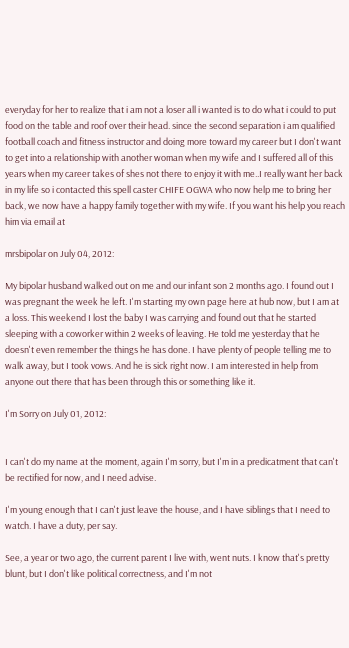everyday for her to realize that i am not a loser all i wanted is to do what i could to put food on the table and roof over their head. since the second separation i am qualified football coach and fitness instructor and doing more toward my career but I don't want to get into a relationship with another woman when my wife and I suffered all of this years when my career takes of shes not there to enjoy it with me..I really want her back in my life so i contacted this spell caster CHIFE OGWA who now help me to bring her back, we now have a happy family together with my wife. If you want his help you reach him via email at

mrsbipolar on July 04, 2012:

My bipolar husband walked out on me and our infant son 2 months ago. I found out I was pregnant the week he left. I'm starting my own page here at hub now, but I am at a loss. This weekend I lost the baby I was carrying and found out that he started sleeping with a coworker within 2 weeks of leaving. He told me yesterday that he doesn't even remember the things he has done. I have plenty of people telling me to walk away, but I took vows. And he is sick right now. I am interested in help from anyone out there that has been through this or something like it.

I'm Sorry on July 01, 2012:


I can't do my name at the moment, again I'm sorry, but I'm in a predicatment that can't be rectified for now, and I need advise.

I'm young enough that I can't just leave the house, and I have siblings that I need to watch. I have a duty, per say.

See, a year or two ago, the current parent I live with, went nuts. I know that's pretty blunt, but I don't like political correctness, and I'm not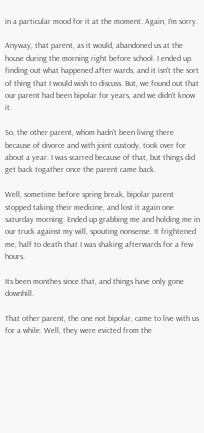in a particular mood for it at the moment. Again, I'm sorry.

Anyway, that parent, as it would, abandoned us at the house during the morning right before school. I ended up finding out what happened after wards, and it isn't the sort of thing that I would wish to discuss. But, we found out that our parent had been bipolar for years, and we didn't know it.

So, the other parent, whom hadn't been living there because of divorce and with joint custody, took over for about a year. I was scarred because of that, but things did get back togather once the parent came back.

Well, sometime before spring break, bipolar parent stopped taking their medicine, and lost it again one saturday morning. Ended up grabbing me and holding me in our truck against my will, spouting nonsense. It frightened me, half to death that I was shaking afterwards for a few hours.

Its been monthes since that, and things have only gone downhill.

That other parent, the one not bipolar, came to live with us for a while. Well, they were evicted from the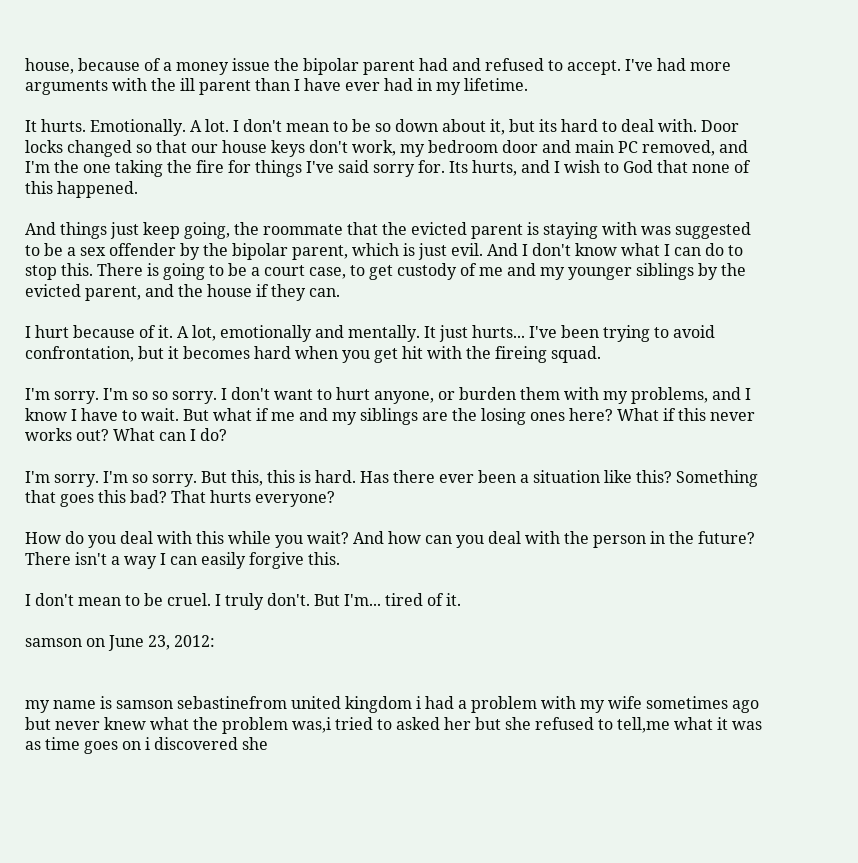house, because of a money issue the bipolar parent had and refused to accept. I've had more arguments with the ill parent than I have ever had in my lifetime.

It hurts. Emotionally. A lot. I don't mean to be so down about it, but its hard to deal with. Door locks changed so that our house keys don't work, my bedroom door and main PC removed, and I'm the one taking the fire for things I've said sorry for. Its hurts, and I wish to God that none of this happened.

And things just keep going, the roommate that the evicted parent is staying with was suggested to be a sex offender by the bipolar parent, which is just evil. And I don't know what I can do to stop this. There is going to be a court case, to get custody of me and my younger siblings by the evicted parent, and the house if they can.

I hurt because of it. A lot, emotionally and mentally. It just hurts... I've been trying to avoid confrontation, but it becomes hard when you get hit with the fireing squad.

I'm sorry. I'm so so sorry. I don't want to hurt anyone, or burden them with my problems, and I know I have to wait. But what if me and my siblings are the losing ones here? What if this never works out? What can I do?

I'm sorry. I'm so sorry. But this, this is hard. Has there ever been a situation like this? Something that goes this bad? That hurts everyone?

How do you deal with this while you wait? And how can you deal with the person in the future? There isn't a way I can easily forgive this.

I don't mean to be cruel. I truly don't. But I'm... tired of it.

samson on June 23, 2012:


my name is samson sebastinefrom united kingdom i had a problem with my wife sometimes ago but never knew what the problem was,i tried to asked her but she refused to tell,me what it was as time goes on i discovered she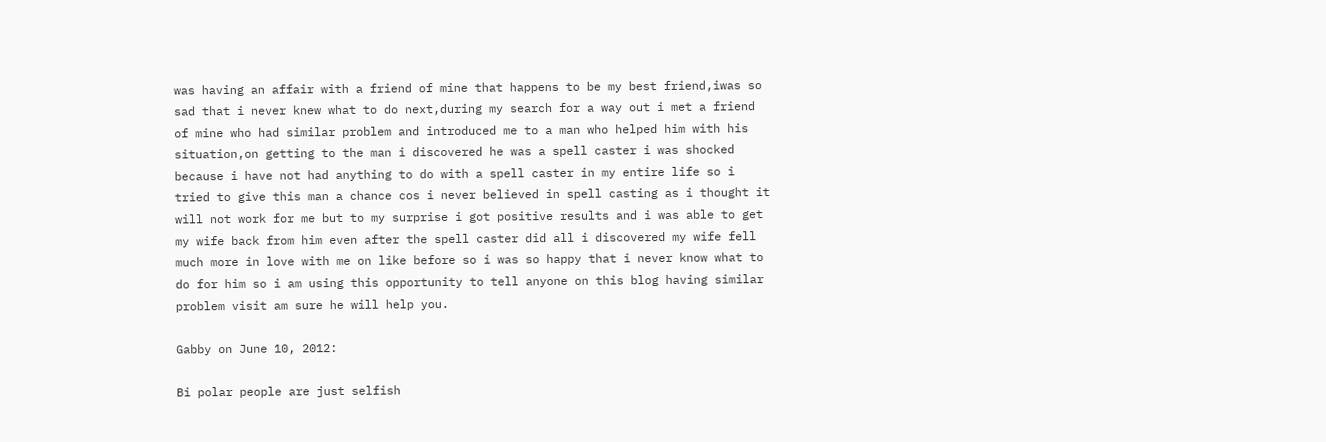was having an affair with a friend of mine that happens to be my best friend,iwas so sad that i never knew what to do next,during my search for a way out i met a friend of mine who had similar problem and introduced me to a man who helped him with his situation,on getting to the man i discovered he was a spell caster i was shocked because i have not had anything to do with a spell caster in my entire life so i tried to give this man a chance cos i never believed in spell casting as i thought it will not work for me but to my surprise i got positive results and i was able to get my wife back from him even after the spell caster did all i discovered my wife fell much more in love with me on like before so i was so happy that i never know what to do for him so i am using this opportunity to tell anyone on this blog having similar problem visit am sure he will help you.

Gabby on June 10, 2012:

Bi polar people are just selfish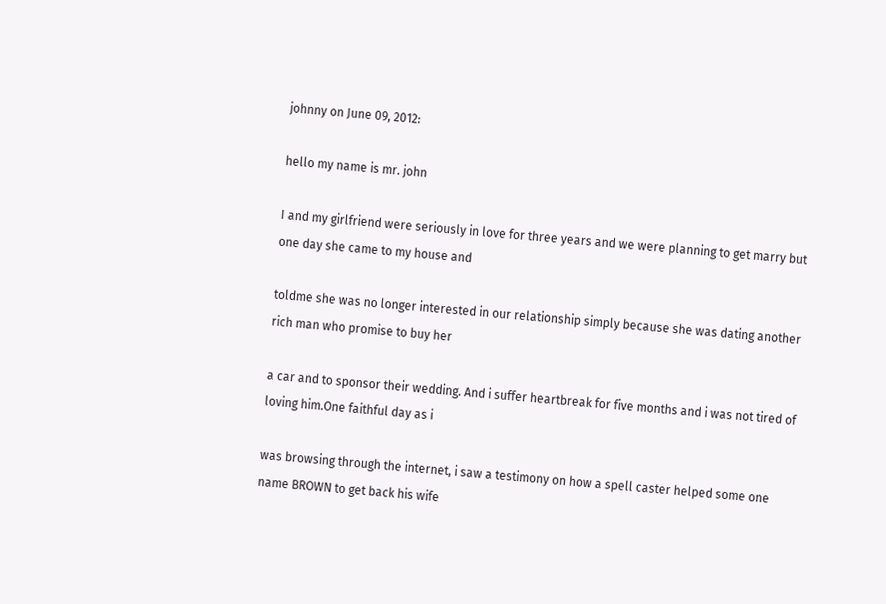johnny on June 09, 2012:

hello my name is mr. john

I and my girlfriend were seriously in love for three years and we were planning to get marry but one day she came to my house and

toldme she was no longer interested in our relationship simply because she was dating another rich man who promise to buy her

a car and to sponsor their wedding. And i suffer heartbreak for five months and i was not tired of loving him.One faithful day as i

was browsing through the internet, i saw a testimony on how a spell caster helped some one name BROWN to get back his wife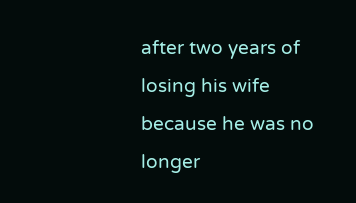after two years of losing his wife because he was no longer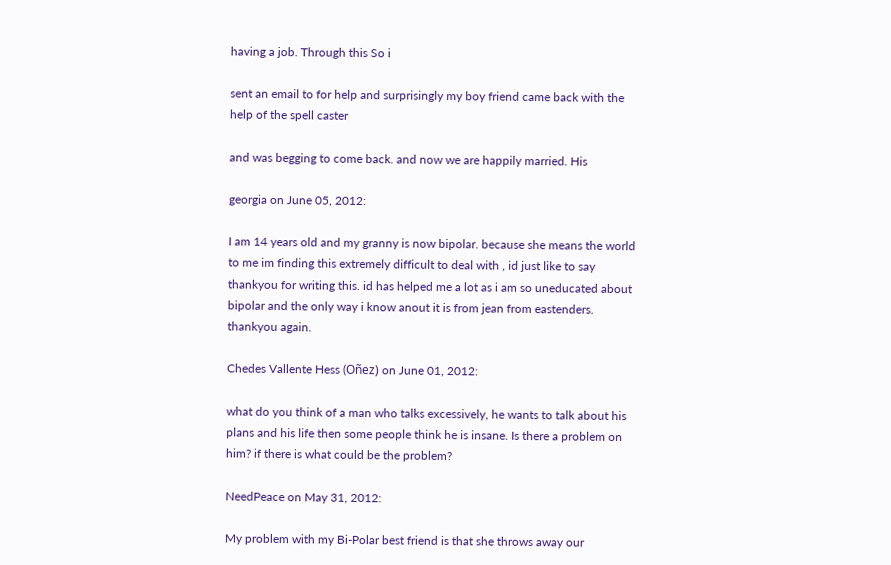having a job. Through this So i

sent an email to for help and surprisingly my boy friend came back with the help of the spell caster

and was begging to come back. and now we are happily married. His

georgia on June 05, 2012:

I am 14 years old and my granny is now bipolar. because she means the world to me im finding this extremely difficult to deal with , id just like to say thankyou for writing this. id has helped me a lot as i am so uneducated about bipolar and the only way i know anout it is from jean from eastenders. thankyou again.

Chedes Vallente Hess (Oñez) on June 01, 2012:

what do you think of a man who talks excessively, he wants to talk about his plans and his life then some people think he is insane. Is there a problem on him? if there is what could be the problem?

NeedPeace on May 31, 2012:

My problem with my Bi-Polar best friend is that she throws away our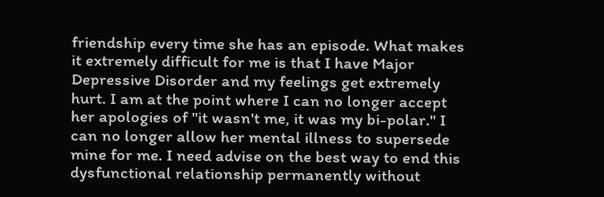friendship every time she has an episode. What makes it extremely difficult for me is that I have Major Depressive Disorder and my feelings get extremely hurt. I am at the point where I can no longer accept her apologies of "it wasn't me, it was my bi-polar." I can no longer allow her mental illness to supersede mine for me. I need advise on the best way to end this dysfunctional relationship permanently without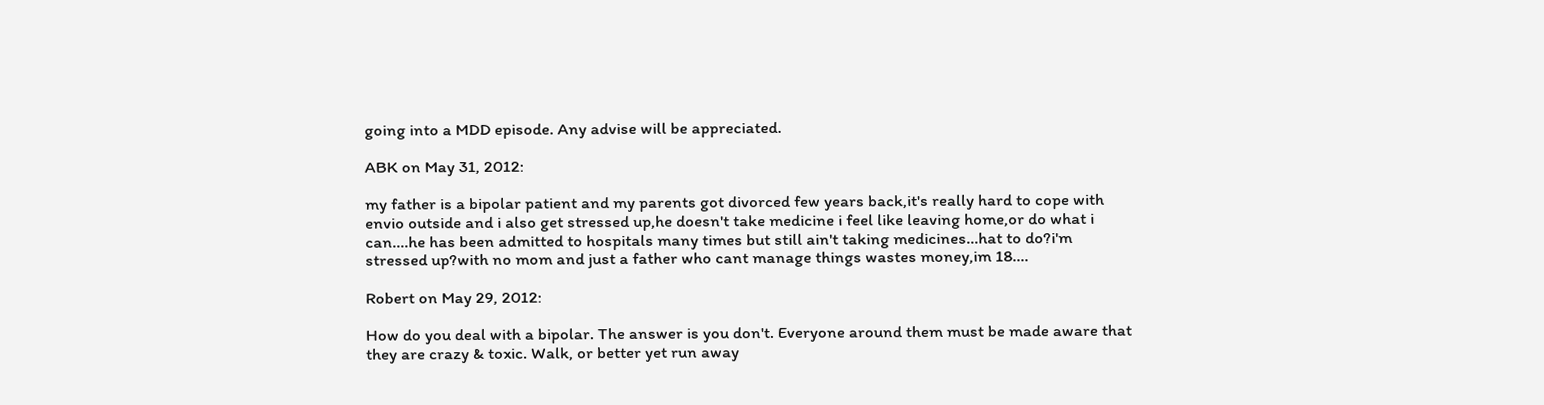going into a MDD episode. Any advise will be appreciated.

ABK on May 31, 2012:

my father is a bipolar patient and my parents got divorced few years back,it's really hard to cope with envio outside and i also get stressed up,he doesn't take medicine i feel like leaving home,or do what i can....he has been admitted to hospitals many times but still ain't taking medicines...hat to do?i'm stressed up?with no mom and just a father who cant manage things wastes money,im 18....

Robert on May 29, 2012:

How do you deal with a bipolar. The answer is you don't. Everyone around them must be made aware that they are crazy & toxic. Walk, or better yet run away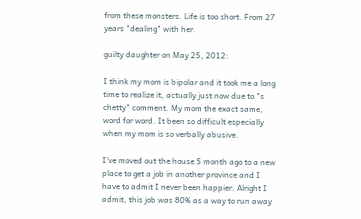from these monsters. Life is too short. From 27 years "dealing" with her.

guilty daughter on May 25, 2012:

I think my mom is bipolar and it took me a long time to realize it, actually just now due to "s chetty" comment. My mom the exact same, word for word. It been so difficult especially when my mom is so verbally abusive.

I've moved out the house 5 month ago to a new place to get a job in another province and I have to admit I never been happier. Alright I admit, this job was 80% as a way to run away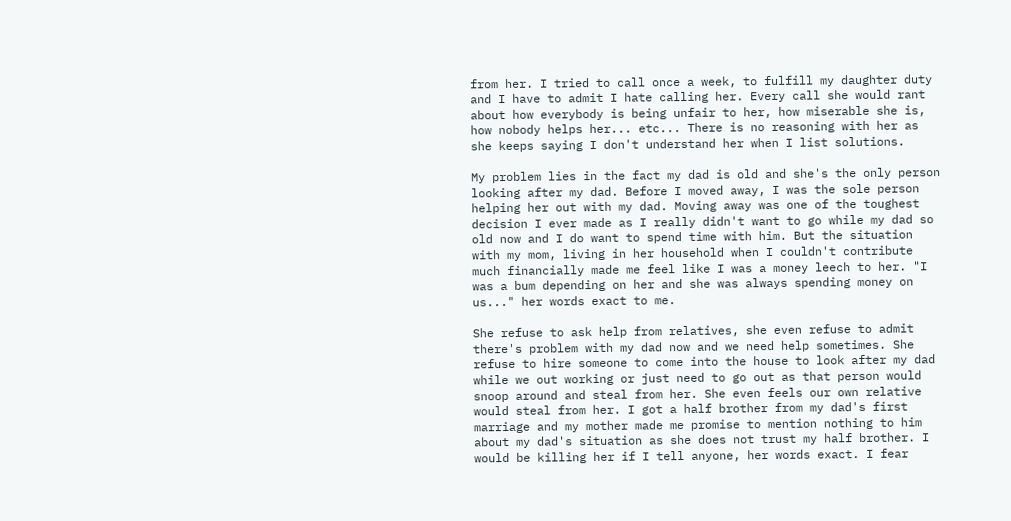from her. I tried to call once a week, to fulfill my daughter duty and I have to admit I hate calling her. Every call she would rant about how everybody is being unfair to her, how miserable she is, how nobody helps her... etc... There is no reasoning with her as she keeps saying I don't understand her when I list solutions.

My problem lies in the fact my dad is old and she's the only person looking after my dad. Before I moved away, I was the sole person helping her out with my dad. Moving away was one of the toughest decision I ever made as I really didn't want to go while my dad so old now and I do want to spend time with him. But the situation with my mom, living in her household when I couldn't contribute much financially made me feel like I was a money leech to her. "I was a bum depending on her and she was always spending money on us..." her words exact to me.

She refuse to ask help from relatives, she even refuse to admit there's problem with my dad now and we need help sometimes. She refuse to hire someone to come into the house to look after my dad while we out working or just need to go out as that person would snoop around and steal from her. She even feels our own relative would steal from her. I got a half brother from my dad's first marriage and my mother made me promise to mention nothing to him about my dad's situation as she does not trust my half brother. I would be killing her if I tell anyone, her words exact. I fear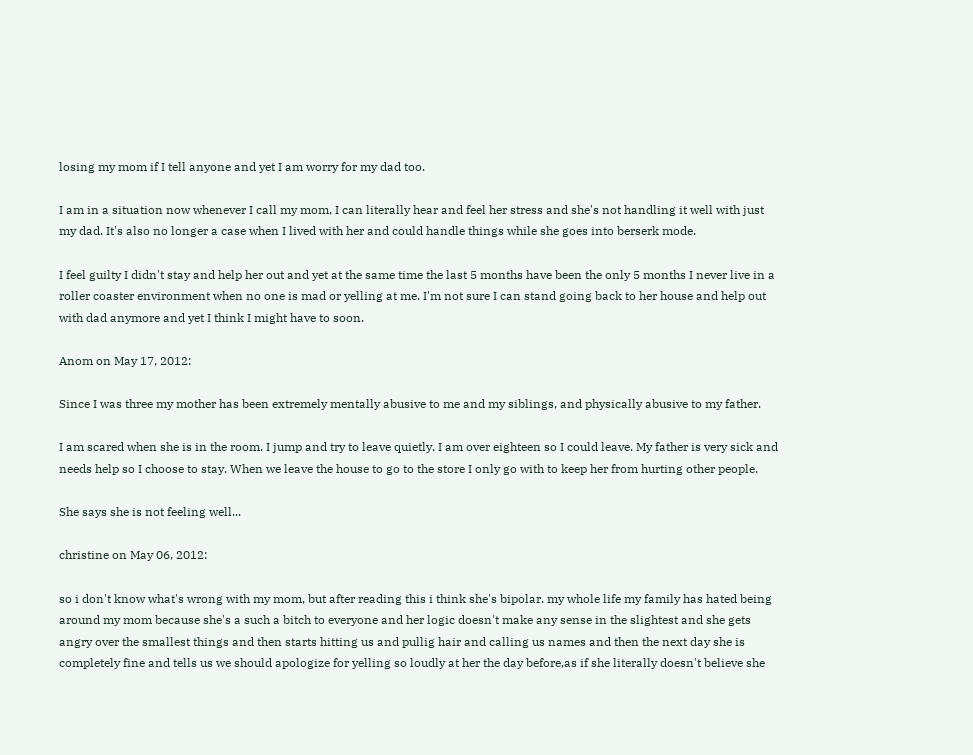losing my mom if I tell anyone and yet I am worry for my dad too.

I am in a situation now whenever I call my mom, I can literally hear and feel her stress and she's not handling it well with just my dad. It's also no longer a case when I lived with her and could handle things while she goes into berserk mode.

I feel guilty I didn't stay and help her out and yet at the same time the last 5 months have been the only 5 months I never live in a roller coaster environment when no one is mad or yelling at me. I'm not sure I can stand going back to her house and help out with dad anymore and yet I think I might have to soon.

Anom on May 17, 2012:

Since I was three my mother has been extremely mentally abusive to me and my siblings, and physically abusive to my father.

I am scared when she is in the room. I jump and try to leave quietly. I am over eighteen so I could leave. My father is very sick and needs help so I choose to stay. When we leave the house to go to the store I only go with to keep her from hurting other people.

She says she is not feeling well...

christine on May 06, 2012:

so i don't know what's wrong with my mom, but after reading this i think she's bipolar. my whole life my family has hated being around my mom because she's a such a bitch to everyone and her logic doesn't make any sense in the slightest and she gets angry over the smallest things and then starts hitting us and pullig hair and calling us names and then the next day she is completely fine and tells us we should apologize for yelling so loudly at her the day before,as if she literally doesn't believe she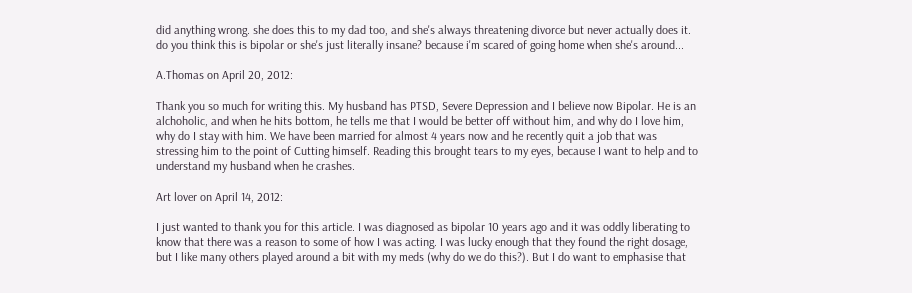did anything wrong. she does this to my dad too, and she's always threatening divorce but never actually does it. do you think this is bipolar or she's just literally insane? because i'm scared of going home when she's around...

A.Thomas on April 20, 2012:

Thank you so much for writing this. My husband has PTSD, Severe Depression and I believe now Bipolar. He is an alchoholic, and when he hits bottom, he tells me that I would be better off without him, and why do I love him, why do I stay with him. We have been married for almost 4 years now and he recently quit a job that was stressing him to the point of Cutting himself. Reading this brought tears to my eyes, because I want to help and to understand my husband when he crashes.

Art lover on April 14, 2012:

I just wanted to thank you for this article. I was diagnosed as bipolar 10 years ago and it was oddly liberating to know that there was a reason to some of how I was acting. I was lucky enough that they found the right dosage, but I like many others played around a bit with my meds (why do we do this?). But I do want to emphasise that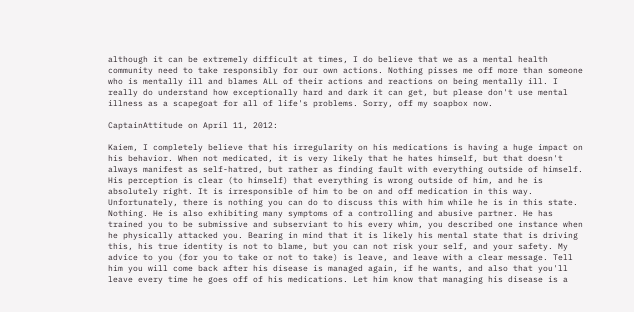although it can be extremely difficult at times, I do believe that we as a mental health community need to take responsibly for our own actions. Nothing pisses me off more than someone who is mentally ill and blames ALL of their actions and reactions on being mentally ill. I really do understand how exceptionally hard and dark it can get, but please don't use mental illness as a scapegoat for all of life's problems. Sorry, off my soapbox now.

CaptainAttitude on April 11, 2012:

Kaiem, I completely believe that his irregularity on his medications is having a huge impact on his behavior. When not medicated, it is very likely that he hates himself, but that doesn't always manifest as self-hatred, but rather as finding fault with everything outside of himself. His perception is clear (to himself) that everything is wrong outside of him, and he is absolutely right. It is irresponsible of him to be on and off medication in this way. Unfortunately, there is nothing you can do to discuss this with him while he is in this state. Nothing. He is also exhibiting many symptoms of a controlling and abusive partner. He has trained you to be submissive and subserviant to his every whim, you described one instance when he physically attacked you. Bearing in mind that it is likely his mental state that is driving this, his true identity is not to blame, but you can not risk your self, and your safety. My advice to you (for you to take or not to take) is leave, and leave with a clear message. Tell him you will come back after his disease is managed again, if he wants, and also that you'll leave every time he goes off of his medications. Let him know that managing his disease is a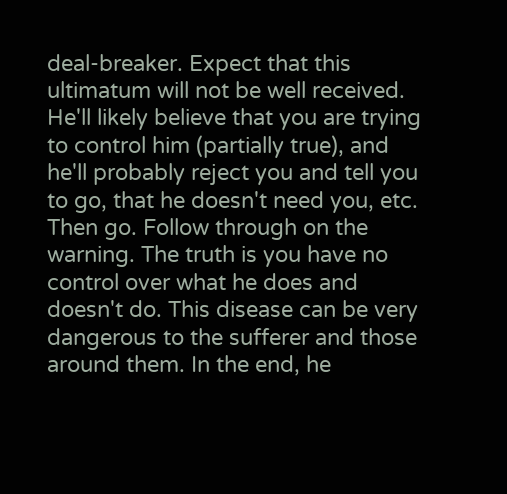deal-breaker. Expect that this ultimatum will not be well received. He'll likely believe that you are trying to control him (partially true), and he'll probably reject you and tell you to go, that he doesn't need you, etc. Then go. Follow through on the warning. The truth is you have no control over what he does and doesn't do. This disease can be very dangerous to the sufferer and those around them. In the end, he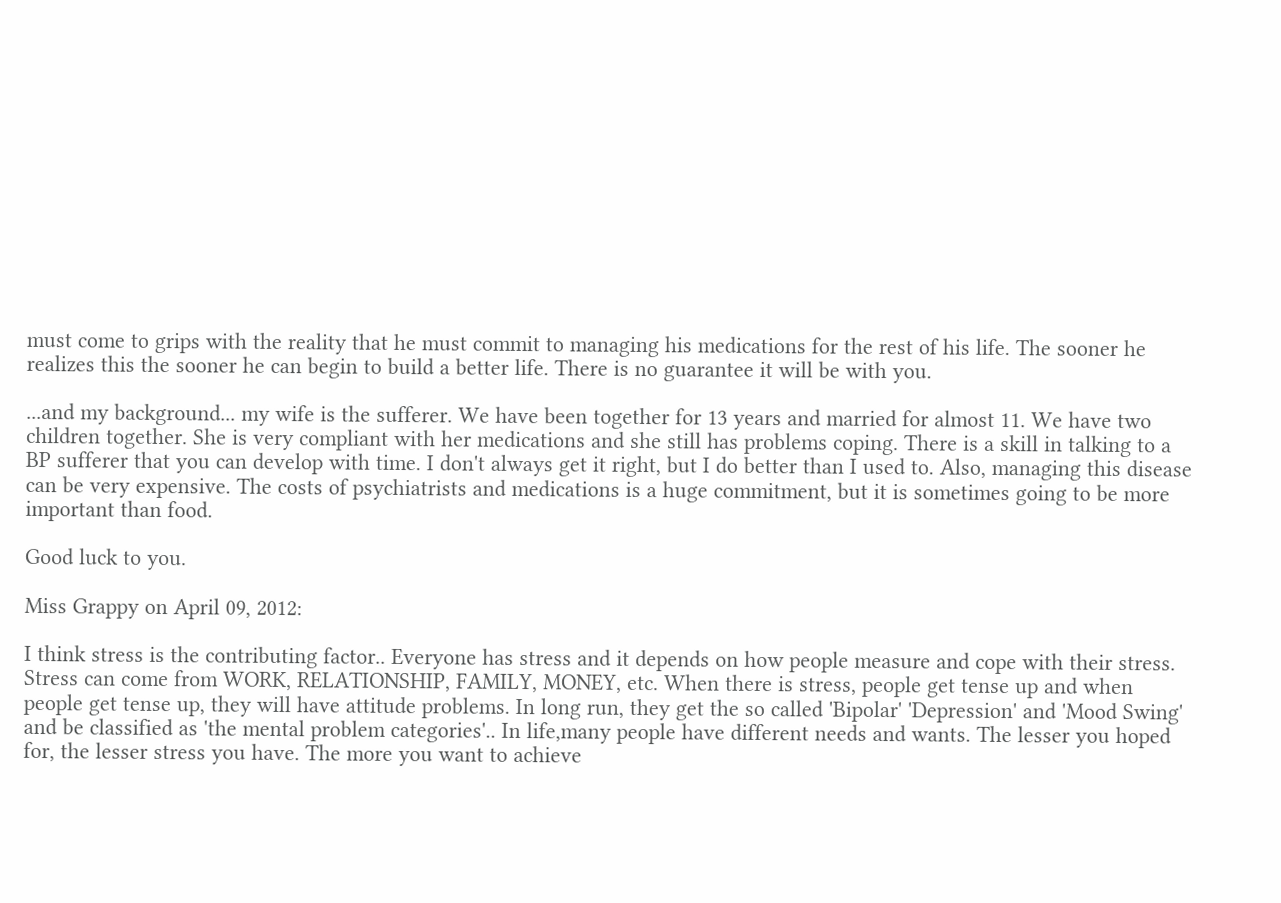must come to grips with the reality that he must commit to managing his medications for the rest of his life. The sooner he realizes this the sooner he can begin to build a better life. There is no guarantee it will be with you.

...and my background... my wife is the sufferer. We have been together for 13 years and married for almost 11. We have two children together. She is very compliant with her medications and she still has problems coping. There is a skill in talking to a BP sufferer that you can develop with time. I don't always get it right, but I do better than I used to. Also, managing this disease can be very expensive. The costs of psychiatrists and medications is a huge commitment, but it is sometimes going to be more important than food.

Good luck to you.

Miss Grappy on April 09, 2012:

I think stress is the contributing factor.. Everyone has stress and it depends on how people measure and cope with their stress. Stress can come from WORK, RELATIONSHIP, FAMILY, MONEY, etc. When there is stress, people get tense up and when people get tense up, they will have attitude problems. In long run, they get the so called 'Bipolar' 'Depression' and 'Mood Swing' and be classified as 'the mental problem categories'.. In life,many people have different needs and wants. The lesser you hoped for, the lesser stress you have. The more you want to achieve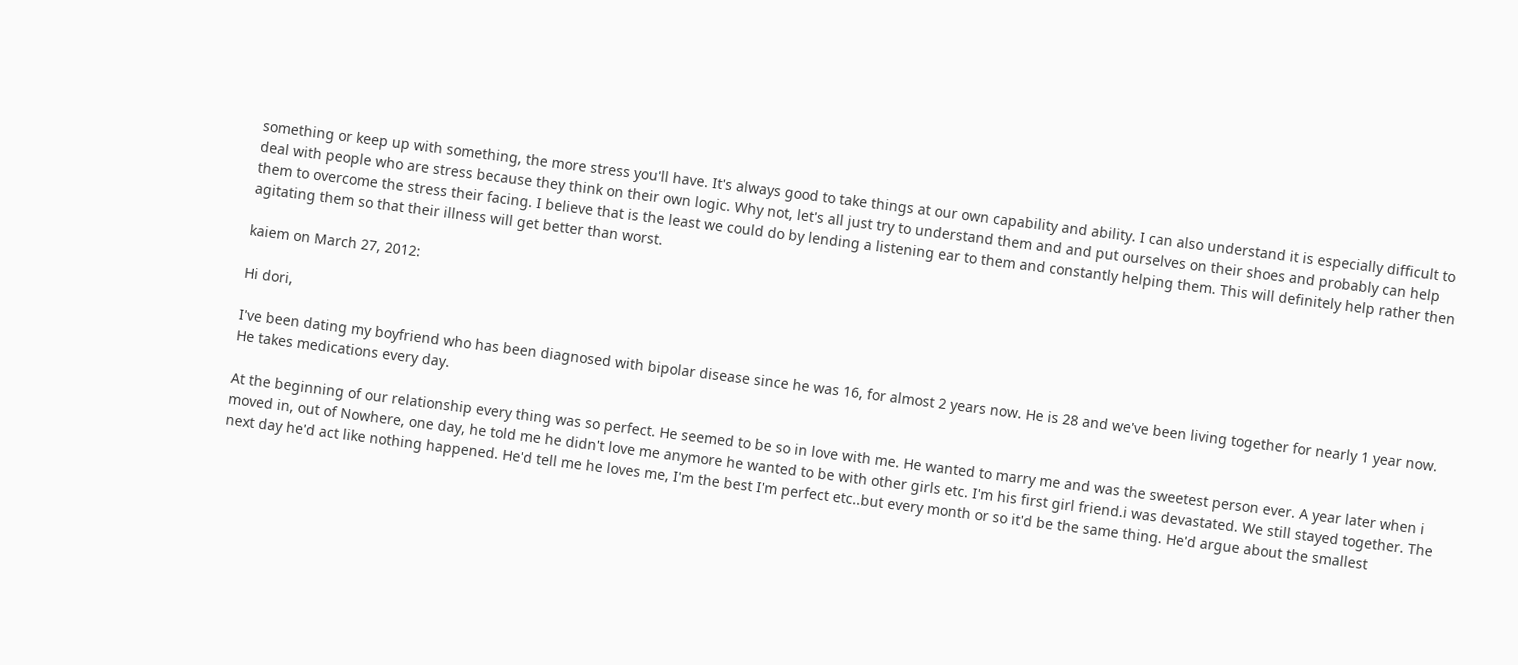something or keep up with something, the more stress you'll have. It's always good to take things at our own capability and ability. I can also understand it is especially difficult to deal with people who are stress because they think on their own logic. Why not, let's all just try to understand them and and put ourselves on their shoes and probably can help them to overcome the stress their facing. I believe that is the least we could do by lending a listening ear to them and constantly helping them. This will definitely help rather then agitating them so that their illness will get better than worst.

kaiem on March 27, 2012:

Hi dori,

I've been dating my boyfriend who has been diagnosed with bipolar disease since he was 16, for almost 2 years now. He is 28 and we've been living together for nearly 1 year now. He takes medications every day.

At the beginning of our relationship every thing was so perfect. He seemed to be so in love with me. He wanted to marry me and was the sweetest person ever. A year later when i moved in, out of Nowhere, one day, he told me he didn't love me anymore he wanted to be with other girls etc. I'm his first girl friend.i was devastated. We still stayed together. The next day he'd act like nothing happened. He'd tell me he loves me, I'm the best I'm perfect etc..but every month or so it'd be the same thing. He'd argue about the smallest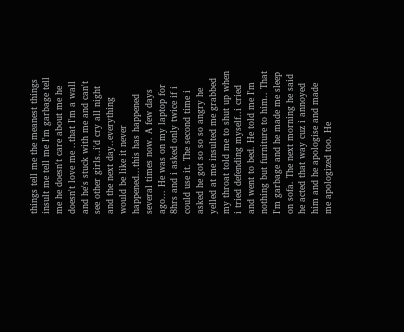things tell me the meanest things insult me tell me I'm garbage tell me he doesn't care about me he doesn't love me ..that I'm a wall and he's stuck with me and can't see other girls..i'd cry all night and the next day..everything would be like it never happened...this has happened several times now. A few days ago... He was on my laptop for 8hrs and i asked only twice if i could use it. The second time i asked he got so so so angry he yelled at me insulted me grabbed my throat told me to shut up when i tried defending myself..i cried and went to bed. He told me I'm nothing but furniture to him.. That I'm garbage and he made me sleep on sofa. The next morning he said he acted that way cuz i annoyed him and he apologise and made me apologized too. He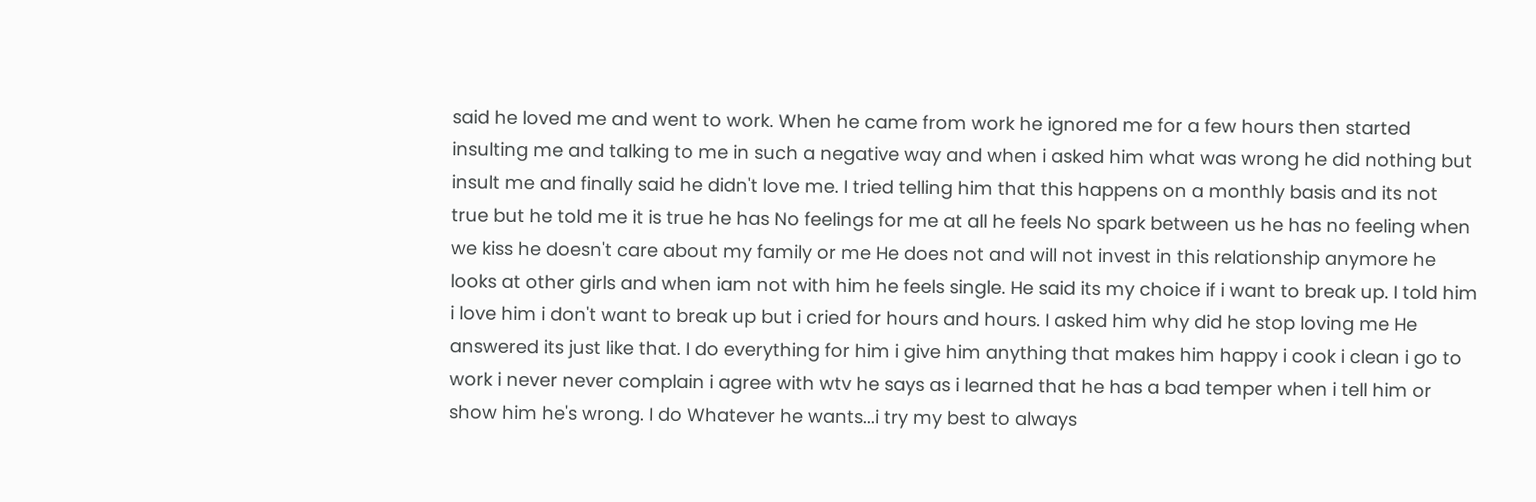said he loved me and went to work. When he came from work he ignored me for a few hours then started insulting me and talking to me in such a negative way and when i asked him what was wrong he did nothing but insult me and finally said he didn't love me. I tried telling him that this happens on a monthly basis and its not true but he told me it is true he has No feelings for me at all he feels No spark between us he has no feeling when we kiss he doesn't care about my family or me He does not and will not invest in this relationship anymore he looks at other girls and when iam not with him he feels single. He said its my choice if i want to break up. I told him i love him i don't want to break up but i cried for hours and hours. I asked him why did he stop loving me He answered its just like that. I do everything for him i give him anything that makes him happy i cook i clean i go to work i never never complain i agree with wtv he says as i learned that he has a bad temper when i tell him or show him he's wrong. I do Whatever he wants...i try my best to always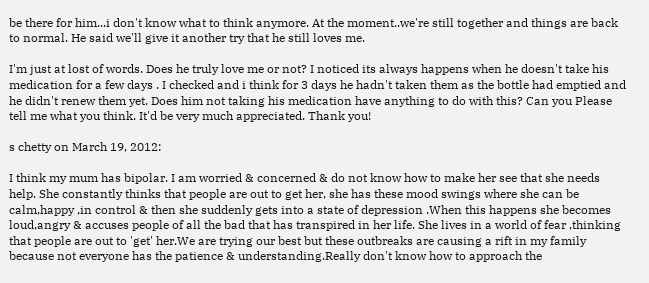be there for him...i don't know what to think anymore. At the moment..we're still together and things are back to normal. He said we'll give it another try that he still loves me.

I'm just at lost of words. Does he truly love me or not? I noticed its always happens when he doesn't take his medication for a few days . I checked and i think for 3 days he hadn't taken them as the bottle had emptied and he didn't renew them yet. Does him not taking his medication have anything to do with this? Can you Please tell me what you think. It'd be very much appreciated. Thank you!

s chetty on March 19, 2012:

I think my mum has bipolar. I am worried & concerned & do not know how to make her see that she needs help. She constantly thinks that people are out to get her, she has these mood swings where she can be calm,happy ,in control & then she suddenly gets into a state of depression .When this happens she becomes loud,angry & accuses people of all the bad that has transpired in her life. She lives in a world of fear ,thinking that people are out to 'get' her.We are trying our best but these outbreaks are causing a rift in my family because not everyone has the patience & understanding.Really don't know how to approach the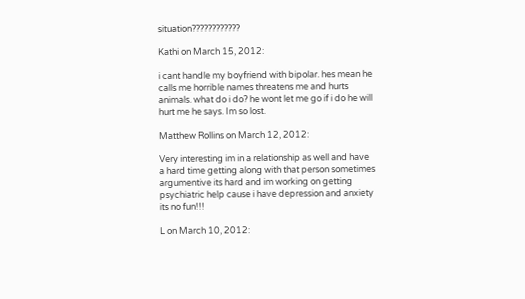situation????????????

Kathi on March 15, 2012:

i cant handle my boyfriend with bipolar. hes mean he calls me horrible names threatens me and hurts animals. what do i do? he wont let me go if i do he will hurt me he says. Im so lost.

Matthew Rollins on March 12, 2012:

Very interesting im in a relationship as well and have a hard time getting along with that person sometimes argumentive its hard and im working on getting psychiatric help cause i have depression and anxiety its no fun!!!

L on March 10, 2012: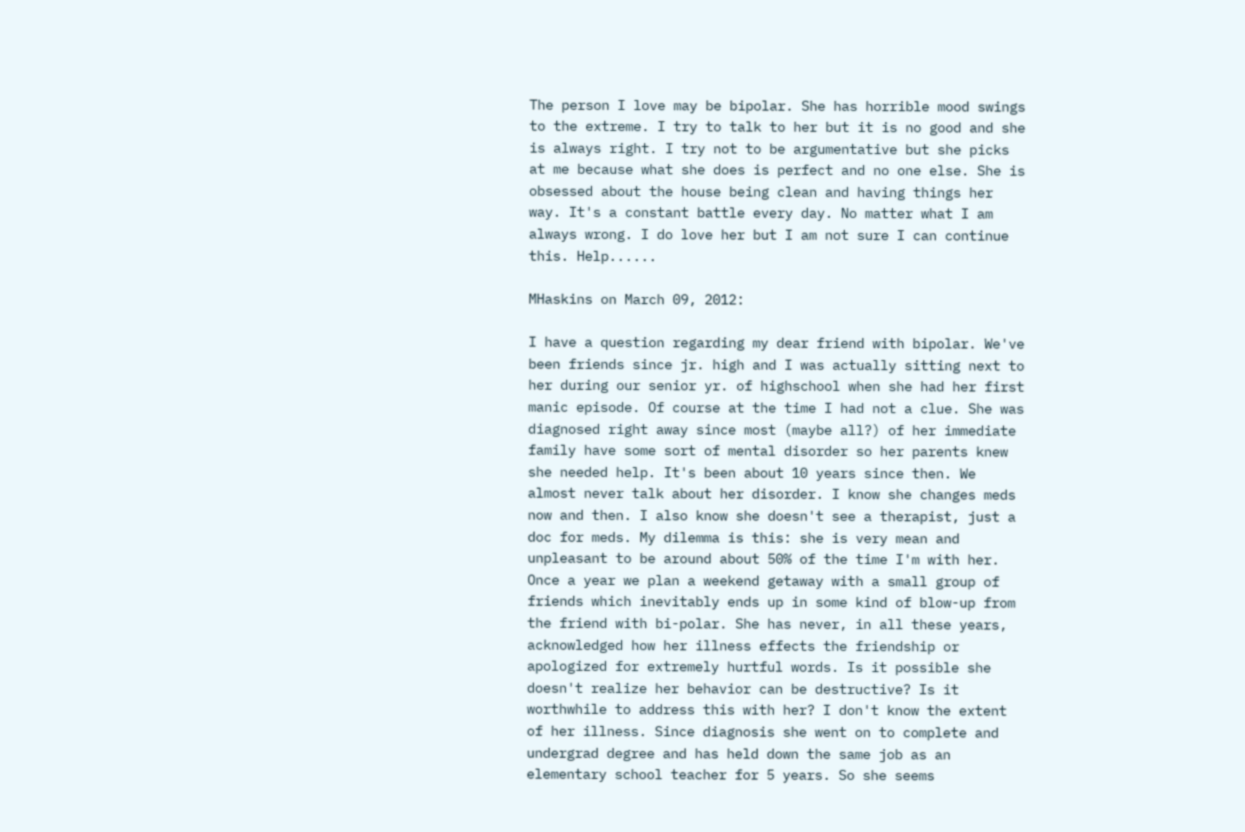The person I love may be bipolar. She has horrible mood swings to the extreme. I try to talk to her but it is no good and she is always right. I try not to be argumentative but she picks at me because what she does is perfect and no one else. She is obsessed about the house being clean and having things her way. It's a constant battle every day. No matter what I am always wrong. I do love her but I am not sure I can continue this. Help......

MHaskins on March 09, 2012:

I have a question regarding my dear friend with bipolar. We've been friends since jr. high and I was actually sitting next to her during our senior yr. of highschool when she had her first manic episode. Of course at the time I had not a clue. She was diagnosed right away since most (maybe all?) of her immediate family have some sort of mental disorder so her parents knew she needed help. It's been about 10 years since then. We almost never talk about her disorder. I know she changes meds now and then. I also know she doesn't see a therapist, just a doc for meds. My dilemma is this: she is very mean and unpleasant to be around about 50% of the time I'm with her. Once a year we plan a weekend getaway with a small group of friends which inevitably ends up in some kind of blow-up from the friend with bi-polar. She has never, in all these years, acknowledged how her illness effects the friendship or apologized for extremely hurtful words. Is it possible she doesn't realize her behavior can be destructive? Is it worthwhile to address this with her? I don't know the extent of her illness. Since diagnosis she went on to complete and undergrad degree and has held down the same job as an elementary school teacher for 5 years. So she seems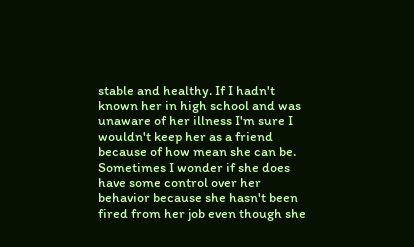stable and healthy. If I hadn't known her in high school and was unaware of her illness I'm sure I wouldn't keep her as a friend because of how mean she can be. Sometimes I wonder if she does have some control over her behavior because she hasn't been fired from her job even though she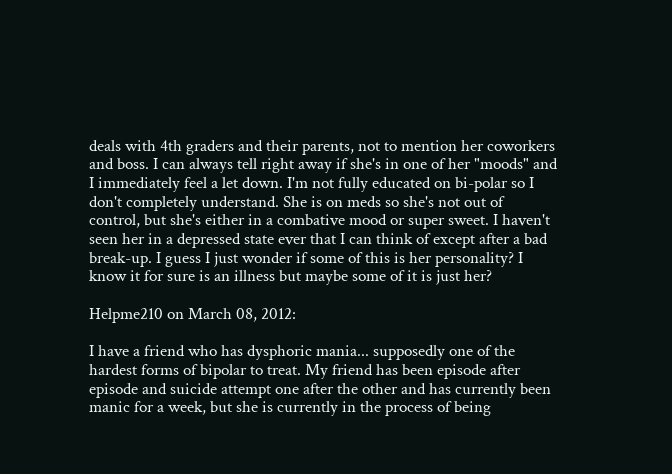deals with 4th graders and their parents, not to mention her coworkers and boss. I can always tell right away if she's in one of her "moods" and I immediately feel a let down. I'm not fully educated on bi-polar so I don't completely understand. She is on meds so she's not out of control, but she's either in a combative mood or super sweet. I haven't seen her in a depressed state ever that I can think of except after a bad break-up. I guess I just wonder if some of this is her personality? I know it for sure is an illness but maybe some of it is just her?

Helpme210 on March 08, 2012:

I have a friend who has dysphoric mania... supposedly one of the hardest forms of bipolar to treat. My friend has been episode after episode and suicide attempt one after the other and has currently been manic for a week, but she is currently in the process of being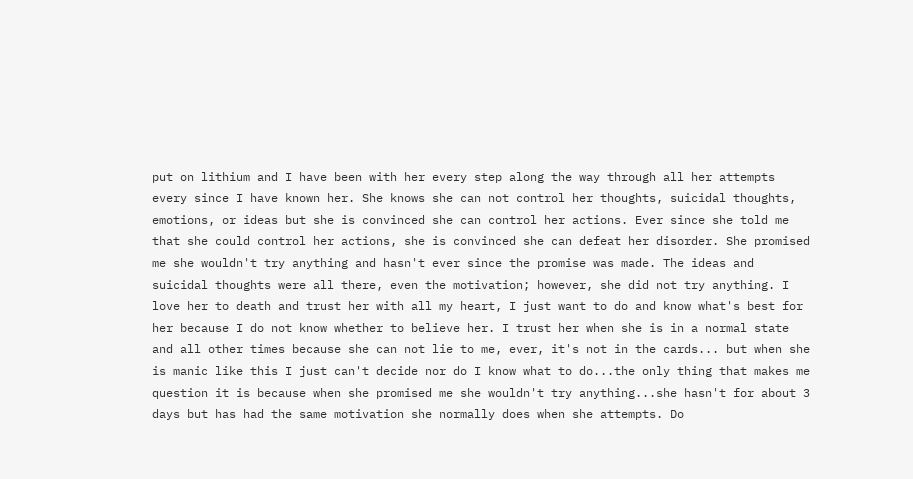put on lithium and I have been with her every step along the way through all her attempts every since I have known her. She knows she can not control her thoughts, suicidal thoughts, emotions, or ideas but she is convinced she can control her actions. Ever since she told me that she could control her actions, she is convinced she can defeat her disorder. She promised me she wouldn't try anything and hasn't ever since the promise was made. The ideas and suicidal thoughts were all there, even the motivation; however, she did not try anything. I love her to death and trust her with all my heart, I just want to do and know what's best for her because I do not know whether to believe her. I trust her when she is in a normal state and all other times because she can not lie to me, ever, it's not in the cards... but when she is manic like this I just can't decide nor do I know what to do...the only thing that makes me question it is because when she promised me she wouldn't try anything...she hasn't for about 3 days but has had the same motivation she normally does when she attempts. Do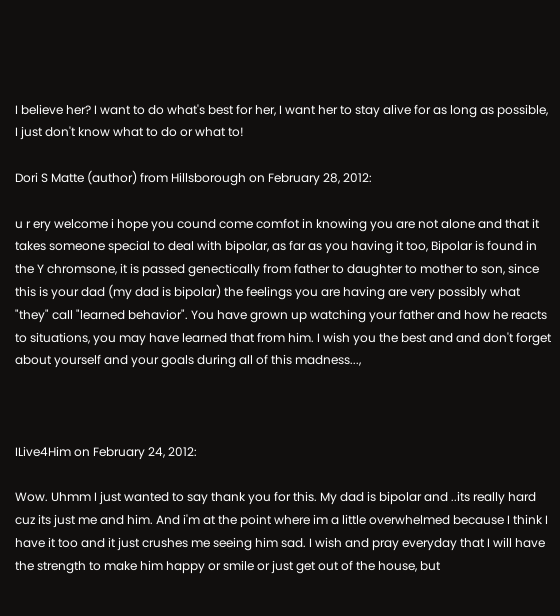I believe her? I want to do what's best for her, I want her to stay alive for as long as possible, I just don't know what to do or what to!

Dori S Matte (author) from Hillsborough on February 28, 2012:

u r ery welcome i hope you cound come comfot in knowing you are not alone and that it takes someone special to deal with bipolar, as far as you having it too, Bipolar is found in the Y chromsone, it is passed genectically from father to daughter to mother to son, since this is your dad (my dad is bipolar) the feelings you are having are very possibly what "they" call "learned behavior". You have grown up watching your father and how he reacts to situations, you may have learned that from him. I wish you the best and and don't forget about yourself and your goals during all of this madness...,



ILive4Him on February 24, 2012:

Wow. Uhmm I just wanted to say thank you for this. My dad is bipolar and ..its really hard cuz its just me and him. And i'm at the point where im a little overwhelmed because I think I have it too and it just crushes me seeing him sad. I wish and pray everyday that I will have the strength to make him happy or smile or just get out of the house, but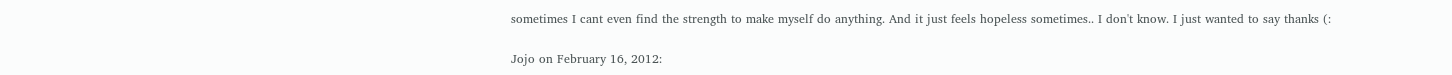sometimes I cant even find the strength to make myself do anything. And it just feels hopeless sometimes.. I don't know. I just wanted to say thanks (:

Jojo on February 16, 2012: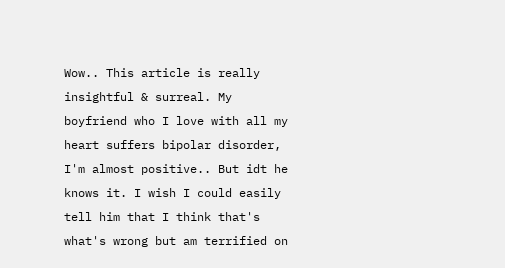Wow.. This article is really insightful & surreal. My boyfriend who I love with all my heart suffers bipolar disorder, I'm almost positive.. But idt he knows it. I wish I could easily tell him that I think that's what's wrong but am terrified on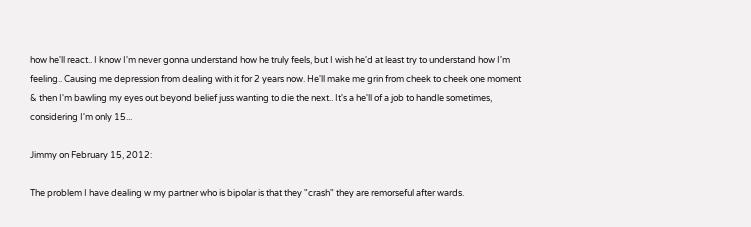how he'll react.. I know I'm never gonna understand how he truly feels, but I wish he'd at least try to understand how I'm feeling.. Causing me depression from dealing with it for 2 years now. He'll make me grin from cheek to cheek one moment & then I'm bawling my eyes out beyond belief juss wanting to die the next.. It's a he'll of a job to handle sometimes, considering I'm only 15...

Jimmy on February 15, 2012:

The problem I have dealing w my partner who is bipolar is that they "crash" they are remorseful after wards.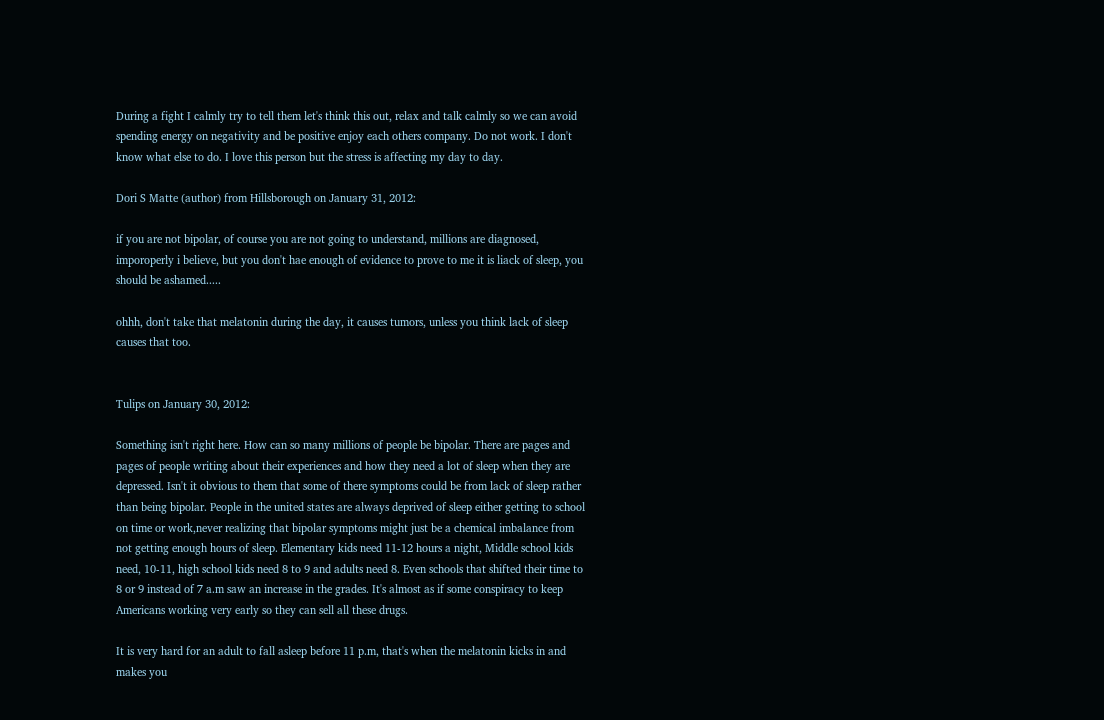During a fight I calmly try to tell them let's think this out, relax and talk calmly so we can avoid spending energy on negativity and be positive enjoy each others company. Do not work. I don't know what else to do. I love this person but the stress is affecting my day to day.

Dori S Matte (author) from Hillsborough on January 31, 2012:

if you are not bipolar, of course you are not going to understand, millions are diagnosed, imporoperly i believe, but you don't hae enough of evidence to prove to me it is liack of sleep, you should be ashamed.....

ohhh, don't take that melatonin during the day, it causes tumors, unless you think lack of sleep causes that too.


Tulips on January 30, 2012:

Something isn't right here. How can so many millions of people be bipolar. There are pages and pages of people writing about their experiences and how they need a lot of sleep when they are depressed. Isn't it obvious to them that some of there symptoms could be from lack of sleep rather than being bipolar. People in the united states are always deprived of sleep either getting to school on time or work,never realizing that bipolar symptoms might just be a chemical imbalance from not getting enough hours of sleep. Elementary kids need 11-12 hours a night, Middle school kids need, 10-11, high school kids need 8 to 9 and adults need 8. Even schools that shifted their time to 8 or 9 instead of 7 a.m saw an increase in the grades. It's almost as if some conspiracy to keep Americans working very early so they can sell all these drugs.

It is very hard for an adult to fall asleep before 11 p.m, that's when the melatonin kicks in and makes you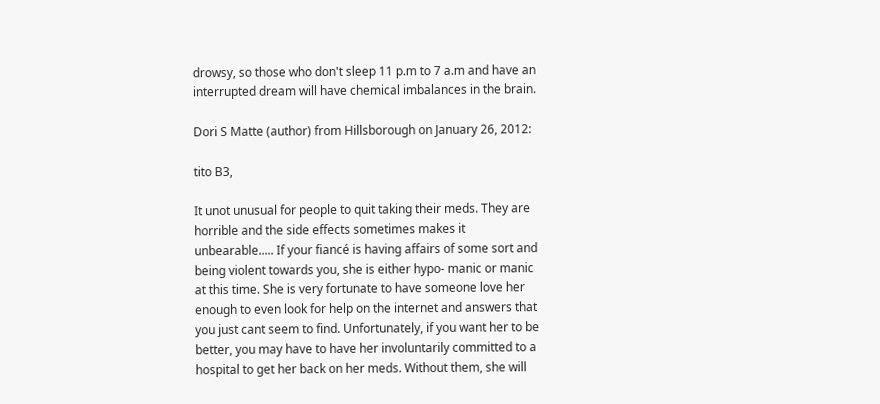drowsy, so those who don't sleep 11 p.m to 7 a.m and have an interrupted dream will have chemical imbalances in the brain.

Dori S Matte (author) from Hillsborough on January 26, 2012:

tito B3,

It unot unusual for people to quit taking their meds. They are horrible and the side effects sometimes makes it unbearable..... If your fiancé is having affairs of some sort and being violent towards you, she is either hypo- manic or manic at this time. She is very fortunate to have someone love her enough to even look for help on the internet and answers that you just cant seem to find. Unfortunately, if you want her to be better, you may have to have her involuntarily committed to a hospital to get her back on her meds. Without them, she will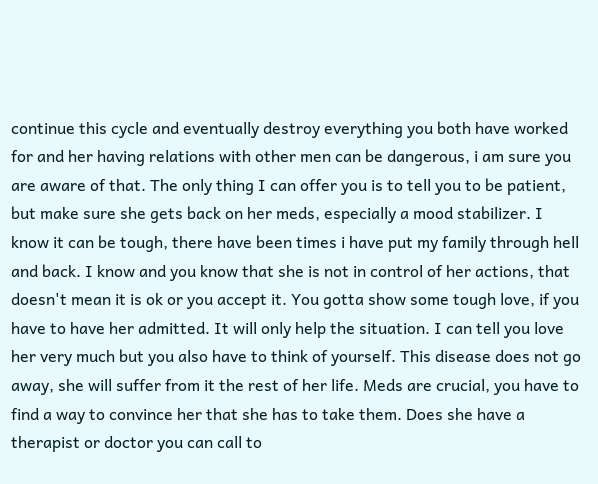continue this cycle and eventually destroy everything you both have worked for and her having relations with other men can be dangerous, i am sure you are aware of that. The only thing I can offer you is to tell you to be patient, but make sure she gets back on her meds, especially a mood stabilizer. I know it can be tough, there have been times i have put my family through hell and back. I know and you know that she is not in control of her actions, that doesn't mean it is ok or you accept it. You gotta show some tough love, if you have to have her admitted. It will only help the situation. I can tell you love her very much but you also have to think of yourself. This disease does not go away, she will suffer from it the rest of her life. Meds are crucial, you have to find a way to convince her that she has to take them. Does she have a therapist or doctor you can call to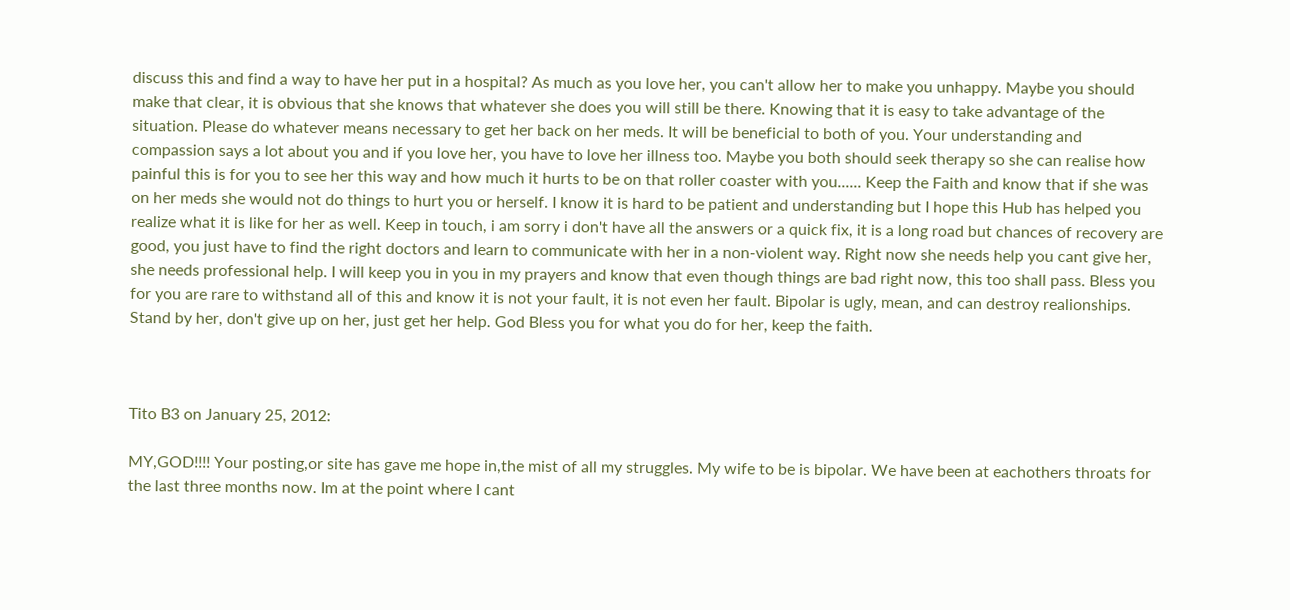discuss this and find a way to have her put in a hospital? As much as you love her, you can't allow her to make you unhappy. Maybe you should make that clear, it is obvious that she knows that whatever she does you will still be there. Knowing that it is easy to take advantage of the situation. Please do whatever means necessary to get her back on her meds. It will be beneficial to both of you. Your understanding and compassion says a lot about you and if you love her, you have to love her illness too. Maybe you both should seek therapy so she can realise how painful this is for you to see her this way and how much it hurts to be on that roller coaster with you...... Keep the Faith and know that if she was on her meds she would not do things to hurt you or herself. I know it is hard to be patient and understanding but I hope this Hub has helped you realize what it is like for her as well. Keep in touch, i am sorry i don't have all the answers or a quick fix, it is a long road but chances of recovery are good, you just have to find the right doctors and learn to communicate with her in a non-violent way. Right now she needs help you cant give her, she needs professional help. I will keep you in you in my prayers and know that even though things are bad right now, this too shall pass. Bless you for you are rare to withstand all of this and know it is not your fault, it is not even her fault. Bipolar is ugly, mean, and can destroy realionships. Stand by her, don't give up on her, just get her help. God Bless you for what you do for her, keep the faith.



Tito B3 on January 25, 2012:

MY,GOD!!!! Your posting,or site has gave me hope in,the mist of all my struggles. My wife to be is bipolar. We have been at eachothers throats for the last three months now. Im at the point where I cant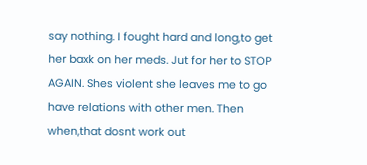say nothing. I fought hard and long,to get her baxk on her meds. Jut for her to STOP AGAIN. Shes violent she leaves me to go have relations with other men. Then when,that dosnt work out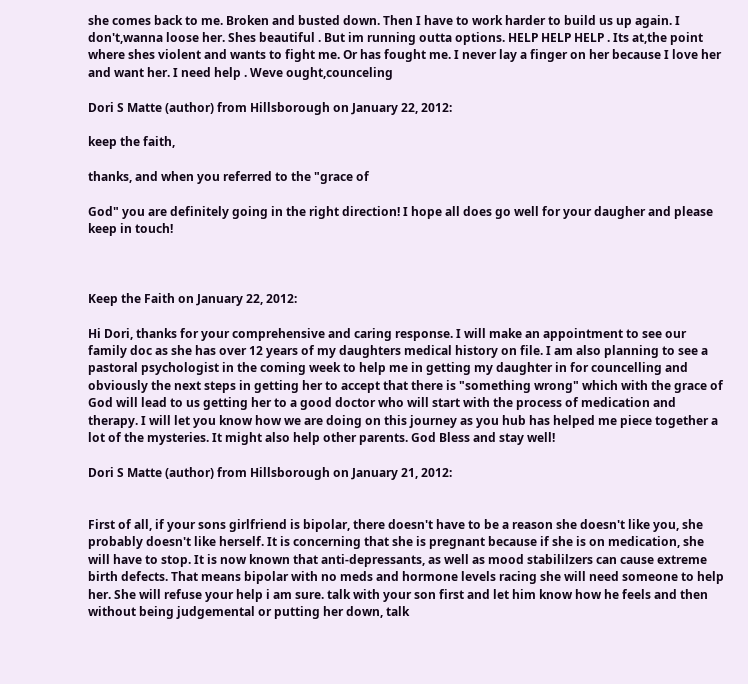she comes back to me. Broken and busted down. Then I have to work harder to build us up again. I don't,wanna loose her. Shes beautiful . But im running outta options. HELP HELP HELP . Its at,the point where shes violent and wants to fight me. Or has fought me. I never lay a finger on her because I love her and want her. I need help . Weve ought,counceling

Dori S Matte (author) from Hillsborough on January 22, 2012:

keep the faith,

thanks, and when you referred to the "grace of

God" you are definitely going in the right direction! I hope all does go well for your daugher and please keep in touch!



Keep the Faith on January 22, 2012:

Hi Dori, thanks for your comprehensive and caring response. I will make an appointment to see our family doc as she has over 12 years of my daughters medical history on file. I am also planning to see a pastoral psychologist in the coming week to help me in getting my daughter in for councelling and obviously the next steps in getting her to accept that there is "something wrong" which with the grace of God will lead to us getting her to a good doctor who will start with the process of medication and therapy. I will let you know how we are doing on this journey as you hub has helped me piece together a lot of the mysteries. It might also help other parents. God Bless and stay well!

Dori S Matte (author) from Hillsborough on January 21, 2012:


First of all, if your sons girlfriend is bipolar, there doesn't have to be a reason she doesn't like you, she probably doesn't like herself. It is concerning that she is pregnant because if she is on medication, she will have to stop. It is now known that anti-depressants, as well as mood stabililzers can cause extreme birth defects. That means bipolar with no meds and hormone levels racing she will need someone to help her. She will refuse your help i am sure. talk with your son first and let him know how he feels and then without being judgemental or putting her down, talk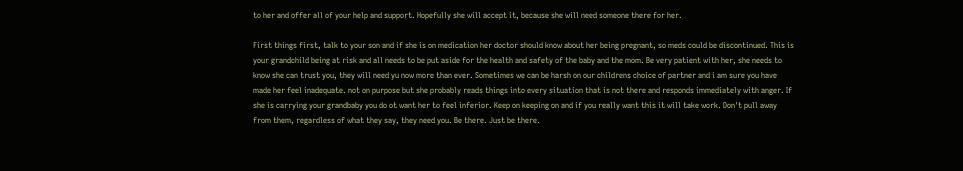to her and offer all of your help and support. Hopefully she will accept it, because she will need someone there for her.

First things first, talk to your son and if she is on medication her doctor should know about her being pregnant, so meds could be discontinued. This is your grandchild being at risk and all needs to be put aside for the health and safety of the baby and the mom. Be very patient with her, she needs to know she can trust you, they will need yu now more than ever. Sometimes we can be harsh on our childrens choice of partner and i am sure you have made her feel inadequate. not on purpose but she probably reads things into every situation that is not there and responds immediately with anger. If she is carrying your grandbaby you do ot want her to feel inferior. Keep on keeping on and if you really want this it will take work. Don't pull away from them, regardless of what they say, they need you. Be there. Just be there.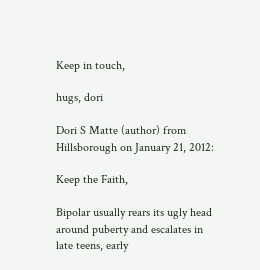Keep in touch,

hugs, dori

Dori S Matte (author) from Hillsborough on January 21, 2012:

Keep the Faith,

Bipolar usually rears its ugly head around puberty and escalates in late teens, early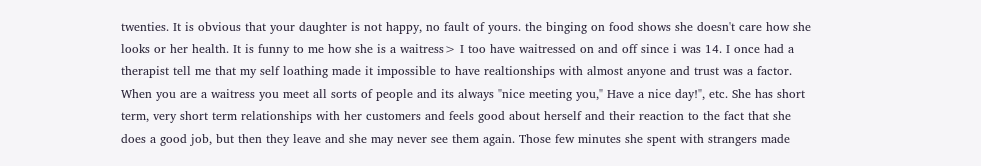twenties. It is obvious that your daughter is not happy, no fault of yours. the binging on food shows she doesn't care how she looks or her health. It is funny to me how she is a waitress> I too have waitressed on and off since i was 14. I once had a therapist tell me that my self loathing made it impossible to have realtionships with almost anyone and trust was a factor. When you are a waitress you meet all sorts of people and its always "nice meeting you," Have a nice day!", etc. She has short term, very short term relationships with her customers and feels good about herself and their reaction to the fact that she does a good job, but then they leave and she may never see them again. Those few minutes she spent with strangers made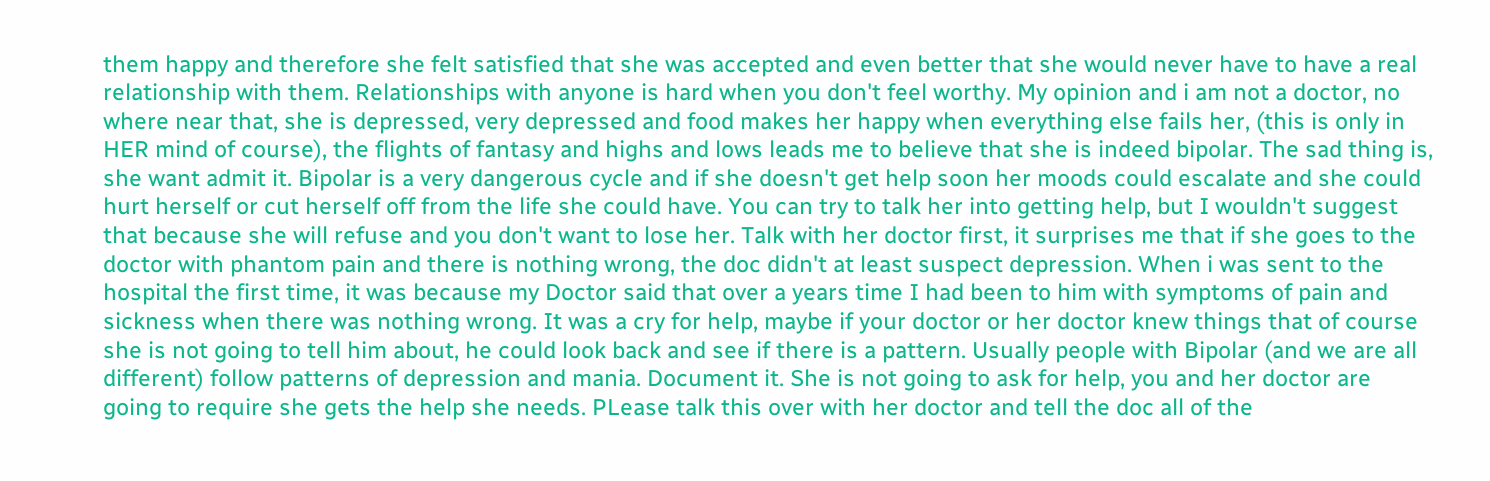them happy and therefore she felt satisfied that she was accepted and even better that she would never have to have a real relationship with them. Relationships with anyone is hard when you don't feel worthy. My opinion and i am not a doctor, no where near that, she is depressed, very depressed and food makes her happy when everything else fails her, (this is only in HER mind of course), the flights of fantasy and highs and lows leads me to believe that she is indeed bipolar. The sad thing is, she want admit it. Bipolar is a very dangerous cycle and if she doesn't get help soon her moods could escalate and she could hurt herself or cut herself off from the life she could have. You can try to talk her into getting help, but I wouldn't suggest that because she will refuse and you don't want to lose her. Talk with her doctor first, it surprises me that if she goes to the doctor with phantom pain and there is nothing wrong, the doc didn't at least suspect depression. When i was sent to the hospital the first time, it was because my Doctor said that over a years time I had been to him with symptoms of pain and sickness when there was nothing wrong. It was a cry for help, maybe if your doctor or her doctor knew things that of course she is not going to tell him about, he could look back and see if there is a pattern. Usually people with Bipolar (and we are all different) follow patterns of depression and mania. Document it. She is not going to ask for help, you and her doctor are going to require she gets the help she needs. PLease talk this over with her doctor and tell the doc all of the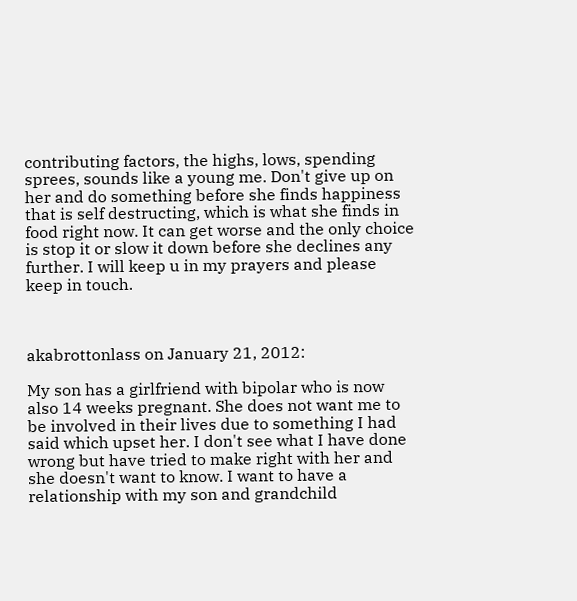contributing factors, the highs, lows, spending sprees, sounds like a young me. Don't give up on her and do something before she finds happiness that is self destructing, which is what she finds in food right now. It can get worse and the only choice is stop it or slow it down before she declines any further. I will keep u in my prayers and please keep in touch.



akabrottonlass on January 21, 2012:

My son has a girlfriend with bipolar who is now also 14 weeks pregnant. She does not want me to be involved in their lives due to something I had said which upset her. I don't see what I have done wrong but have tried to make right with her and she doesn't want to know. I want to have a relationship with my son and grandchild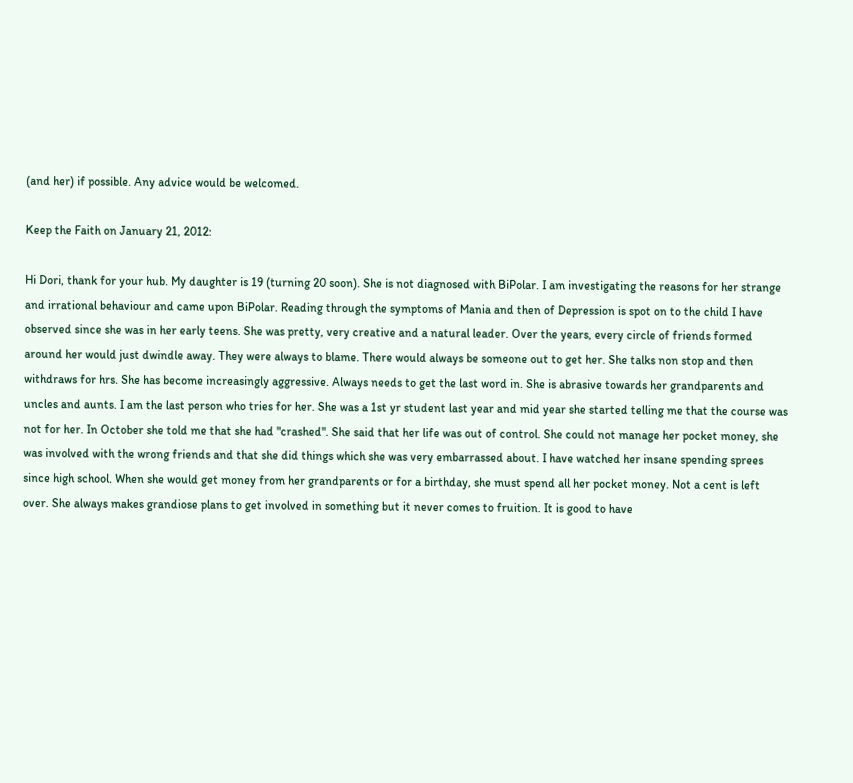(and her) if possible. Any advice would be welcomed.

Keep the Faith on January 21, 2012:

Hi Dori, thank for your hub. My daughter is 19 (turning 20 soon). She is not diagnosed with BiPolar. I am investigating the reasons for her strange and irrational behaviour and came upon BiPolar. Reading through the symptoms of Mania and then of Depression is spot on to the child I have observed since she was in her early teens. She was pretty, very creative and a natural leader. Over the years, every circle of friends formed around her would just dwindle away. They were always to blame. There would always be someone out to get her. She talks non stop and then withdraws for hrs. She has become increasingly aggressive. Always needs to get the last word in. She is abrasive towards her grandparents and uncles and aunts. I am the last person who tries for her. She was a 1st yr student last year and mid year she started telling me that the course was not for her. In October she told me that she had "crashed". She said that her life was out of control. She could not manage her pocket money, she was involved with the wrong friends and that she did things which she was very embarrassed about. I have watched her insane spending sprees since high school. When she would get money from her grandparents or for a birthday, she must spend all her pocket money. Not a cent is left over. She always makes grandiose plans to get involved in something but it never comes to fruition. It is good to have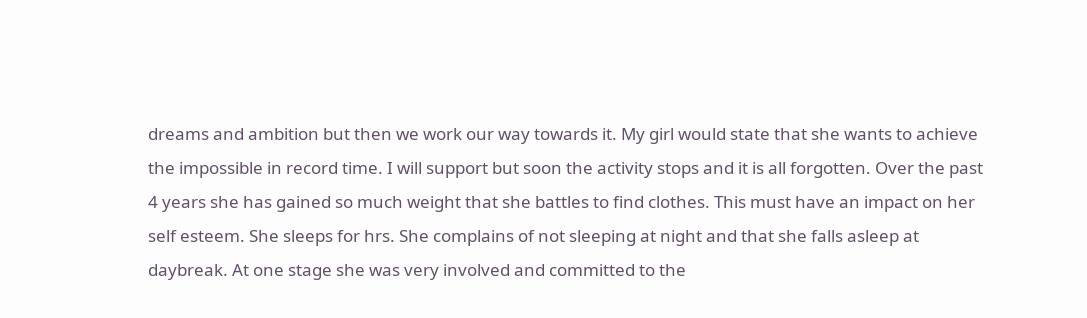dreams and ambition but then we work our way towards it. My girl would state that she wants to achieve the impossible in record time. I will support but soon the activity stops and it is all forgotten. Over the past 4 years she has gained so much weight that she battles to find clothes. This must have an impact on her self esteem. She sleeps for hrs. She complains of not sleeping at night and that she falls asleep at daybreak. At one stage she was very involved and committed to the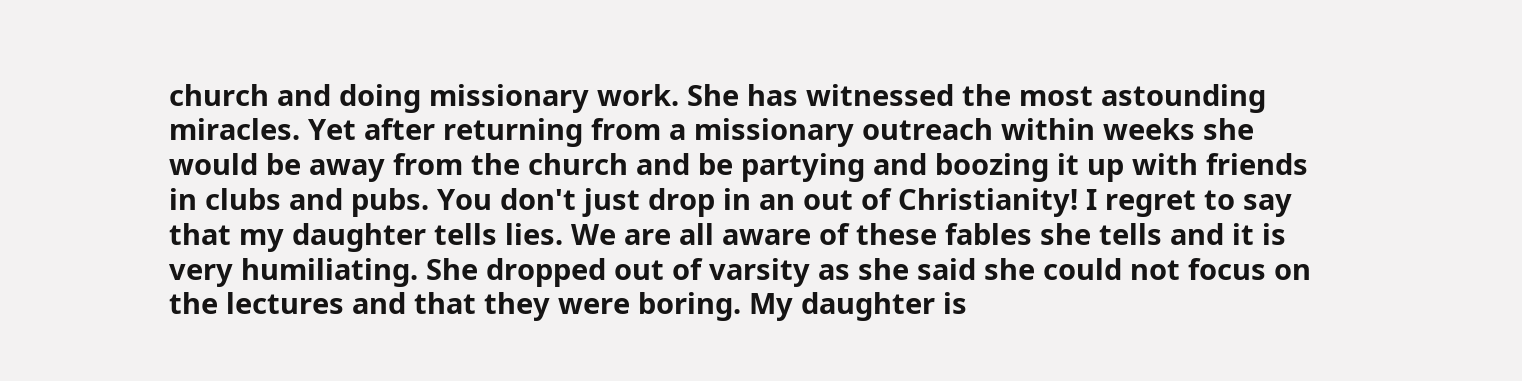church and doing missionary work. She has witnessed the most astounding miracles. Yet after returning from a missionary outreach within weeks she would be away from the church and be partying and boozing it up with friends in clubs and pubs. You don't just drop in an out of Christianity! I regret to say that my daughter tells lies. We are all aware of these fables she tells and it is very humiliating. She dropped out of varsity as she said she could not focus on the lectures and that they were boring. My daughter is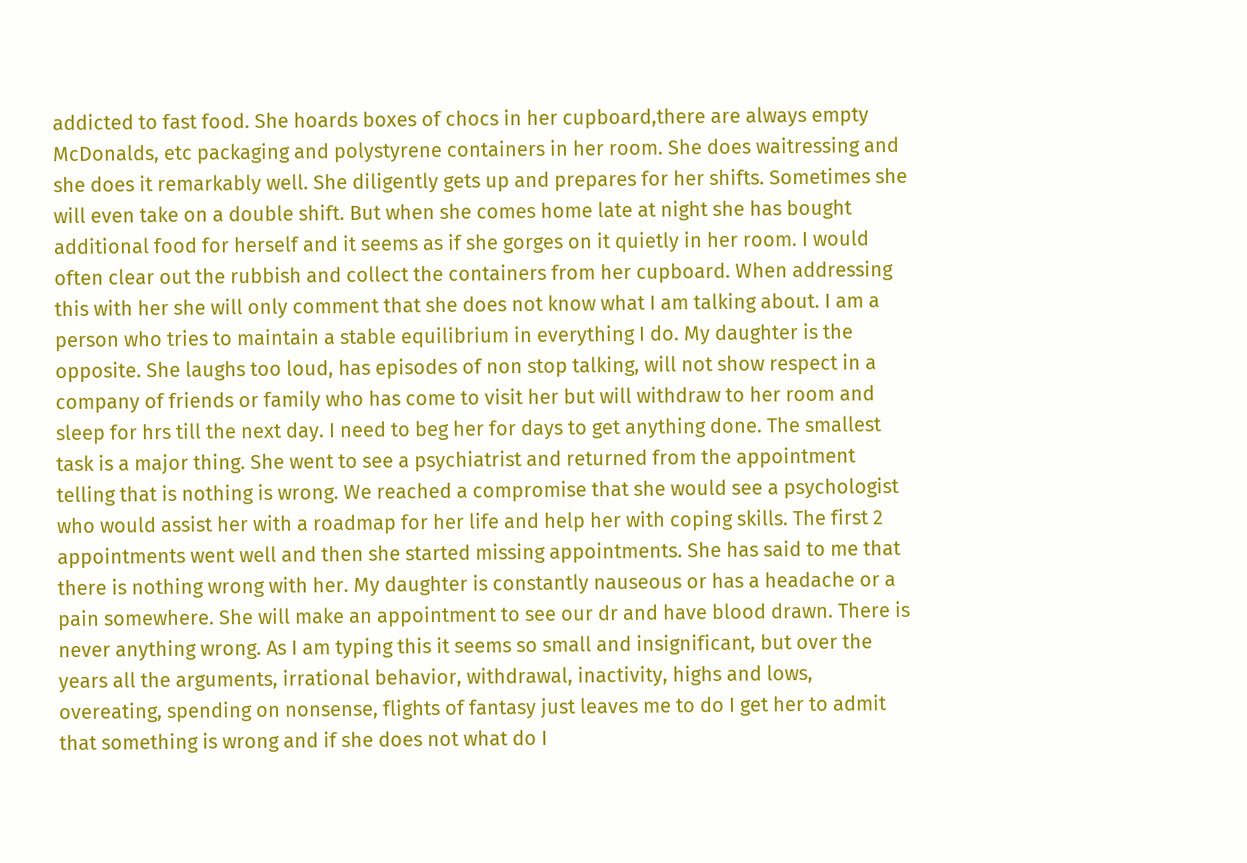addicted to fast food. She hoards boxes of chocs in her cupboard,there are always empty McDonalds, etc packaging and polystyrene containers in her room. She does waitressing and she does it remarkably well. She diligently gets up and prepares for her shifts. Sometimes she will even take on a double shift. But when she comes home late at night she has bought additional food for herself and it seems as if she gorges on it quietly in her room. I would often clear out the rubbish and collect the containers from her cupboard. When addressing this with her she will only comment that she does not know what I am talking about. I am a person who tries to maintain a stable equilibrium in everything I do. My daughter is the opposite. She laughs too loud, has episodes of non stop talking, will not show respect in a company of friends or family who has come to visit her but will withdraw to her room and sleep for hrs till the next day. I need to beg her for days to get anything done. The smallest task is a major thing. She went to see a psychiatrist and returned from the appointment telling that is nothing is wrong. We reached a compromise that she would see a psychologist who would assist her with a roadmap for her life and help her with coping skills. The first 2 appointments went well and then she started missing appointments. She has said to me that there is nothing wrong with her. My daughter is constantly nauseous or has a headache or a pain somewhere. She will make an appointment to see our dr and have blood drawn. There is never anything wrong. As I am typing this it seems so small and insignificant, but over the years all the arguments, irrational behavior, withdrawal, inactivity, highs and lows, overeating, spending on nonsense, flights of fantasy just leaves me to do I get her to admit that something is wrong and if she does not what do I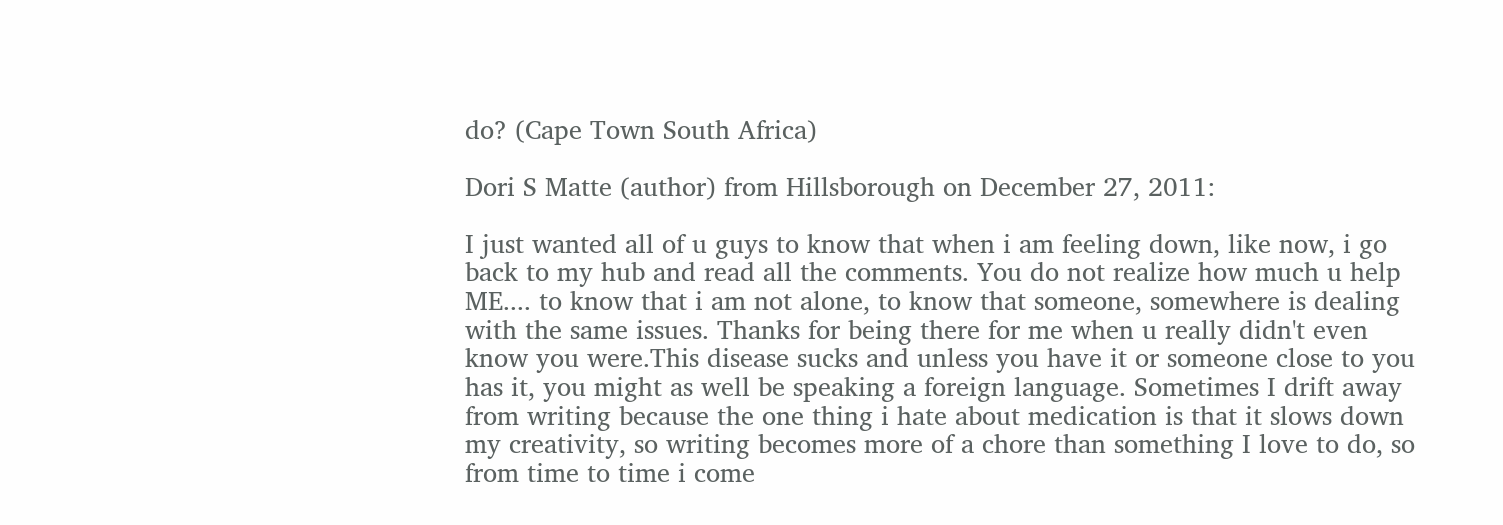do? (Cape Town South Africa)

Dori S Matte (author) from Hillsborough on December 27, 2011:

I just wanted all of u guys to know that when i am feeling down, like now, i go back to my hub and read all the comments. You do not realize how much u help ME.... to know that i am not alone, to know that someone, somewhere is dealing with the same issues. Thanks for being there for me when u really didn't even know you were.This disease sucks and unless you have it or someone close to you has it, you might as well be speaking a foreign language. Sometimes I drift away from writing because the one thing i hate about medication is that it slows down my creativity, so writing becomes more of a chore than something I love to do, so from time to time i come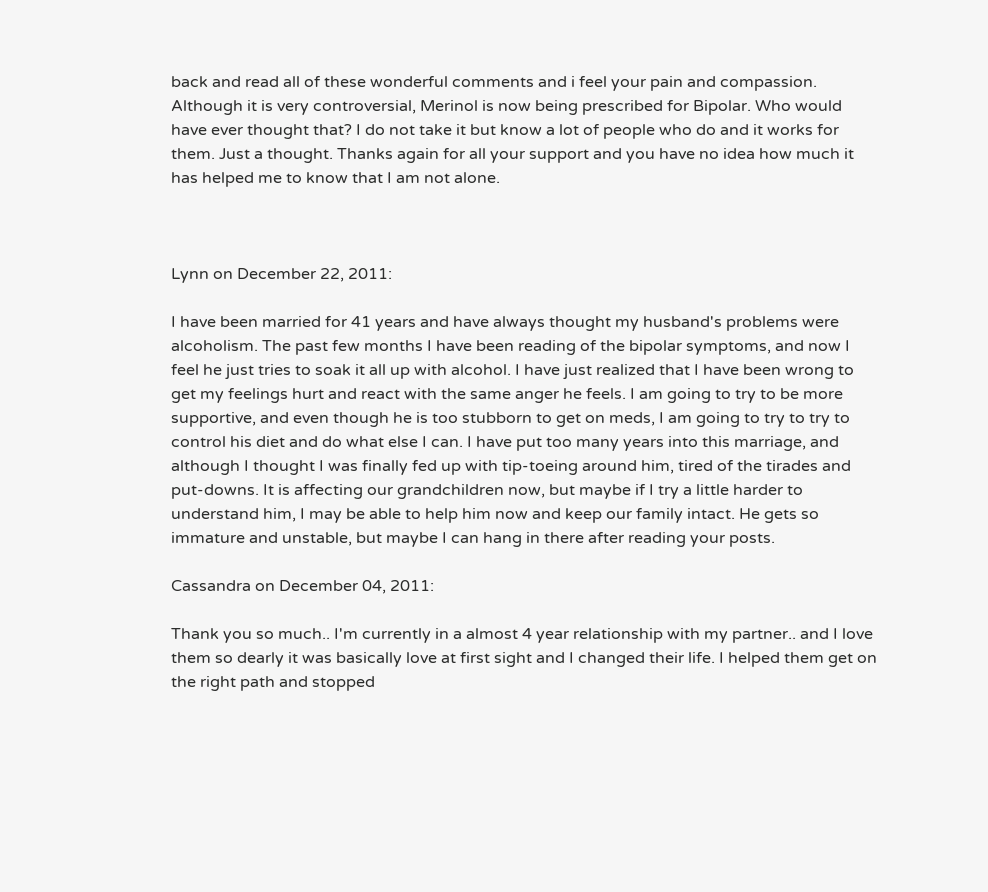back and read all of these wonderful comments and i feel your pain and compassion. Although it is very controversial, Merinol is now being prescribed for Bipolar. Who would have ever thought that? I do not take it but know a lot of people who do and it works for them. Just a thought. Thanks again for all your support and you have no idea how much it has helped me to know that I am not alone.



Lynn on December 22, 2011:

I have been married for 41 years and have always thought my husband's problems were alcoholism. The past few months I have been reading of the bipolar symptoms, and now I feel he just tries to soak it all up with alcohol. I have just realized that I have been wrong to get my feelings hurt and react with the same anger he feels. I am going to try to be more supportive, and even though he is too stubborn to get on meds, I am going to try to try to control his diet and do what else I can. I have put too many years into this marriage, and although I thought I was finally fed up with tip-toeing around him, tired of the tirades and put-downs. It is affecting our grandchildren now, but maybe if I try a little harder to understand him, I may be able to help him now and keep our family intact. He gets so immature and unstable, but maybe I can hang in there after reading your posts.

Cassandra on December 04, 2011:

Thank you so much.. I'm currently in a almost 4 year relationship with my partner.. and I love them so dearly it was basically love at first sight and I changed their life. I helped them get on the right path and stopped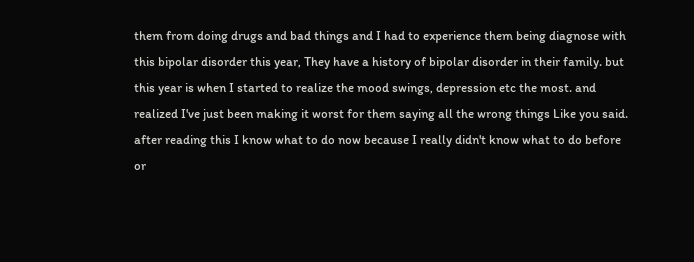them from doing drugs and bad things and I had to experience them being diagnose with this bipolar disorder this year, They have a history of bipolar disorder in their family. but this year is when I started to realize the mood swings, depression etc the most. and realized I've just been making it worst for them saying all the wrong things Like you said. after reading this I know what to do now because I really didn't know what to do before or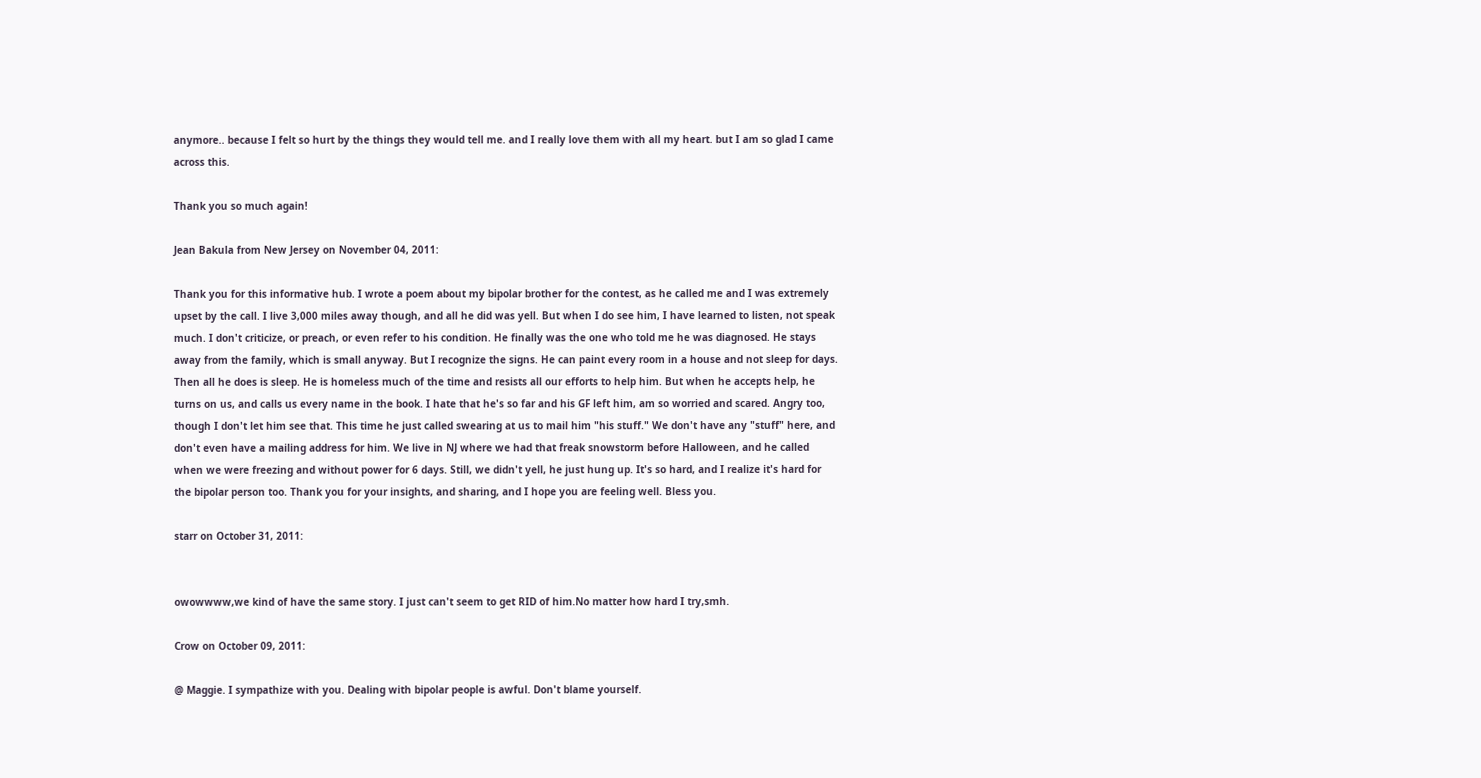anymore.. because I felt so hurt by the things they would tell me. and I really love them with all my heart. but I am so glad I came across this.

Thank you so much again!

Jean Bakula from New Jersey on November 04, 2011:

Thank you for this informative hub. I wrote a poem about my bipolar brother for the contest, as he called me and I was extremely upset by the call. I live 3,000 miles away though, and all he did was yell. But when I do see him, I have learned to listen, not speak much. I don't criticize, or preach, or even refer to his condition. He finally was the one who told me he was diagnosed. He stays away from the family, which is small anyway. But I recognize the signs. He can paint every room in a house and not sleep for days. Then all he does is sleep. He is homeless much of the time and resists all our efforts to help him. But when he accepts help, he turns on us, and calls us every name in the book. I hate that he's so far and his GF left him, am so worried and scared. Angry too, though I don't let him see that. This time he just called swearing at us to mail him "his stuff." We don't have any "stuff" here, and don't even have a mailing address for him. We live in NJ where we had that freak snowstorm before Halloween, and he called when we were freezing and without power for 6 days. Still, we didn't yell, he just hung up. It's so hard, and I realize it's hard for the bipolar person too. Thank you for your insights, and sharing, and I hope you are feeling well. Bless you.

starr on October 31, 2011:


owowwww,we kind of have the same story. I just can't seem to get RID of him.No matter how hard I try,smh.

Crow on October 09, 2011:

@ Maggie. I sympathize with you. Dealing with bipolar people is awful. Don't blame yourself.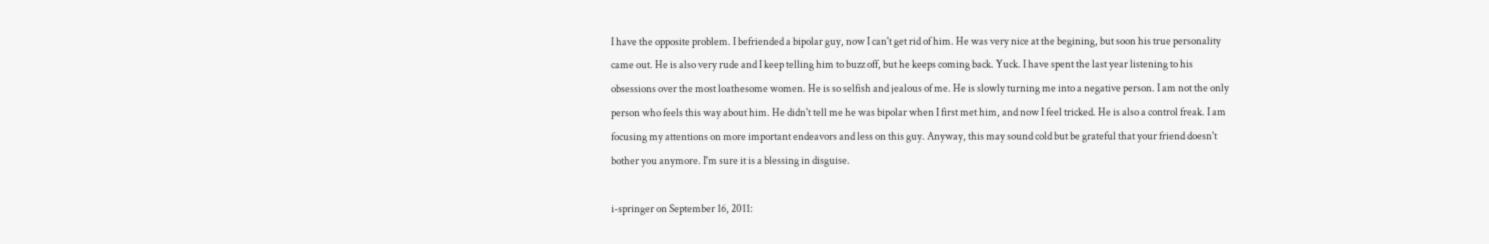I have the opposite problem. I befriended a bipolar guy, now I can't get rid of him. He was very nice at the begining, but soon his true personality came out. He is also very rude and I keep telling him to buzz off, but he keeps coming back. Yuck. I have spent the last year listening to his obsessions over the most loathesome women. He is so selfish and jealous of me. He is slowly turning me into a negative person. I am not the only person who feels this way about him. He didn't tell me he was bipolar when I first met him, and now I feel tricked. He is also a control freak. I am focusing my attentions on more important endeavors and less on this guy. Anyway, this may sound cold but be grateful that your friend doesn't bother you anymore. I'm sure it is a blessing in disguise.

i-springer on September 16, 2011: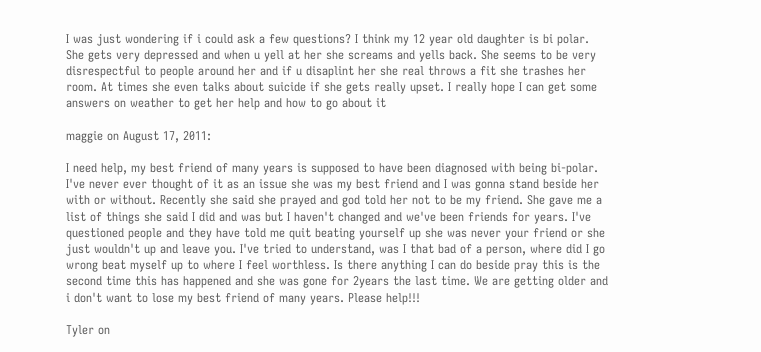I was just wondering if i could ask a few questions? I think my 12 year old daughter is bi polar. She gets very depressed and when u yell at her she screams and yells back. She seems to be very disrespectful to people around her and if u disaplint her she real throws a fit she trashes her room. At times she even talks about suicide if she gets really upset. I really hope I can get some answers on weather to get her help and how to go about it

maggie on August 17, 2011:

I need help, my best friend of many years is supposed to have been diagnosed with being bi-polar. I've never ever thought of it as an issue she was my best friend and I was gonna stand beside her with or without. Recently she said she prayed and god told her not to be my friend. She gave me a list of things she said I did and was but I haven't changed and we've been friends for years. I've questioned people and they have told me quit beating yourself up she was never your friend or she just wouldn't up and leave you. I've tried to understand, was I that bad of a person, where did I go wrong beat myself up to where I feel worthless. Is there anything I can do beside pray this is the second time this has happened and she was gone for 2years the last time. We are getting older and i don't want to lose my best friend of many years. Please help!!!

Tyler on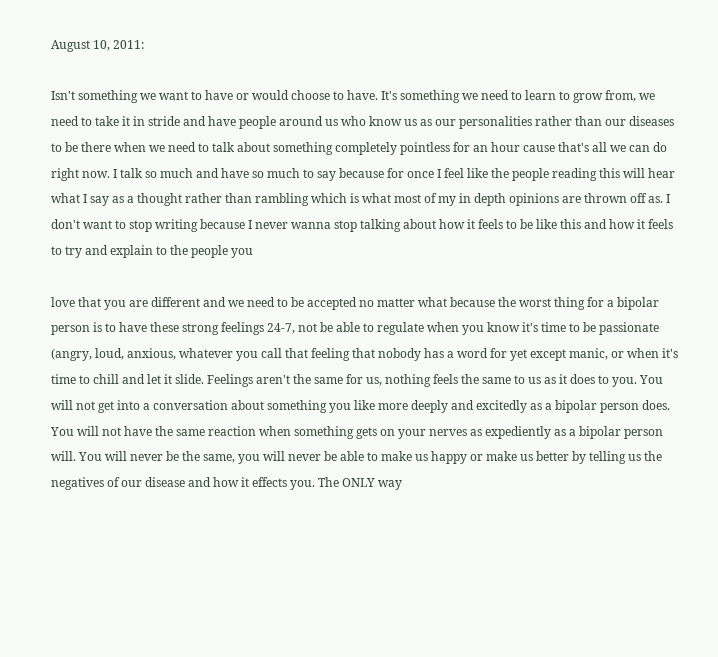August 10, 2011:

Isn't something we want to have or would choose to have. It's something we need to learn to grow from, we need to take it in stride and have people around us who know us as our personalities rather than our diseases to be there when we need to talk about something completely pointless for an hour cause that's all we can do right now. I talk so much and have so much to say because for once I feel like the people reading this will hear what I say as a thought rather than rambling which is what most of my in depth opinions are thrown off as. I don't want to stop writing because I never wanna stop talking about how it feels to be like this and how it feels to try and explain to the people you

love that you are different and we need to be accepted no matter what because the worst thing for a bipolar person is to have these strong feelings 24-7, not be able to regulate when you know it's time to be passionate (angry, loud, anxious, whatever you call that feeling that nobody has a word for yet except manic, or when it's time to chill and let it slide. Feelings aren't the same for us, nothing feels the same to us as it does to you. You will not get into a conversation about something you like more deeply and excitedly as a bipolar person does. You will not have the same reaction when something gets on your nerves as expediently as a bipolar person will. You will never be the same, you will never be able to make us happy or make us better by telling us the negatives of our disease and how it effects you. The ONLY way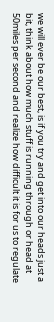we will ever be our best, is if you try and get into our heads just a bit, think about how much stuff is running through or head at 50miles per second and realize how difficult it is for us to regulate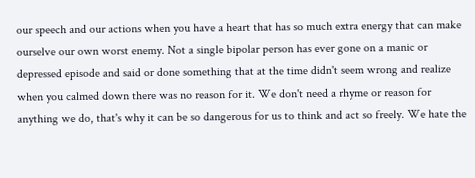our speech and our actions when you have a heart that has so much extra energy that can make ourselve our own worst enemy. Not a single bipolar person has ever gone on a manic or depressed episode and said or done something that at the time didn't seem wrong and realize when you calmed down there was no reason for it. We don't need a rhyme or reason for anything we do, that's why it can be so dangerous for us to think and act so freely. We hate the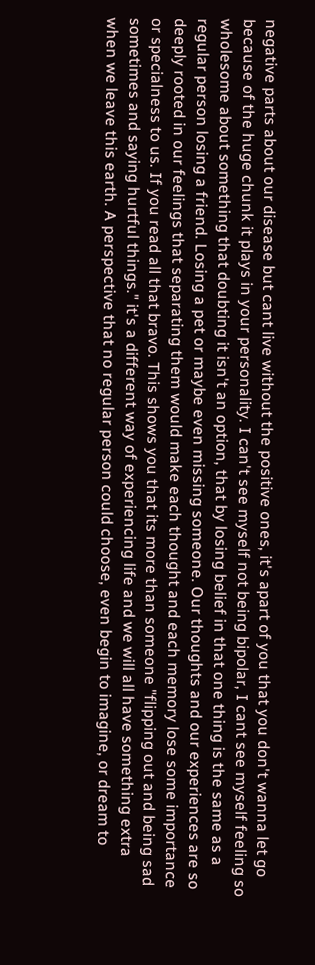negative parts about our disease but cant live without the positive ones, it's apart of you that you don't wanna let go because of the huge chunk it plays in your personality. I can't see myself not being bipolar, I cant see myself feeling so wholesome about something that doubting it isn't an option, that by losing belief in that one thing is the same as a regular person losing a friend. Losing a pet or maybe even missing someone. Our thoughts and our experiences are so deeply rooted in our feelings that separating them would make each thought and each memory lose some importance or specialness to us. If you read all that bravo. This shows you that its more than someone "flipping out and being sad sometimes and saying hurtful things." it's a different way of experiencing life and we will all have something extra when we leave this earth. A perspective that no regular person could choose, even begin to imagine, or dream to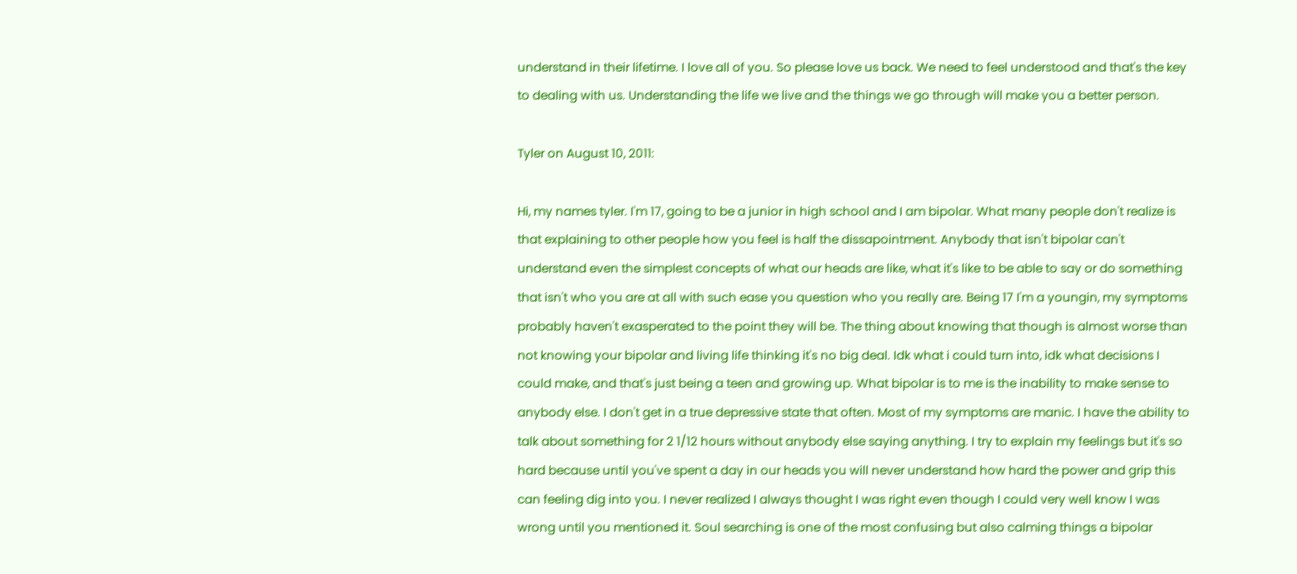understand in their lifetime. I love all of you. So please love us back. We need to feel understood and that's the key to dealing with us. Understanding the life we live and the things we go through will make you a better person.

Tyler on August 10, 2011:

Hi, my names tyler. I'm 17, going to be a junior in high school and I am bipolar. What many people don't realize is that explaining to other people how you feel is half the dissapointment. Anybody that isn't bipolar can't understand even the simplest concepts of what our heads are like, what it's like to be able to say or do something that isn't who you are at all with such ease you question who you really are. Being 17 I'm a youngin, my symptoms probably haven't exasperated to the point they will be. The thing about knowing that though is almost worse than not knowing your bipolar and living life thinking it's no big deal. Idk what i could turn into, idk what decisions I could make, and that's just being a teen and growing up. What bipolar is to me is the inability to make sense to anybody else. I don't get in a true depressive state that often. Most of my symptoms are manic. I have the ability to talk about something for 2 1/12 hours without anybody else saying anything. I try to explain my feelings but it's so hard because until you've spent a day in our heads you will never understand how hard the power and grip this can feeling dig into you. I never realized I always thought I was right even though I could very well know I was wrong until you mentioned it. Soul searching is one of the most confusing but also calming things a bipolar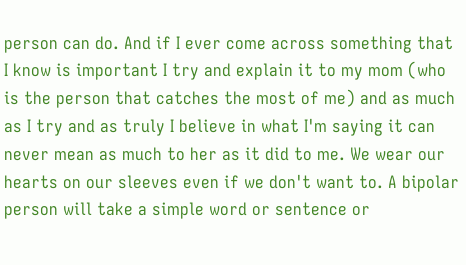person can do. And if I ever come across something that I know is important I try and explain it to my mom (who is the person that catches the most of me) and as much as I try and as truly I believe in what I'm saying it can never mean as much to her as it did to me. We wear our hearts on our sleeves even if we don't want to. A bipolar person will take a simple word or sentence or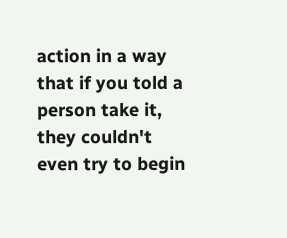action in a way that if you told a person take it, they couldn't even try to begin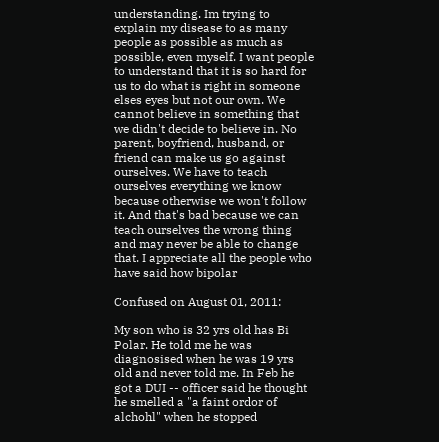understanding. Im trying to explain my disease to as many people as possible as much as possible, even myself. I want people to understand that it is so hard for us to do what is right in someone elses eyes but not our own. We cannot believe in something that we didn't decide to believe in. No parent, boyfriend, husband, or friend can make us go against ourselves. We have to teach ourselves everything we know because otherwise we won't follow it. And that's bad because we can teach ourselves the wrong thing and may never be able to change that. I appreciate all the people who have said how bipolar

Confused on August 01, 2011:

My son who is 32 yrs old has Bi Polar. He told me he was diagnosised when he was 19 yrs old and never told me. In Feb he got a DUI -- officer said he thought he smelled a "a faint ordor of alchohl" when he stopped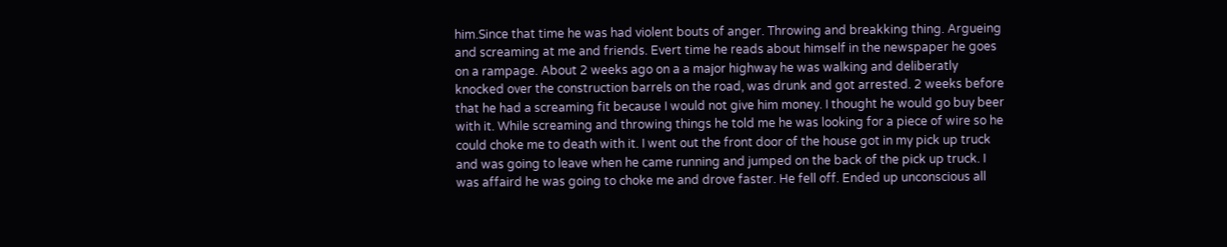him.Since that time he was had violent bouts of anger. Throwing and breakking thing. Argueing and screaming at me and friends. Evert time he reads about himself in the newspaper he goes on a rampage. About 2 weeks ago on a a major highway he was walking and deliberatly knocked over the construction barrels on the road, was drunk and got arrested. 2 weeks before that he had a screaming fit because I would not give him money. I thought he would go buy beer with it. While screaming and throwing things he told me he was looking for a piece of wire so he could choke me to death with it. I went out the front door of the house got in my pick up truck and was going to leave when he came running and jumped on the back of the pick up truck. I was affaird he was going to choke me and drove faster. He fell off. Ended up unconscious all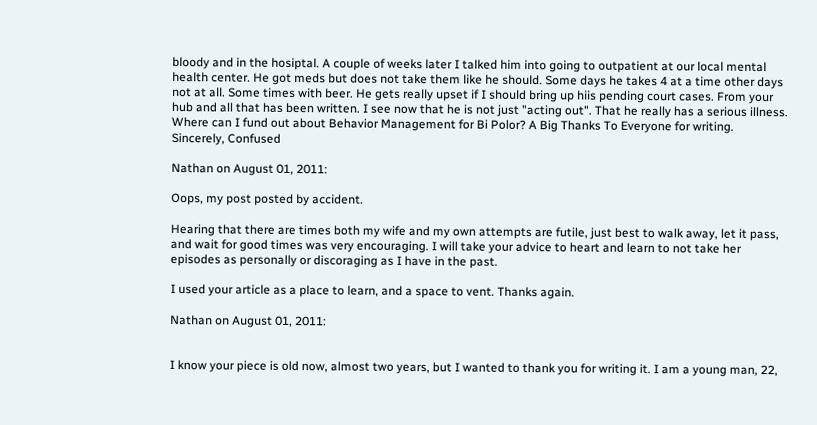bloody and in the hosiptal. A couple of weeks later I talked him into going to outpatient at our local mental health center. He got meds but does not take them like he should. Some days he takes 4 at a time other days not at all. Some times with beer. He gets really upset if I should bring up hiis pending court cases. From your hub and all that has been written. I see now that he is not just "acting out". That he really has a serious illness. Where can I fund out about Behavior Management for Bi Polor? A Big Thanks To Everyone for writing. Sincerely, Confused

Nathan on August 01, 2011:

Oops, my post posted by accident.

Hearing that there are times both my wife and my own attempts are futile, just best to walk away, let it pass, and wait for good times was very encouraging. I will take your advice to heart and learn to not take her episodes as personally or discoraging as I have in the past.

I used your article as a place to learn, and a space to vent. Thanks again.

Nathan on August 01, 2011:


I know your piece is old now, almost two years, but I wanted to thank you for writing it. I am a young man, 22,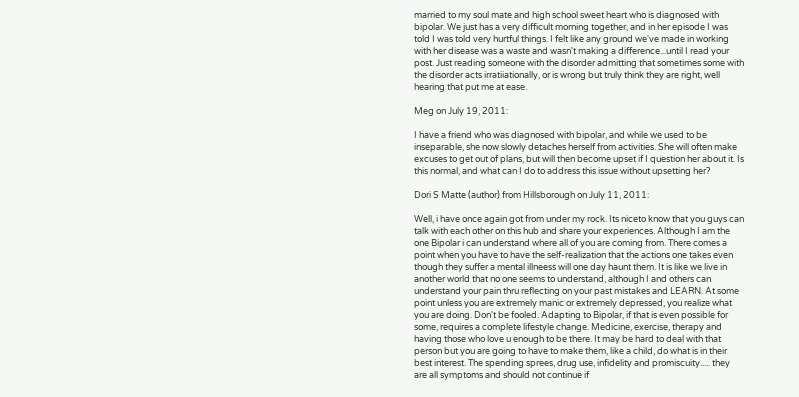married to my soul mate and high school sweet heart who is diagnosed with bipolar. We just has a very difficult morning together, and in her episode I was told I was told very hurtful things. I felt like any ground we've made in working with her disease was a waste and wasn't making a difference...until I read your post. Just reading someone with the disorder admitting that sometimes some with the disorder acts irratiiationally, or is wrong but truly think they are right, well hearing that put me at ease.

Meg on July 19, 2011:

I have a friend who was diagnosed with bipolar, and while we used to be inseparable, she now slowly detaches herself from activities. She will often make excuses to get out of plans, but will then become upset if I question her about it. Is this normal, and what can I do to address this issue without upsetting her?

Dori S Matte (author) from Hillsborough on July 11, 2011:

Well, i have once again got from under my rock. Its niceto know that you guys can talk with each other on this hub and share your experiences. Although I am the one Bipolar i can understand where all of you are coming from. There comes a point when you have to have the self-realization that the actions one takes even though they suffer a mental illneess will one day haunt them. It is like we live in another world that no one seems to understand, although I and others can understand your pain thru reflecting on your past mistakes and LEARN. At some point unless you are extremely manic or extremely depressed, you realize what you are doing. Don't be fooled. Adapting to Bipolar, if that is even possible for some, requires a complete lifestyle change. Medicine, exercise, therapy and having those who love u enough to be there. It may be hard to deal with that person but you are going to have to make them, like a child, do what is in their best interest. The spending sprees, drug use, infidelity and promiscuity..... they are all symptoms and should not continue if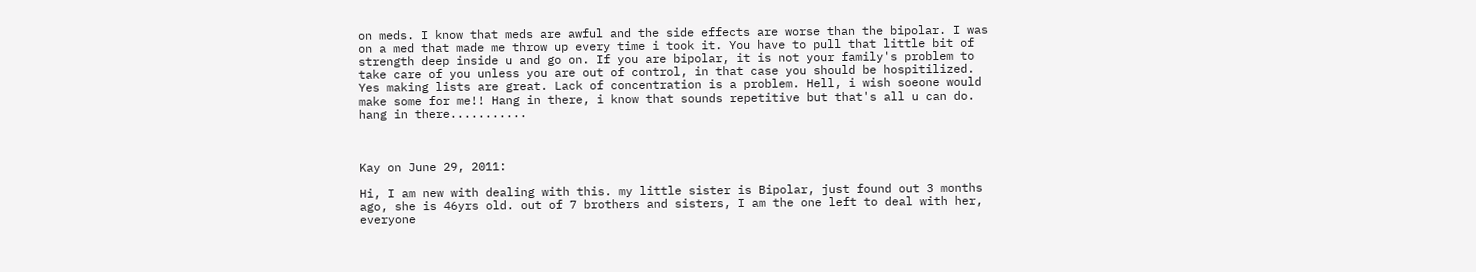on meds. I know that meds are awful and the side effects are worse than the bipolar. I was on a med that made me throw up every time i took it. You have to pull that little bit of strength deep inside u and go on. If you are bipolar, it is not your family's problem to take care of you unless you are out of control, in that case you should be hospitilized. Yes making lists are great. Lack of concentration is a problem. Hell, i wish soeone would make some for me!! Hang in there, i know that sounds repetitive but that's all u can do. hang in there...........



Kay on June 29, 2011:

Hi, I am new with dealing with this. my little sister is Bipolar, just found out 3 months ago, she is 46yrs old. out of 7 brothers and sisters, I am the one left to deal with her, everyone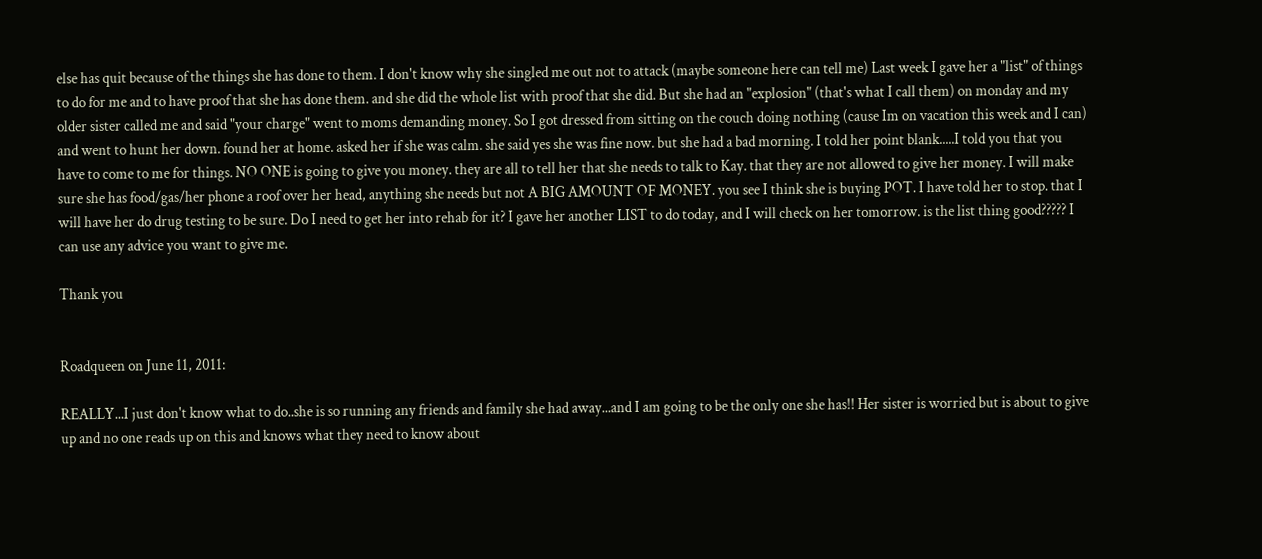else has quit because of the things she has done to them. I don't know why she singled me out not to attack (maybe someone here can tell me) Last week I gave her a "list" of things to do for me and to have proof that she has done them. and she did the whole list with proof that she did. But she had an "explosion" (that's what I call them) on monday and my older sister called me and said "your charge" went to moms demanding money. So I got dressed from sitting on the couch doing nothing (cause Im on vacation this week and I can) and went to hunt her down. found her at home. asked her if she was calm. she said yes she was fine now. but she had a bad morning. I told her point blank.....I told you that you have to come to me for things. NO ONE is going to give you money. they are all to tell her that she needs to talk to Kay. that they are not allowed to give her money. I will make sure she has food/gas/her phone a roof over her head, anything she needs but not A BIG AMOUNT OF MONEY. you see I think she is buying POT. I have told her to stop. that I will have her do drug testing to be sure. Do I need to get her into rehab for it? I gave her another LIST to do today, and I will check on her tomorrow. is the list thing good????? I can use any advice you want to give me.

Thank you


Roadqueen on June 11, 2011:

REALLY...I just don't know what to do..she is so running any friends and family she had away...and I am going to be the only one she has!! Her sister is worried but is about to give up and no one reads up on this and knows what they need to know about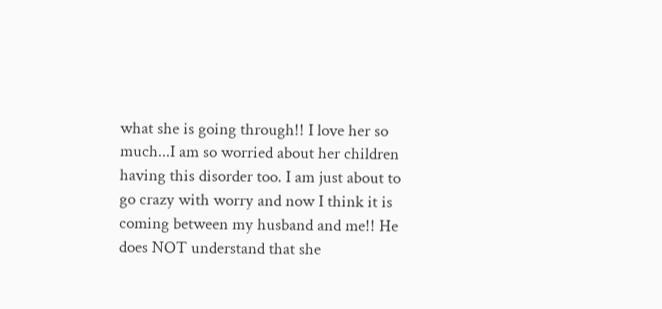what she is going through!! I love her so much...I am so worried about her children having this disorder too. I am just about to go crazy with worry and now I think it is coming between my husband and me!! He does NOT understand that she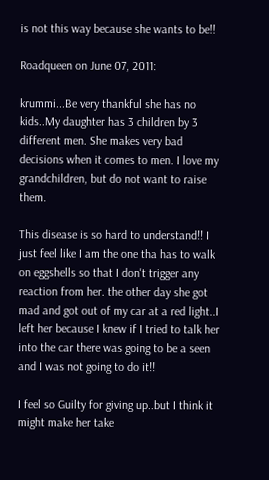is not this way because she wants to be!!

Roadqueen on June 07, 2011:

krummi...Be very thankful she has no kids..My daughter has 3 children by 3 different men. She makes very bad decisions when it comes to men. I love my grandchildren, but do not want to raise them.

This disease is so hard to understand!! I just feel like I am the one tha has to walk on eggshells so that I don't trigger any reaction from her. the other day she got mad and got out of my car at a red light..I left her because I knew if I tried to talk her into the car there was going to be a seen and I was not going to do it!!

I feel so Guilty for giving up..but I think it might make her take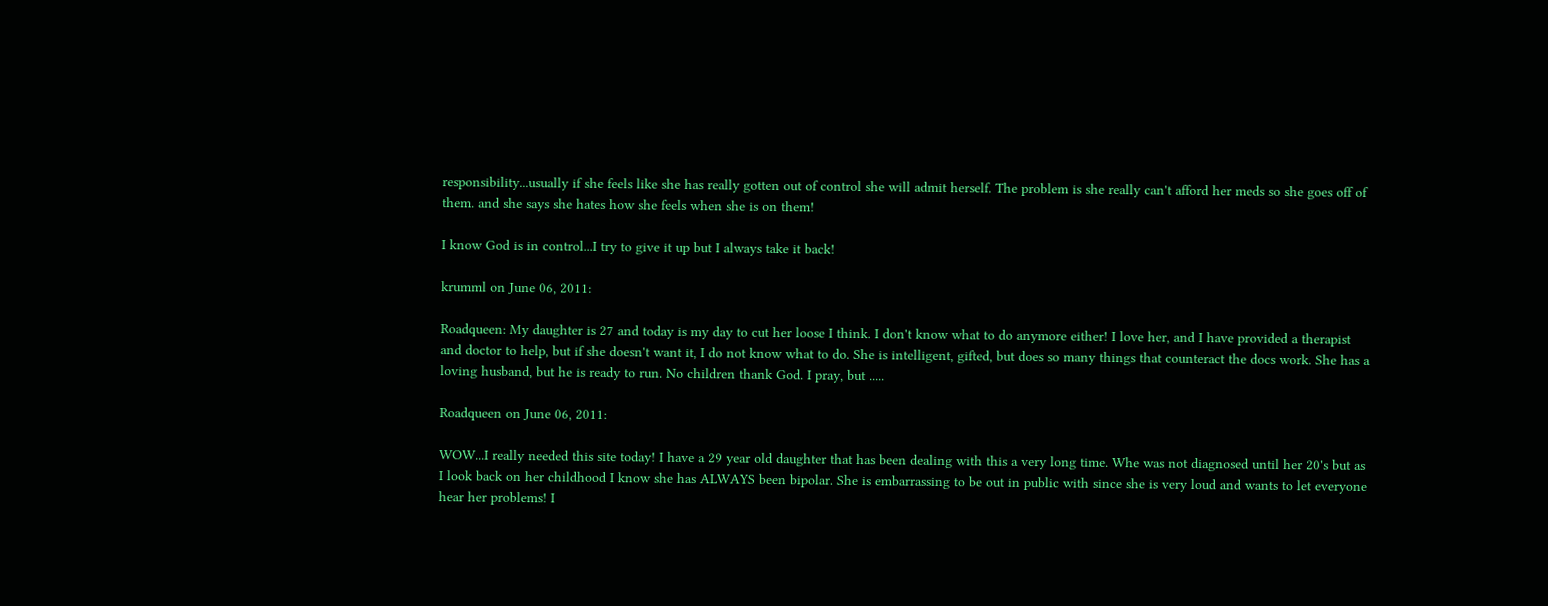responsibility...usually if she feels like she has really gotten out of control she will admit herself. The problem is she really can't afford her meds so she goes off of them. and she says she hates how she feels when she is on them!

I know God is in control...I try to give it up but I always take it back!

krumml on June 06, 2011:

Roadqueen: My daughter is 27 and today is my day to cut her loose I think. I don't know what to do anymore either! I love her, and I have provided a therapist and doctor to help, but if she doesn't want it, I do not know what to do. She is intelligent, gifted, but does so many things that counteract the docs work. She has a loving husband, but he is ready to run. No children thank God. I pray, but .....

Roadqueen on June 06, 2011:

WOW...I really needed this site today! I have a 29 year old daughter that has been dealing with this a very long time. Whe was not diagnosed until her 20's but as I look back on her childhood I know she has ALWAYS been bipolar. She is embarrassing to be out in public with since she is very loud and wants to let everyone hear her problems! I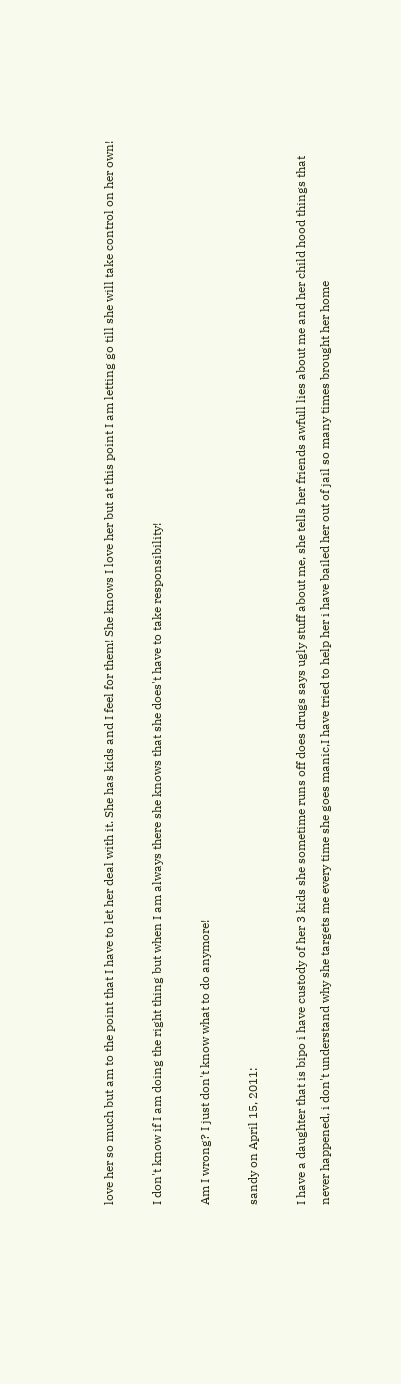love her so much but am to the point that I have to let her deal with it. She has kids and I feel for them! She knows I love her but at this point I am letting go till she will take control on her own!

I don't know if I am doing the right thing but when I am always there she knows that she does't have to take responsibility!

Am I wrong? I just don't know what to do anymore!

sandy on April 15, 2011:

I have a daughter that is bipo i have custody of her 3 kids she sometime runs off does drugs says ugly stuff about me, she tells her friends awfull lies about me and her child hood things that never happened, i don't understand why she targets me every time she goes manic,I have tried to help her i have bailed her out of jail so many times brought her home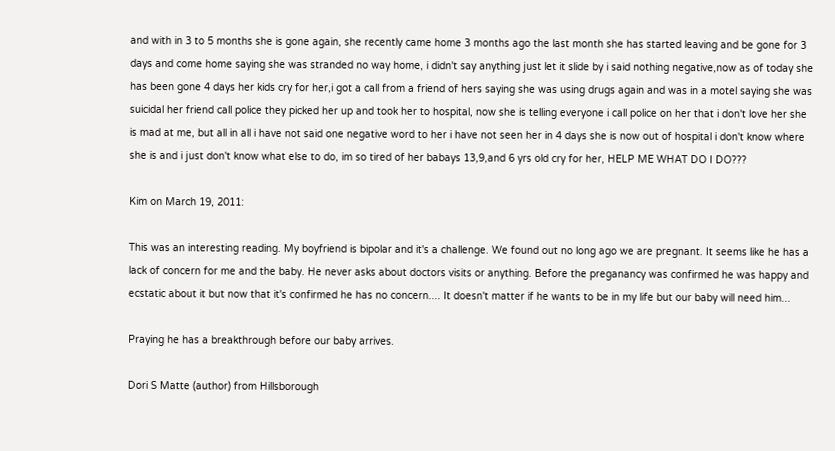and with in 3 to 5 months she is gone again, she recently came home 3 months ago the last month she has started leaving and be gone for 3 days and come home saying she was stranded no way home, i didn't say anything just let it slide by i said nothing negative,now as of today she has been gone 4 days her kids cry for her,i got a call from a friend of hers saying she was using drugs again and was in a motel saying she was suicidal her friend call police they picked her up and took her to hospital, now she is telling everyone i call police on her that i don't love her she is mad at me, but all in all i have not said one negative word to her i have not seen her in 4 days she is now out of hospital i don't know where she is and i just don't know what else to do, im so tired of her babays 13,9,and 6 yrs old cry for her, HELP ME WHAT DO I DO???

Kim on March 19, 2011:

This was an interesting reading. My boyfriend is bipolar and it's a challenge. We found out no long ago we are pregnant. It seems like he has a lack of concern for me and the baby. He never asks about doctors visits or anything. Before the preganancy was confirmed he was happy and ecstatic about it but now that it's confirmed he has no concern.... It doesn't matter if he wants to be in my life but our baby will need him...

Praying he has a breakthrough before our baby arrives.

Dori S Matte (author) from Hillsborough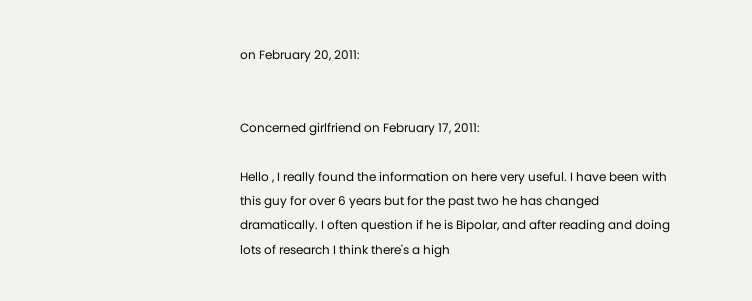on February 20, 2011:


Concerned girlfriend on February 17, 2011:

Hello , I really found the information on here very useful. I have been with this guy for over 6 years but for the past two he has changed dramatically. I often question if he is Bipolar, and after reading and doing lots of research I think there's a high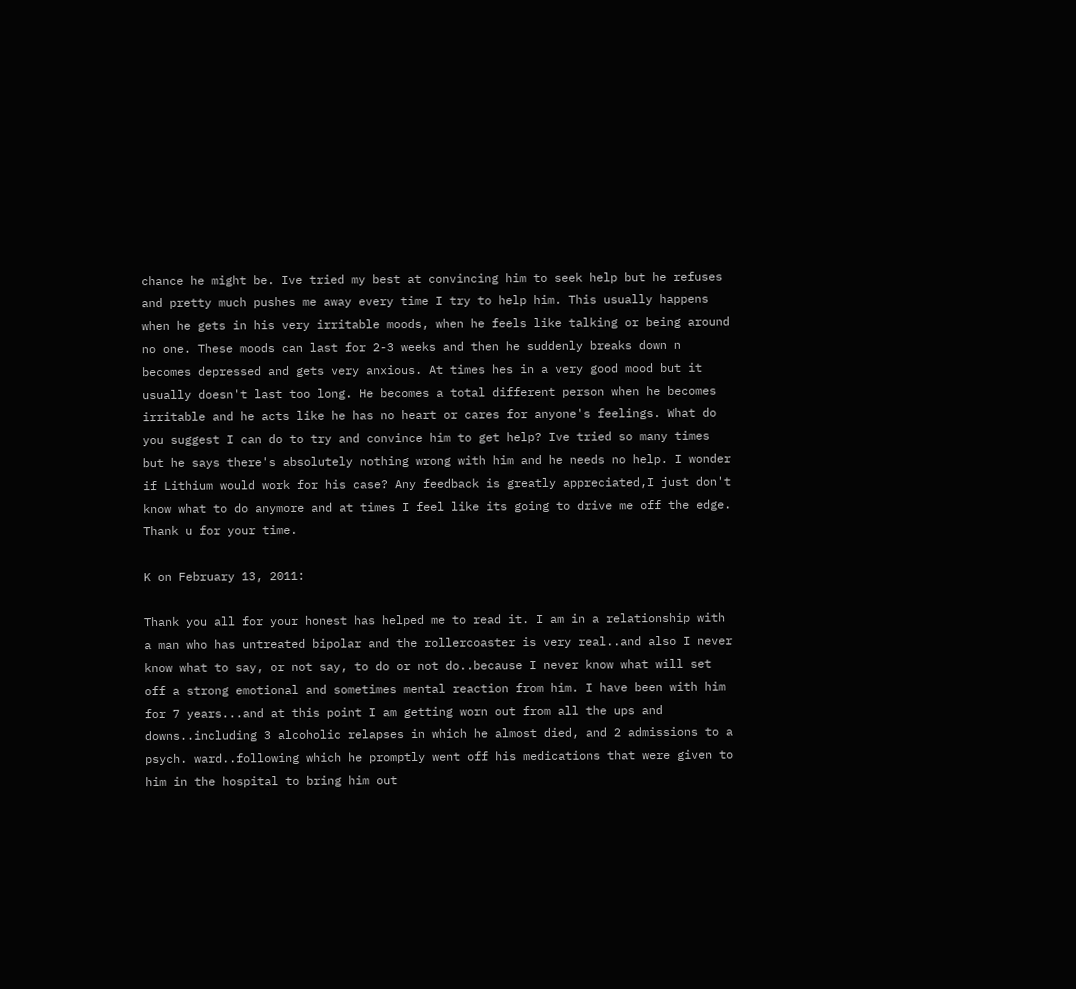chance he might be. Ive tried my best at convincing him to seek help but he refuses and pretty much pushes me away every time I try to help him. This usually happens when he gets in his very irritable moods, when he feels like talking or being around no one. These moods can last for 2-3 weeks and then he suddenly breaks down n becomes depressed and gets very anxious. At times hes in a very good mood but it usually doesn't last too long. He becomes a total different person when he becomes irritable and he acts like he has no heart or cares for anyone's feelings. What do you suggest I can do to try and convince him to get help? Ive tried so many times but he says there's absolutely nothing wrong with him and he needs no help. I wonder if Lithium would work for his case? Any feedback is greatly appreciated,I just don't know what to do anymore and at times I feel like its going to drive me off the edge. Thank u for your time.

K on February 13, 2011:

Thank you all for your honest has helped me to read it. I am in a relationship with a man who has untreated bipolar and the rollercoaster is very real..and also I never know what to say, or not say, to do or not do..because I never know what will set off a strong emotional and sometimes mental reaction from him. I have been with him for 7 years...and at this point I am getting worn out from all the ups and downs..including 3 alcoholic relapses in which he almost died, and 2 admissions to a psych. ward..following which he promptly went off his medications that were given to him in the hospital to bring him out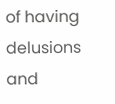of having delusions and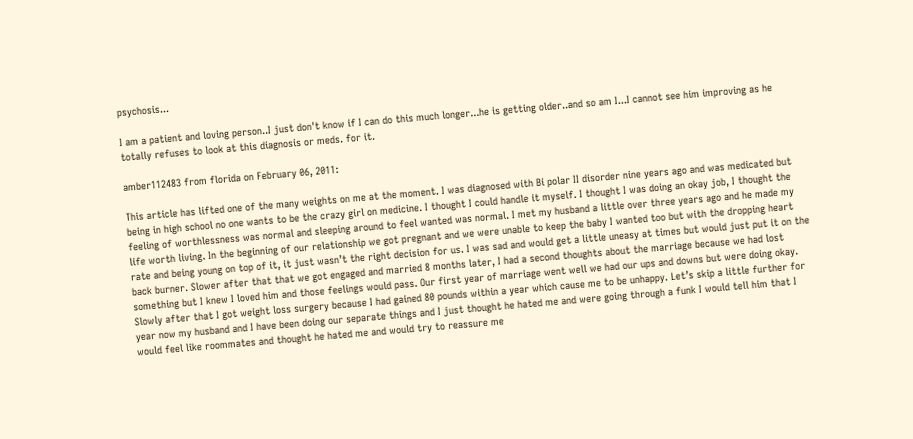psychosis...

I am a patient and loving person..I just don't know if I can do this much longer...he is getting older..and so am I...I cannot see him improving as he totally refuses to look at this diagnosis or meds. for it.

amber112483 from florida on February 06, 2011:

This article has lifted one of the many weights on me at the moment. I was diagnosed with Bi polar II disorder nine years ago and was medicated but being in high school no one wants to be the crazy girl on medicine. I thought I could handle it myself. I thought I was doing an okay job, I thought the feeling of worthlessness was normal and sleeping around to feel wanted was normal. I met my husband a little over three years ago and he made my life worth living. In the beginning of our relationship we got pregnant and we were unable to keep the baby I wanted too but with the dropping heart rate and being young on top of it, it just wasn’t the right decision for us. I was sad and would get a little uneasy at times but would just put it on the back burner. Slower after that that we got engaged and married 8 months later, I had a second thoughts about the marriage because we had lost something but I knew I loved him and those feelings would pass. Our first year of marriage went well we had our ups and downs but were doing okay. Slowly after that I got weight loss surgery because I had gained 80 pounds within a year which cause me to be unhappy. Let’s skip a little further for year now my husband and I have been doing our separate things and I just thought he hated me and were going through a funk I would tell him that I would feel like roommates and thought he hated me and would try to reassure me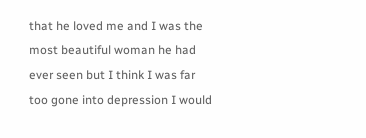that he loved me and I was the most beautiful woman he had ever seen but I think I was far too gone into depression I would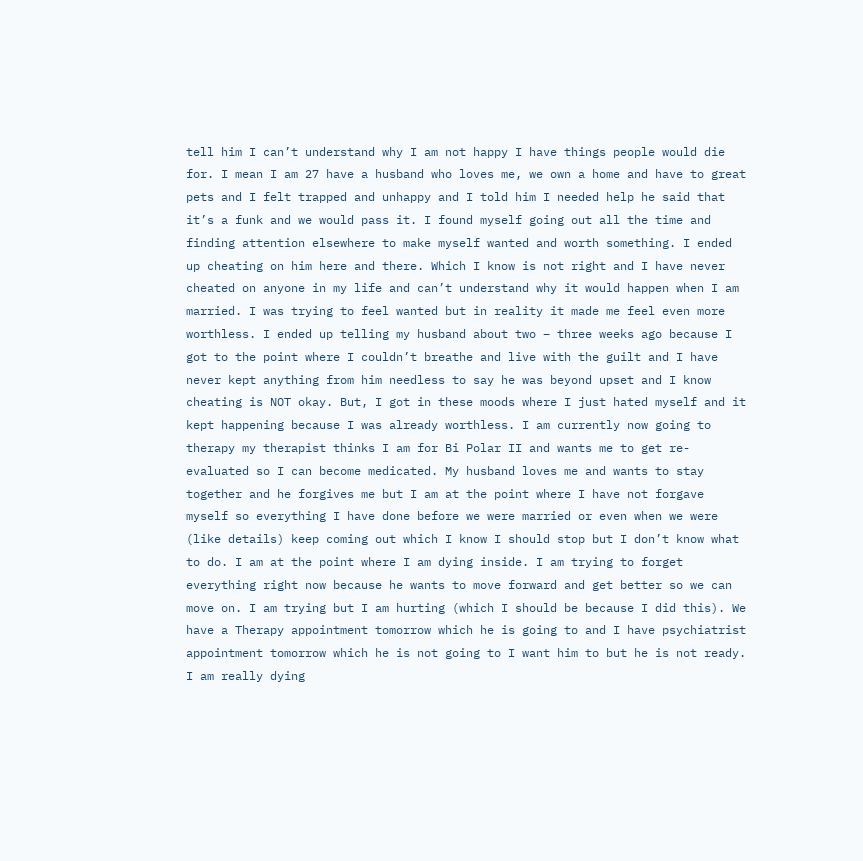tell him I can’t understand why I am not happy I have things people would die for. I mean I am 27 have a husband who loves me, we own a home and have to great pets and I felt trapped and unhappy and I told him I needed help he said that it’s a funk and we would pass it. I found myself going out all the time and finding attention elsewhere to make myself wanted and worth something. I ended up cheating on him here and there. Which I know is not right and I have never cheated on anyone in my life and can’t understand why it would happen when I am married. I was trying to feel wanted but in reality it made me feel even more worthless. I ended up telling my husband about two – three weeks ago because I got to the point where I couldn’t breathe and live with the guilt and I have never kept anything from him needless to say he was beyond upset and I know cheating is NOT okay. But, I got in these moods where I just hated myself and it kept happening because I was already worthless. I am currently now going to therapy my therapist thinks I am for Bi Polar II and wants me to get re-evaluated so I can become medicated. My husband loves me and wants to stay together and he forgives me but I am at the point where I have not forgave myself so everything I have done before we were married or even when we were (like details) keep coming out which I know I should stop but I don’t know what to do. I am at the point where I am dying inside. I am trying to forget everything right now because he wants to move forward and get better so we can move on. I am trying but I am hurting (which I should be because I did this). We have a Therapy appointment tomorrow which he is going to and I have psychiatrist appointment tomorrow which he is not going to I want him to but he is not ready. I am really dying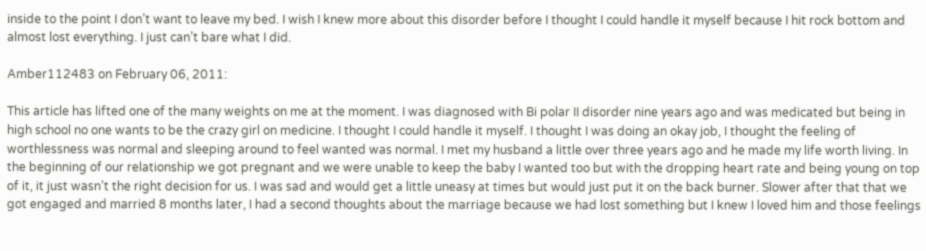inside to the point I don’t want to leave my bed. I wish I knew more about this disorder before I thought I could handle it myself because I hit rock bottom and almost lost everything. I just can’t bare what I did.

Amber112483 on February 06, 2011:

This article has lifted one of the many weights on me at the moment. I was diagnosed with Bi polar II disorder nine years ago and was medicated but being in high school no one wants to be the crazy girl on medicine. I thought I could handle it myself. I thought I was doing an okay job, I thought the feeling of worthlessness was normal and sleeping around to feel wanted was normal. I met my husband a little over three years ago and he made my life worth living. In the beginning of our relationship we got pregnant and we were unable to keep the baby I wanted too but with the dropping heart rate and being young on top of it, it just wasn’t the right decision for us. I was sad and would get a little uneasy at times but would just put it on the back burner. Slower after that that we got engaged and married 8 months later, I had a second thoughts about the marriage because we had lost something but I knew I loved him and those feelings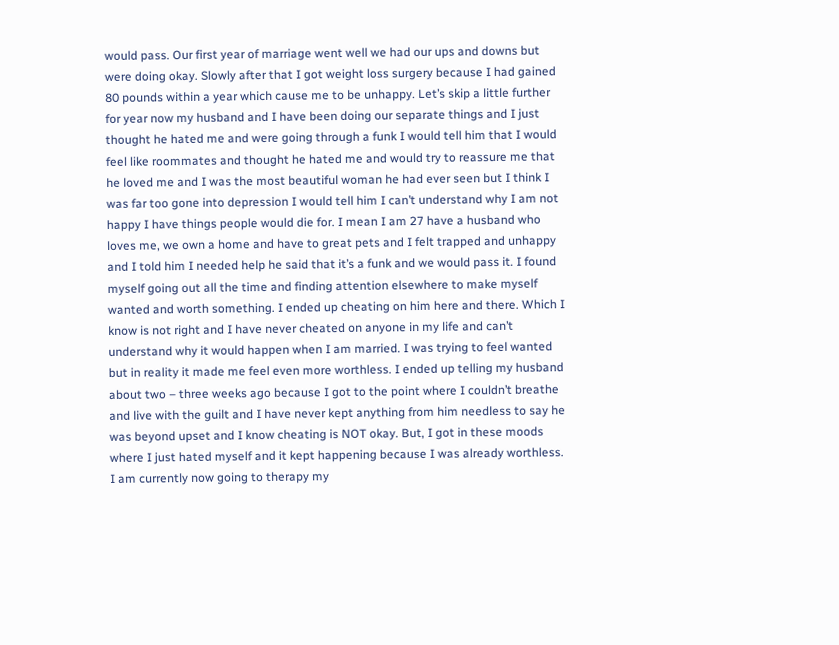would pass. Our first year of marriage went well we had our ups and downs but were doing okay. Slowly after that I got weight loss surgery because I had gained 80 pounds within a year which cause me to be unhappy. Let’s skip a little further for year now my husband and I have been doing our separate things and I just thought he hated me and were going through a funk I would tell him that I would feel like roommates and thought he hated me and would try to reassure me that he loved me and I was the most beautiful woman he had ever seen but I think I was far too gone into depression I would tell him I can’t understand why I am not happy I have things people would die for. I mean I am 27 have a husband who loves me, we own a home and have to great pets and I felt trapped and unhappy and I told him I needed help he said that it’s a funk and we would pass it. I found myself going out all the time and finding attention elsewhere to make myself wanted and worth something. I ended up cheating on him here and there. Which I know is not right and I have never cheated on anyone in my life and can’t understand why it would happen when I am married. I was trying to feel wanted but in reality it made me feel even more worthless. I ended up telling my husband about two – three weeks ago because I got to the point where I couldn’t breathe and live with the guilt and I have never kept anything from him needless to say he was beyond upset and I know cheating is NOT okay. But, I got in these moods where I just hated myself and it kept happening because I was already worthless. I am currently now going to therapy my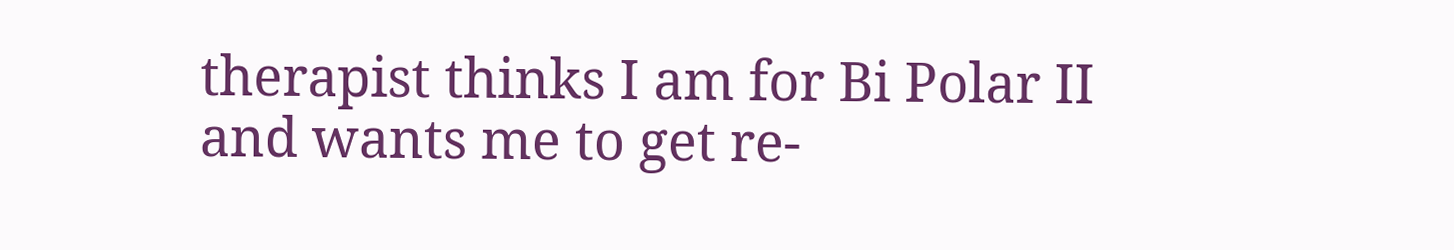therapist thinks I am for Bi Polar II and wants me to get re-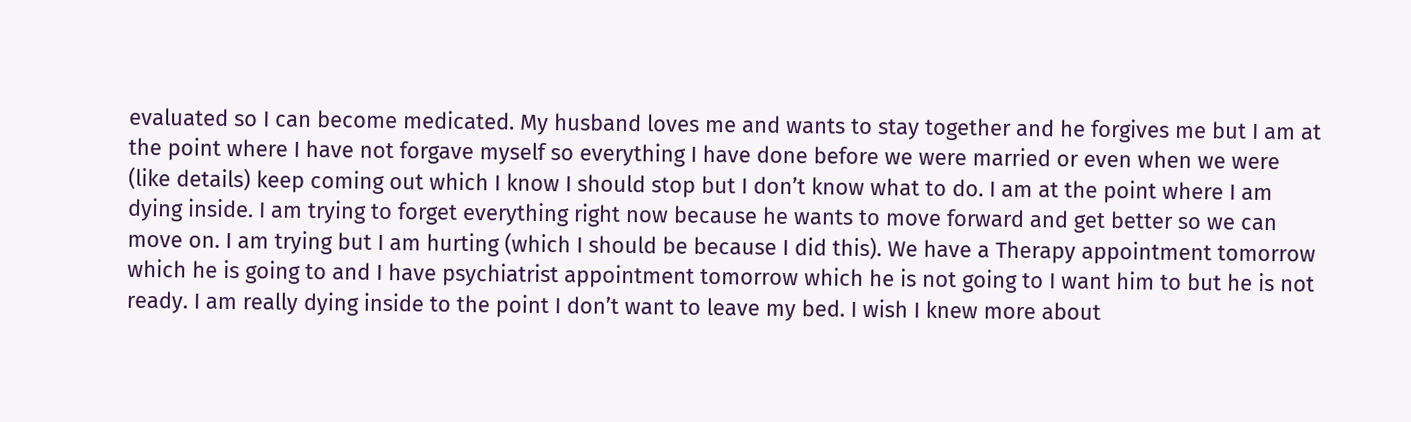evaluated so I can become medicated. My husband loves me and wants to stay together and he forgives me but I am at the point where I have not forgave myself so everything I have done before we were married or even when we were (like details) keep coming out which I know I should stop but I don’t know what to do. I am at the point where I am dying inside. I am trying to forget everything right now because he wants to move forward and get better so we can move on. I am trying but I am hurting (which I should be because I did this). We have a Therapy appointment tomorrow which he is going to and I have psychiatrist appointment tomorrow which he is not going to I want him to but he is not ready. I am really dying inside to the point I don’t want to leave my bed. I wish I knew more about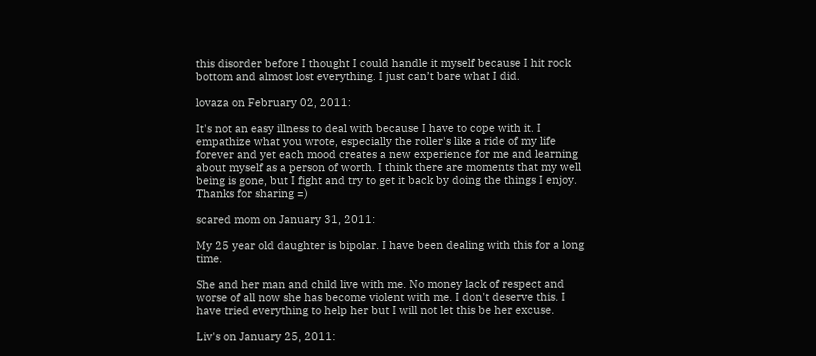this disorder before I thought I could handle it myself because I hit rock bottom and almost lost everything. I just can’t bare what I did.

lovaza on February 02, 2011:

It's not an easy illness to deal with because I have to cope with it. I empathize what you wrote, especially the roller's like a ride of my life forever and yet each mood creates a new experience for me and learning about myself as a person of worth. I think there are moments that my well being is gone, but I fight and try to get it back by doing the things I enjoy. Thanks for sharing =)

scared mom on January 31, 2011:

My 25 year old daughter is bipolar. I have been dealing with this for a long time.

She and her man and child live with me. No money lack of respect and worse of all now she has become violent with me. I don't deserve this. I have tried everything to help her but I will not let this be her excuse.

Liv's on January 25, 2011: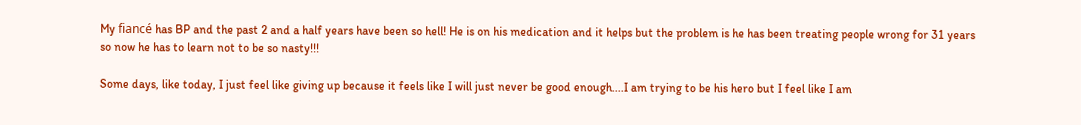My fiancé has BP and the past 2 and a half years have been so hell! He is on his medication and it helps but the problem is he has been treating people wrong for 31 years so now he has to learn not to be so nasty!!!

Some days, like today, I just feel like giving up because it feels like I will just never be good enough....I am trying to be his hero but I feel like I am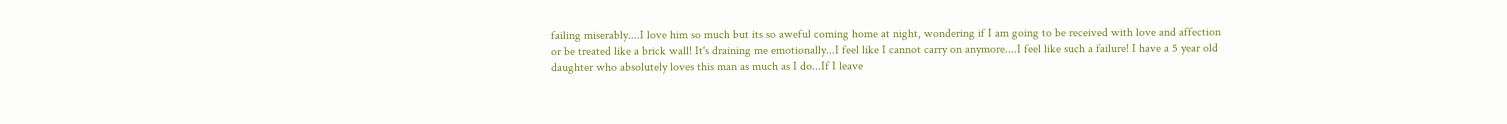failing miserably....I love him so much but its so aweful coming home at night, wondering if I am going to be received with love and affection or be treated like a brick wall! It's draining me emotionally...I feel like I cannot carry on anymore....I feel like such a failure! I have a 5 year old daughter who absolutely loves this man as much as I do...If I leave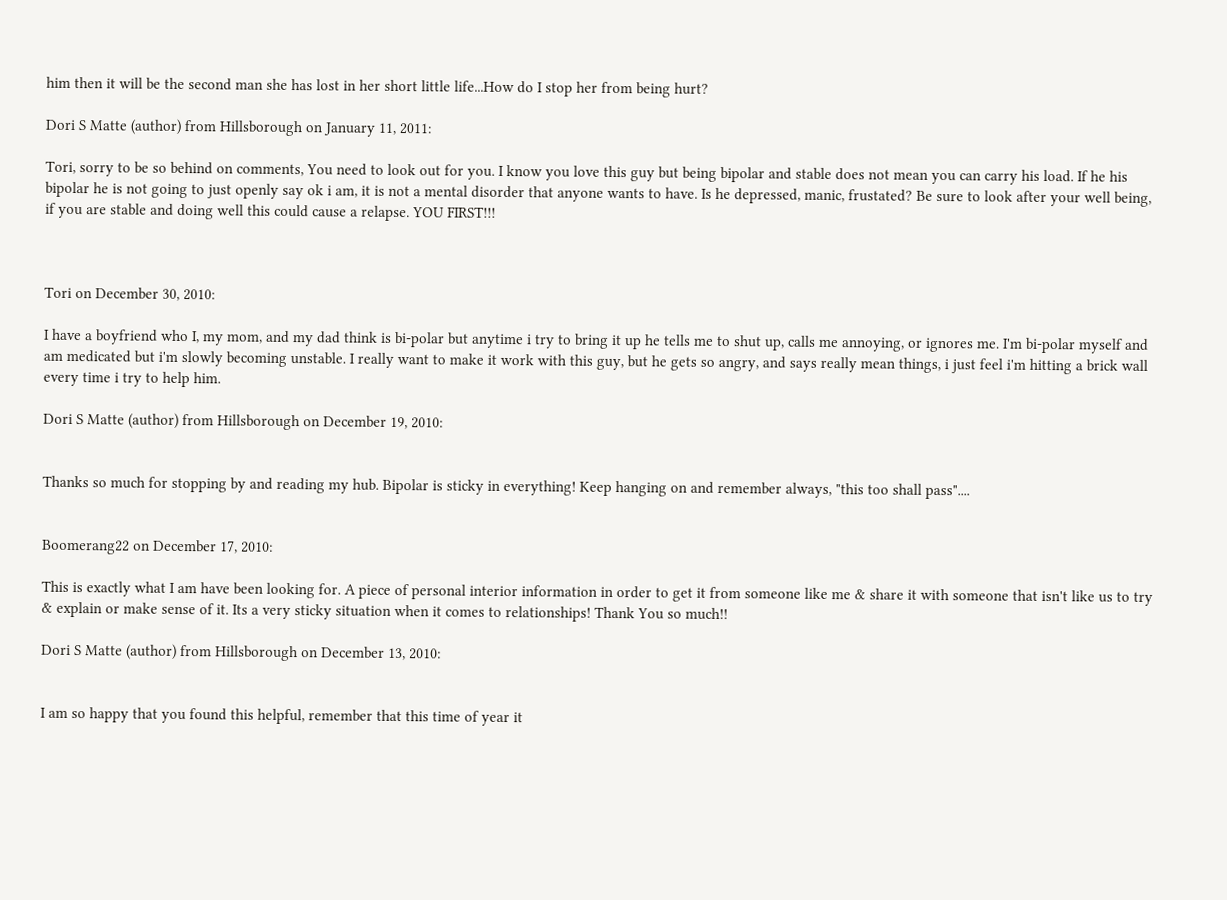him then it will be the second man she has lost in her short little life...How do I stop her from being hurt?

Dori S Matte (author) from Hillsborough on January 11, 2011:

Tori, sorry to be so behind on comments, You need to look out for you. I know you love this guy but being bipolar and stable does not mean you can carry his load. If he his bipolar he is not going to just openly say ok i am, it is not a mental disorder that anyone wants to have. Is he depressed, manic, frustated? Be sure to look after your well being, if you are stable and doing well this could cause a relapse. YOU FIRST!!!



Tori on December 30, 2010:

I have a boyfriend who I, my mom, and my dad think is bi-polar but anytime i try to bring it up he tells me to shut up, calls me annoying, or ignores me. I'm bi-polar myself and am medicated but i'm slowly becoming unstable. I really want to make it work with this guy, but he gets so angry, and says really mean things, i just feel i'm hitting a brick wall every time i try to help him.

Dori S Matte (author) from Hillsborough on December 19, 2010:


Thanks so much for stopping by and reading my hub. Bipolar is sticky in everything! Keep hanging on and remember always, "this too shall pass"....


Boomerang22 on December 17, 2010:

This is exactly what I am have been looking for. A piece of personal interior information in order to get it from someone like me & share it with someone that isn't like us to try & explain or make sense of it. Its a very sticky situation when it comes to relationships! Thank You so much!!

Dori S Matte (author) from Hillsborough on December 13, 2010:


I am so happy that you found this helpful, remember that this time of year it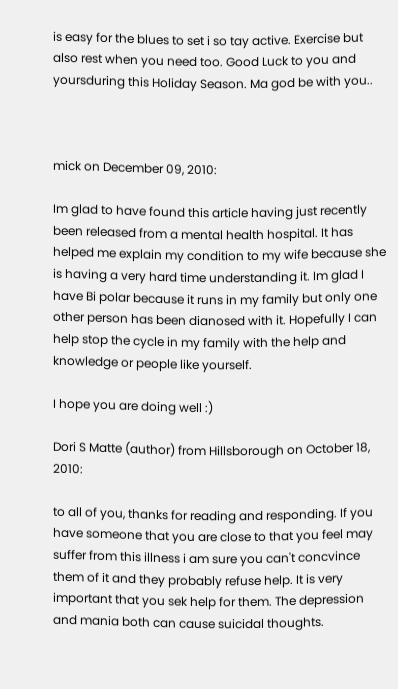is easy for the blues to set i so tay active. Exercise but also rest when you need too. Good Luck to you and yoursduring this Holiday Season. Ma god be with you..



mick on December 09, 2010:

Im glad to have found this article having just recently been released from a mental health hospital. It has helped me explain my condition to my wife because she is having a very hard time understanding it. Im glad I have Bi polar because it runs in my family but only one other person has been dianosed with it. Hopefully I can help stop the cycle in my family with the help and knowledge or people like yourself.

I hope you are doing well :)

Dori S Matte (author) from Hillsborough on October 18, 2010:

to all of you, thanks for reading and responding. If you have someone that you are close to that you feel may suffer from this illness i am sure you can't concvince them of it and they probably refuse help. It is very important that you sek help for them. The depression and mania both can cause suicidal thoughts.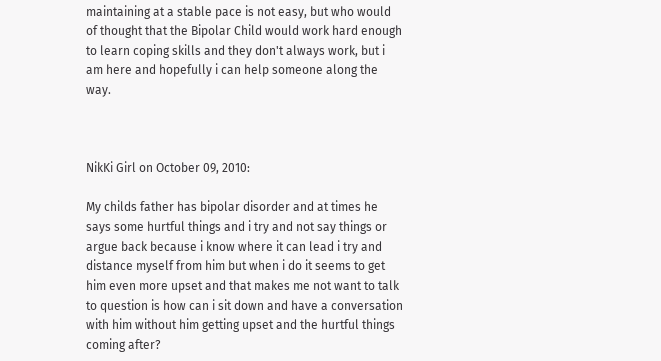maintaining at a stable pace is not easy, but who would of thought that the Bipolar Child would work hard enough to learn coping skills and they don't always work, but i am here and hopefully i can help someone along the way.



NikKi Girl on October 09, 2010:

My childs father has bipolar disorder and at times he says some hurtful things and i try and not say things or argue back because i know where it can lead i try and distance myself from him but when i do it seems to get him even more upset and that makes me not want to talk to question is how can i sit down and have a conversation with him without him getting upset and the hurtful things coming after?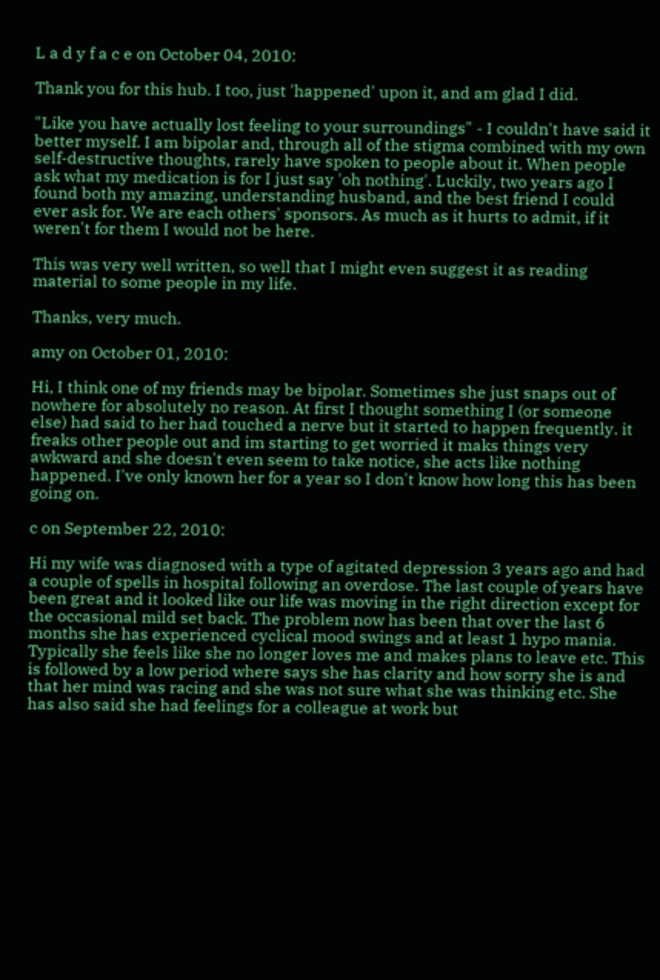L a d y f a c e on October 04, 2010:

Thank you for this hub. I too, just 'happened' upon it, and am glad I did.

"Like you have actually lost feeling to your surroundings" - I couldn't have said it better myself. I am bipolar and, through all of the stigma combined with my own self-destructive thoughts, rarely have spoken to people about it. When people ask what my medication is for I just say 'oh nothing'. Luckily, two years ago I found both my amazing, understanding husband, and the best friend I could ever ask for. We are each others' sponsors. As much as it hurts to admit, if it weren't for them I would not be here.

This was very well written, so well that I might even suggest it as reading material to some people in my life.

Thanks, very much.

amy on October 01, 2010:

Hi, I think one of my friends may be bipolar. Sometimes she just snaps out of nowhere for absolutely no reason. At first I thought something I (or someone else) had said to her had touched a nerve but it started to happen frequently. it freaks other people out and im starting to get worried it maks things very awkward and she doesn't even seem to take notice, she acts like nothing happened. I've only known her for a year so I don't know how long this has been going on.

c on September 22, 2010:

Hi my wife was diagnosed with a type of agitated depression 3 years ago and had a couple of spells in hospital following an overdose. The last couple of years have been great and it looked like our life was moving in the right direction except for the occasional mild set back. The problem now has been that over the last 6 months she has experienced cyclical mood swings and at least 1 hypo mania. Typically she feels like she no longer loves me and makes plans to leave etc. This is followed by a low period where says she has clarity and how sorry she is and that her mind was racing and she was not sure what she was thinking etc. She has also said she had feelings for a colleague at work but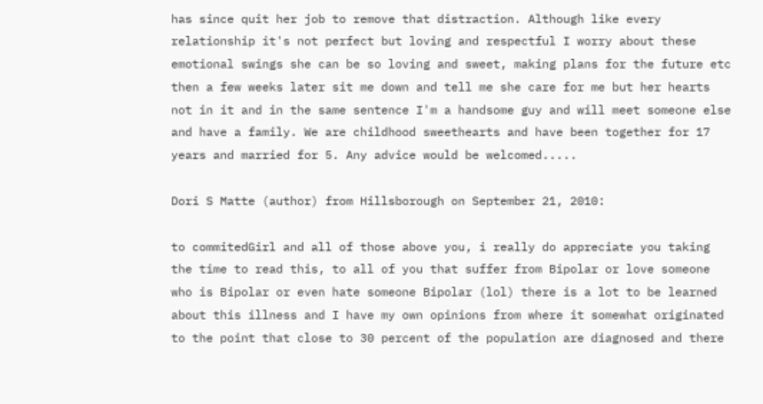has since quit her job to remove that distraction. Although like every relationship it's not perfect but loving and respectful I worry about these emotional swings she can be so loving and sweet, making plans for the future etc then a few weeks later sit me down and tell me she care for me but her hearts not in it and in the same sentence I'm a handsome guy and will meet someone else and have a family. We are childhood sweethearts and have been together for 17 years and married for 5. Any advice would be welcomed.....

Dori S Matte (author) from Hillsborough on September 21, 2010:

to commitedGirl and all of those above you, i really do appreciate you taking the time to read this, to all of you that suffer from Bipolar or love someone who is Bipolar or even hate someone Bipolar (lol) there is a lot to be learned about this illness and I have my own opinions from where it somewhat originated to the point that close to 30 percent of the population are diagnosed and there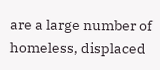are a large number of homeless, displaced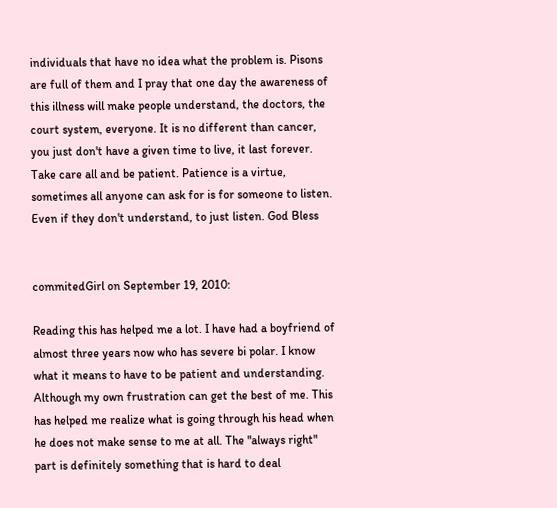individuals that have no idea what the problem is. Pisons are full of them and I pray that one day the awareness of this illness will make people understand, the doctors, the court system, everyone. It is no different than cancer, you just don't have a given time to live, it last forever. Take care all and be patient. Patience is a virtue, sometimes all anyone can ask for is for someone to listen. Even if they don't understand, to just listen. God Bless


commitedGirl on September 19, 2010:

Reading this has helped me a lot. I have had a boyfriend of almost three years now who has severe bi polar. I know what it means to have to be patient and understanding. Although my own frustration can get the best of me. This has helped me realize what is going through his head when he does not make sense to me at all. The "always right" part is definitely something that is hard to deal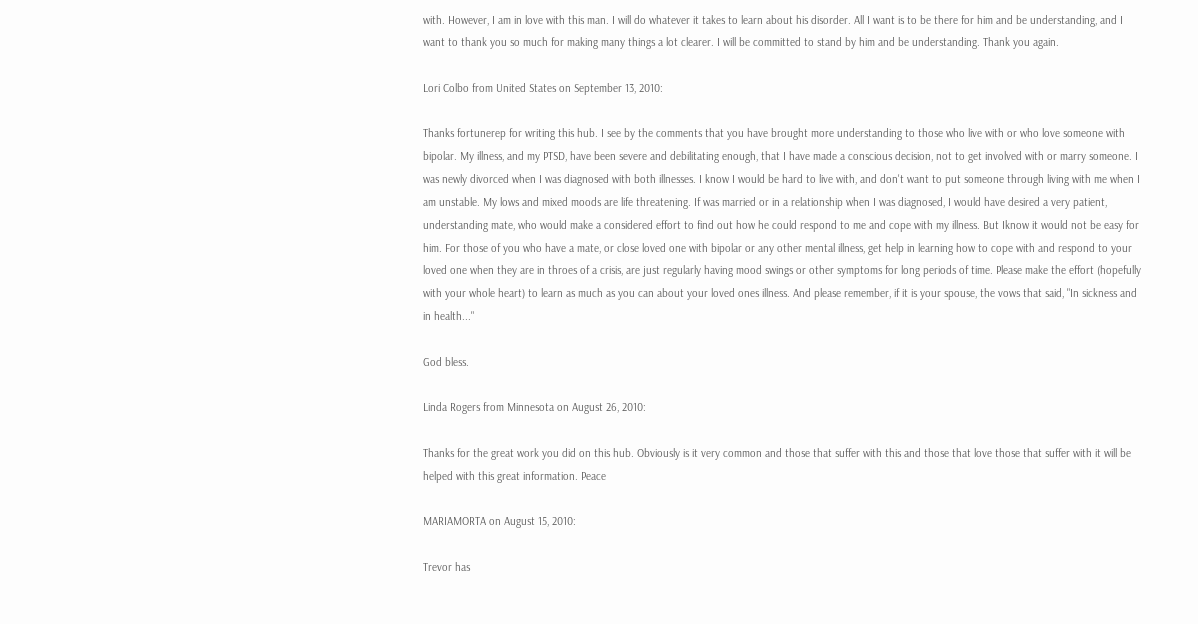with. However, I am in love with this man. I will do whatever it takes to learn about his disorder. All I want is to be there for him and be understanding, and I want to thank you so much for making many things a lot clearer. I will be committed to stand by him and be understanding. Thank you again.

Lori Colbo from United States on September 13, 2010:

Thanks fortunerep for writing this hub. I see by the comments that you have brought more understanding to those who live with or who love someone with bipolar. My illness, and my PTSD, have been severe and debilitating enough, that I have made a conscious decision, not to get involved with or marry someone. I was newly divorced when I was diagnosed with both illnesses. I know I would be hard to live with, and don't want to put someone through living with me when I am unstable. My lows and mixed moods are life threatening. If was married or in a relationship when I was diagnosed, I would have desired a very patient, understanding mate, who would make a considered effort to find out how he could respond to me and cope with my illness. But Iknow it would not be easy for him. For those of you who have a mate, or close loved one with bipolar or any other mental illness, get help in learning how to cope with and respond to your loved one when they are in throes of a crisis, are just regularly having mood swings or other symptoms for long periods of time. Please make the effort (hopefully with your whole heart) to learn as much as you can about your loved ones illness. And please remember, if it is your spouse, the vows that said, "In sickness and in health..."

God bless.

Linda Rogers from Minnesota on August 26, 2010:

Thanks for the great work you did on this hub. Obviously is it very common and those that suffer with this and those that love those that suffer with it will be helped with this great information. Peace

MARIAMORTA on August 15, 2010:

Trevor has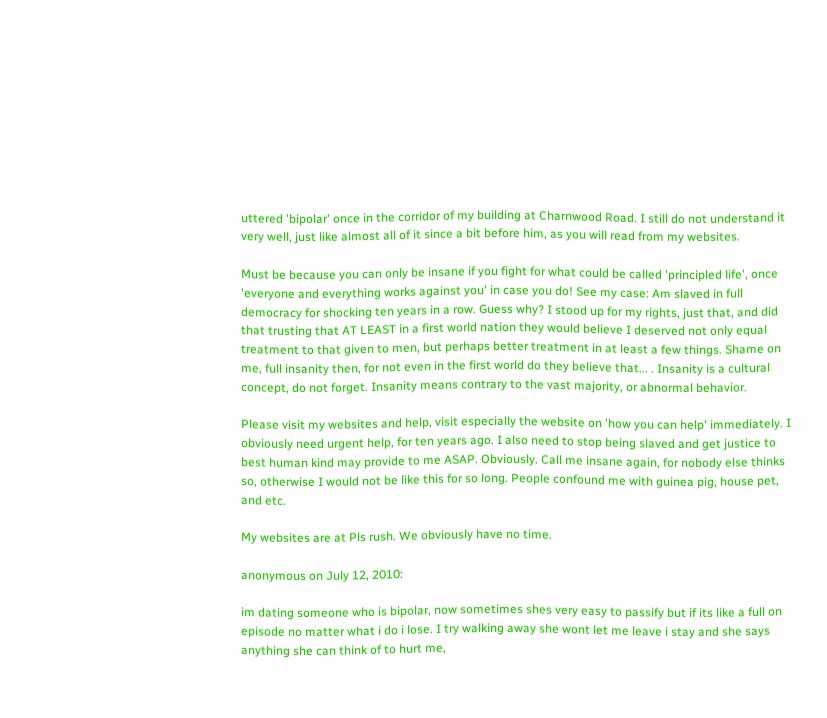uttered 'bipolar' once in the corridor of my building at Charnwood Road. I still do not understand it very well, just like almost all of it since a bit before him, as you will read from my websites.

Must be because you can only be insane if you fight for what could be called 'principled life', once 'everyone and everything works against you' in case you do! See my case: Am slaved in full democracy for shocking ten years in a row. Guess why? I stood up for my rights, just that, and did that trusting that AT LEAST in a first world nation they would believe I deserved not only equal treatment to that given to men, but perhaps better treatment in at least a few things. Shame on me, full insanity then, for not even in the first world do they believe that... . Insanity is a cultural concept, do not forget. Insanity means contrary to the vast majority, or abnormal behavior.

Please visit my websites and help, visit especially the website on 'how you can help' immediately. I obviously need urgent help, for ten years ago. I also need to stop being slaved and get justice to best human kind may provide to me ASAP. Obviously. Call me insane again, for nobody else thinks so, otherwise I would not be like this for so long. People confound me with guinea pig, house pet, and etc.

My websites are at Pls rush. We obviously have no time.

anonymous on July 12, 2010:

im dating someone who is bipolar, now sometimes shes very easy to passify but if its like a full on episode no matter what i do i lose. I try walking away she wont let me leave i stay and she says anything she can think of to hurt me,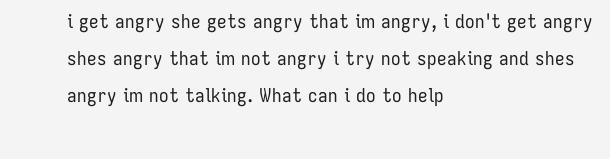i get angry she gets angry that im angry, i don't get angry shes angry that im not angry i try not speaking and shes angry im not talking. What can i do to help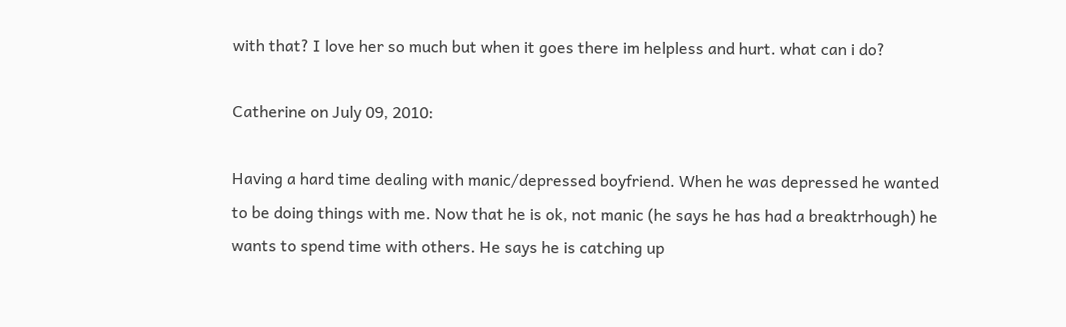with that? I love her so much but when it goes there im helpless and hurt. what can i do?

Catherine on July 09, 2010:

Having a hard time dealing with manic/depressed boyfriend. When he was depressed he wanted to be doing things with me. Now that he is ok, not manic (he says he has had a breaktrhough) he wants to spend time with others. He says he is catching up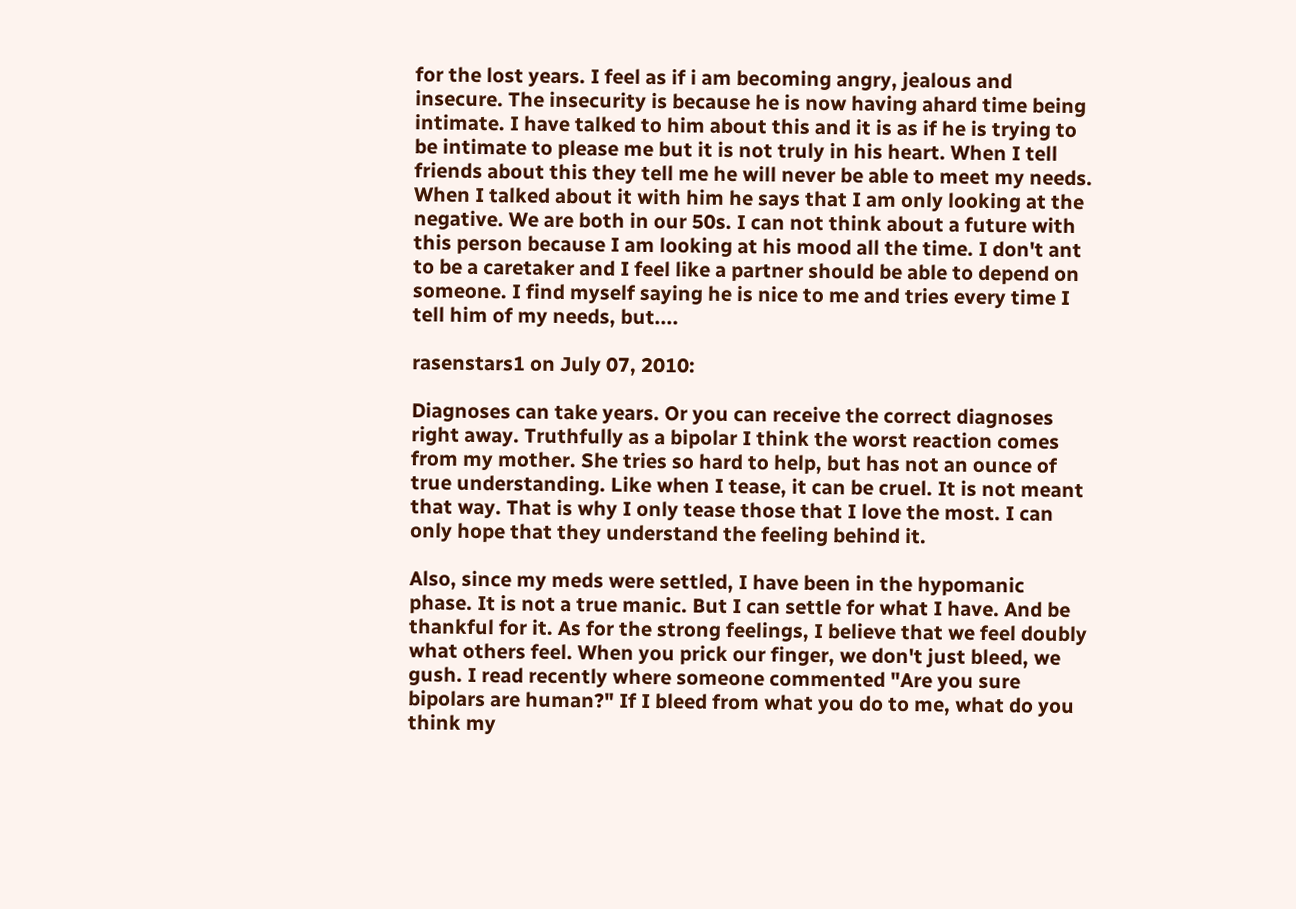for the lost years. I feel as if i am becoming angry, jealous and insecure. The insecurity is because he is now having ahard time being intimate. I have talked to him about this and it is as if he is trying to be intimate to please me but it is not truly in his heart. When I tell friends about this they tell me he will never be able to meet my needs. When I talked about it with him he says that I am only looking at the negative. We are both in our 50s. I can not think about a future with this person because I am looking at his mood all the time. I don't ant to be a caretaker and I feel like a partner should be able to depend on someone. I find myself saying he is nice to me and tries every time I tell him of my needs, but....

rasenstars1 on July 07, 2010:

Diagnoses can take years. Or you can receive the correct diagnoses right away. Truthfully as a bipolar I think the worst reaction comes from my mother. She tries so hard to help, but has not an ounce of true understanding. Like when I tease, it can be cruel. It is not meant that way. That is why I only tease those that I love the most. I can only hope that they understand the feeling behind it.

Also, since my meds were settled, I have been in the hypomanic phase. It is not a true manic. But I can settle for what I have. And be thankful for it. As for the strong feelings, I believe that we feel doubly what others feel. When you prick our finger, we don't just bleed, we gush. I read recently where someone commented "Are you sure bipolars are human?" If I bleed from what you do to me, what do you think my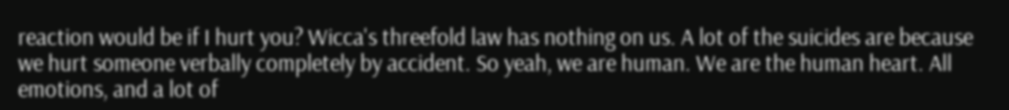reaction would be if I hurt you? Wicca's threefold law has nothing on us. A lot of the suicides are because we hurt someone verbally completely by accident. So yeah, we are human. We are the human heart. All emotions, and a lot of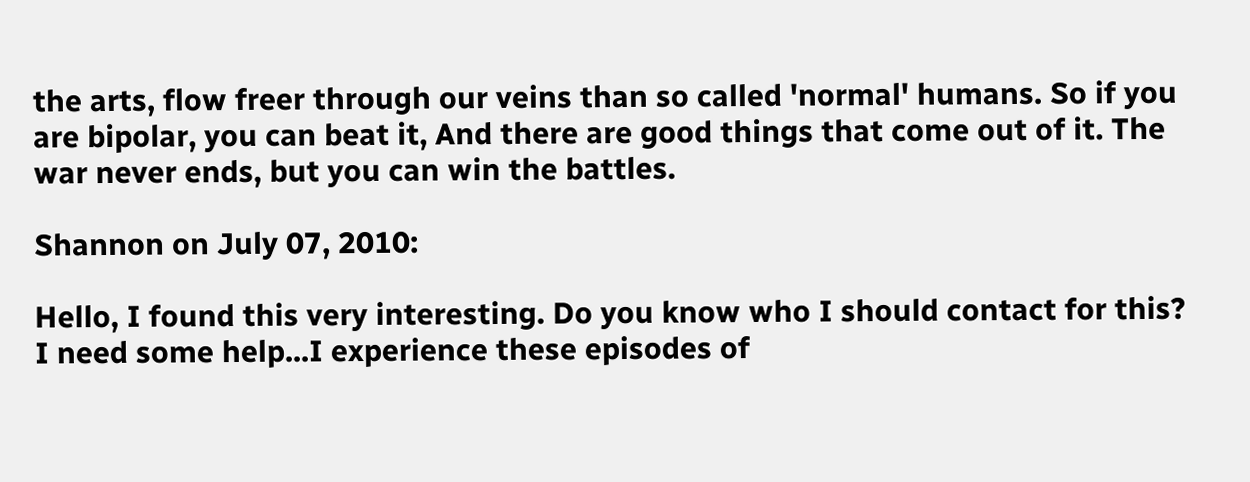the arts, flow freer through our veins than so called 'normal' humans. So if you are bipolar, you can beat it, And there are good things that come out of it. The war never ends, but you can win the battles.

Shannon on July 07, 2010:

Hello, I found this very interesting. Do you know who I should contact for this? I need some help...I experience these episodes of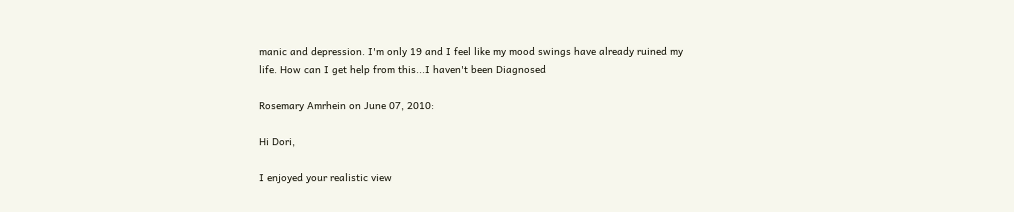manic and depression. I'm only 19 and I feel like my mood swings have already ruined my life. How can I get help from this...I haven't been Diagnosed

Rosemary Amrhein on June 07, 2010:

Hi Dori,

I enjoyed your realistic view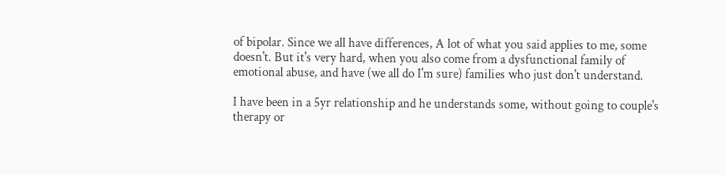of bipolar. Since we all have differences, A lot of what you said applies to me, some doesn't. But it's very hard, when you also come from a dysfunctional family of emotional abuse, and have (we all do I'm sure) families who just don't understand.

I have been in a 5yr relationship and he understands some, without going to couple's therapy or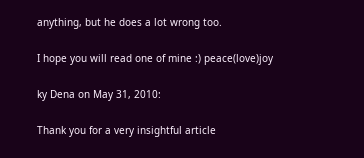anything, but he does a lot wrong too.

I hope you will read one of mine :) peace(love)joy

ky Dena on May 31, 2010:

Thank you for a very insightful article